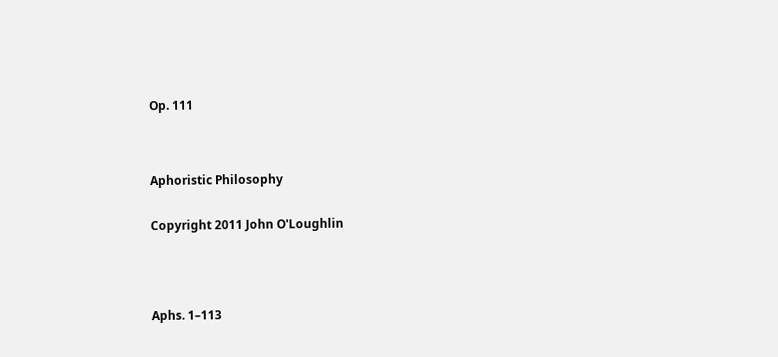Op. 111




Aphoristic Philosophy


Copyright 2011 John O'Loughlin





Aphs. 1–113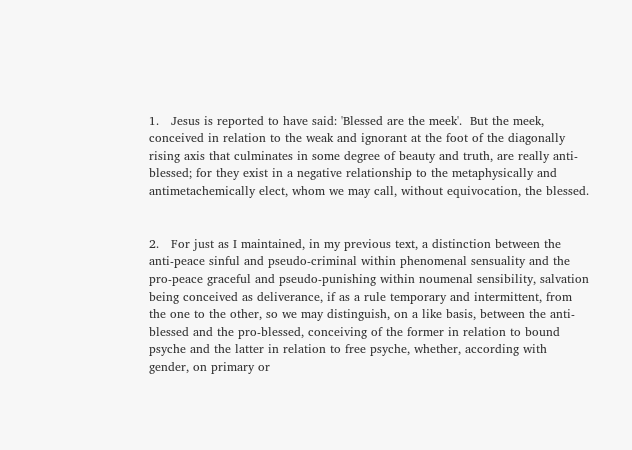1.   Jesus is reported to have said: 'Blessed are the meek'.  But the meek, conceived in relation to the weak and ignorant at the foot of the diagonally rising axis that culminates in some degree of beauty and truth, are really anti-blessed; for they exist in a negative relationship to the metaphysically and antimetachemically elect, whom we may call, without equivocation, the blessed.


2.   For just as I maintained, in my previous text, a distinction between the anti-peace sinful and pseudo-criminal within phenomenal sensuality and the pro-peace graceful and pseudo-punishing within noumenal sensibility, salvation being conceived as deliverance, if as a rule temporary and intermittent, from the one to the other, so we may distinguish, on a like basis, between the anti-blessed and the pro-blessed, conceiving of the former in relation to bound psyche and the latter in relation to free psyche, whether, according with gender, on primary or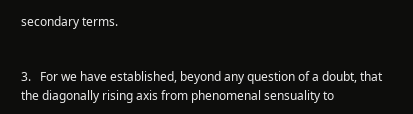secondary terms.


3.   For we have established, beyond any question of a doubt, that the diagonally rising axis from phenomenal sensuality to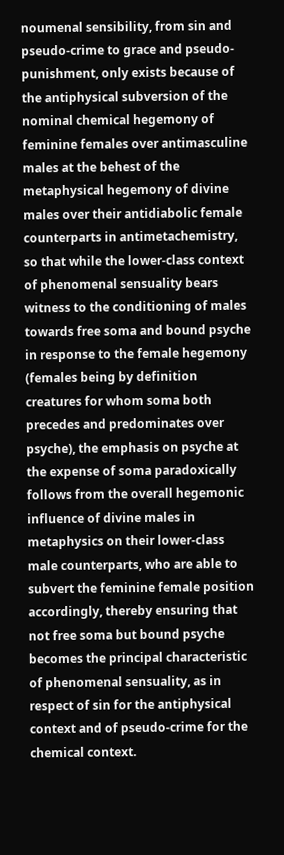noumenal sensibility, from sin and pseudo-crime to grace and pseudo-punishment, only exists because of the antiphysical subversion of the nominal chemical hegemony of feminine females over antimasculine males at the behest of the metaphysical hegemony of divine males over their antidiabolic female counterparts in antimetachemistry, so that while the lower-class context of phenomenal sensuality bears witness to the conditioning of males towards free soma and bound psyche in response to the female hegemony (females being by definition creatures for whom soma both precedes and predominates over psyche), the emphasis on psyche at the expense of soma paradoxically follows from the overall hegemonic influence of divine males in metaphysics on their lower-class male counterparts, who are able to subvert the feminine female position accordingly, thereby ensuring that not free soma but bound psyche becomes the principal characteristic of phenomenal sensuality, as in respect of sin for the antiphysical context and of pseudo-crime for the chemical context.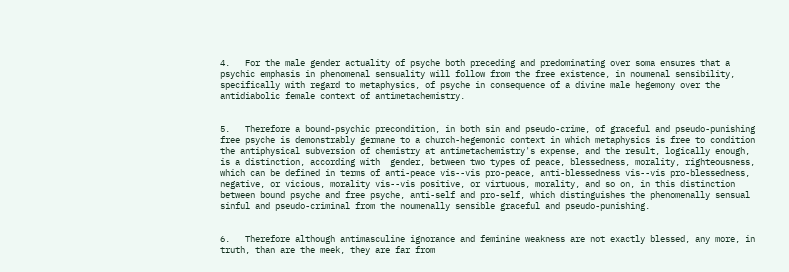4.   For the male gender actuality of psyche both preceding and predominating over soma ensures that a psychic emphasis in phenomenal sensuality will follow from the free existence, in noumenal sensibility, specifically with regard to metaphysics, of psyche in consequence of a divine male hegemony over the antidiabolic female context of antimetachemistry.


5.   Therefore a bound-psychic precondition, in both sin and pseudo-crime, of graceful and pseudo-punishing free psyche is demonstrably germane to a church-hegemonic context in which metaphysics is free to condition the antiphysical subversion of chemistry at antimetachemistry's expense, and the result, logically enough, is a distinction, according with  gender, between two types of peace, blessedness, morality, righteousness, which can be defined in terms of anti-peace vis--vis pro-peace, anti-blessedness vis--vis pro-blessedness, negative, or vicious, morality vis--vis positive, or virtuous, morality, and so on, in this distinction between bound psyche and free psyche, anti-self and pro-self, which distinguishes the phenomenally sensual sinful and pseudo-criminal from the noumenally sensible graceful and pseudo-punishing.


6.   Therefore although antimasculine ignorance and feminine weakness are not exactly blessed, any more, in truth, than are the meek, they are far from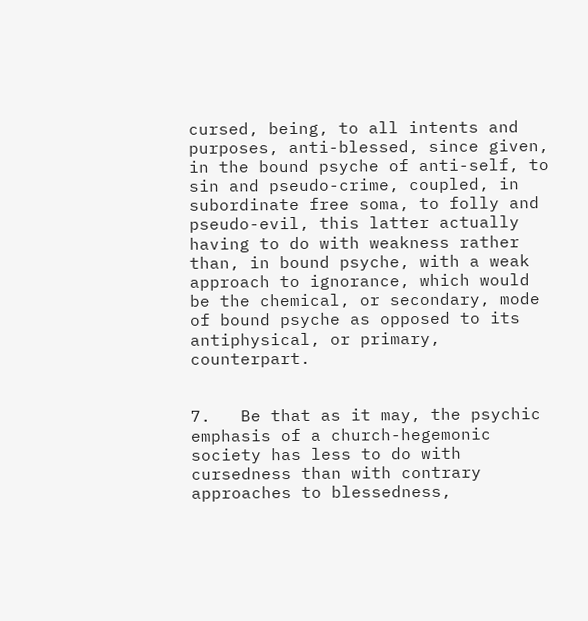cursed, being, to all intents and purposes, anti-blessed, since given, in the bound psyche of anti-self, to sin and pseudo-crime, coupled, in subordinate free soma, to folly and pseudo-evil, this latter actually having to do with weakness rather than, in bound psyche, with a weak approach to ignorance, which would be the chemical, or secondary, mode of bound psyche as opposed to its antiphysical, or primary, counterpart.


7.   Be that as it may, the psychic emphasis of a church-hegemonic society has less to do with cursedness than with contrary approaches to blessedness,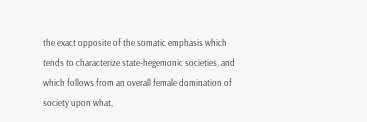the exact opposite of the somatic emphasis which tends to characterize state-hegemonic societies, and which follows from an overall female domination of society upon what,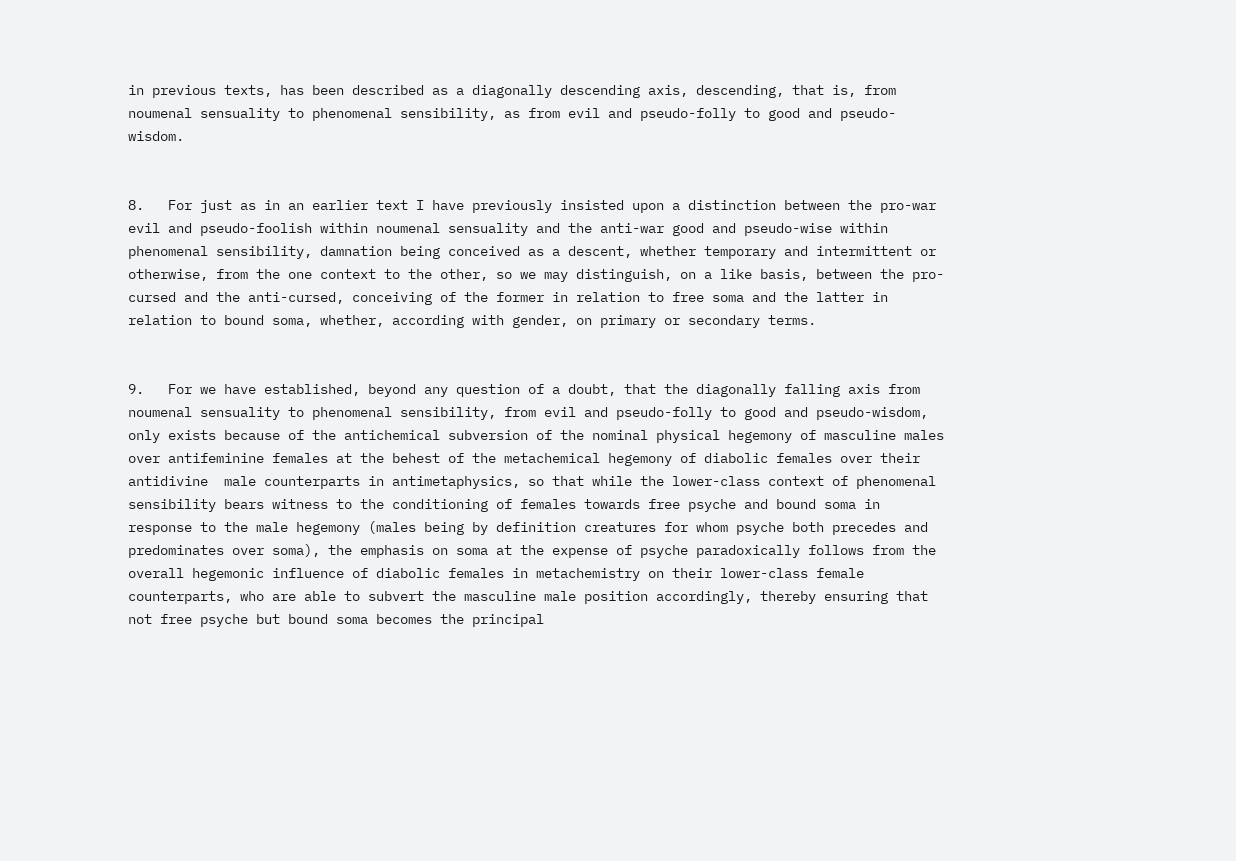in previous texts, has been described as a diagonally descending axis, descending, that is, from noumenal sensuality to phenomenal sensibility, as from evil and pseudo-folly to good and pseudo-wisdom.


8.   For just as in an earlier text I have previously insisted upon a distinction between the pro-war evil and pseudo-foolish within noumenal sensuality and the anti-war good and pseudo-wise within phenomenal sensibility, damnation being conceived as a descent, whether temporary and intermittent or otherwise, from the one context to the other, so we may distinguish, on a like basis, between the pro-cursed and the anti-cursed, conceiving of the former in relation to free soma and the latter in  relation to bound soma, whether, according with gender, on primary or secondary terms.


9.   For we have established, beyond any question of a doubt, that the diagonally falling axis from noumenal sensuality to phenomenal sensibility, from evil and pseudo-folly to good and pseudo-wisdom, only exists because of the antichemical subversion of the nominal physical hegemony of masculine males over antifeminine females at the behest of the metachemical hegemony of diabolic females over their antidivine  male counterparts in antimetaphysics, so that while the lower-class context of phenomenal sensibility bears witness to the conditioning of females towards free psyche and bound soma in response to the male hegemony (males being by definition creatures for whom psyche both precedes and predominates over soma), the emphasis on soma at the expense of psyche paradoxically follows from the overall hegemonic influence of diabolic females in metachemistry on their lower-class female counterparts, who are able to subvert the masculine male position accordingly, thereby ensuring that not free psyche but bound soma becomes the principal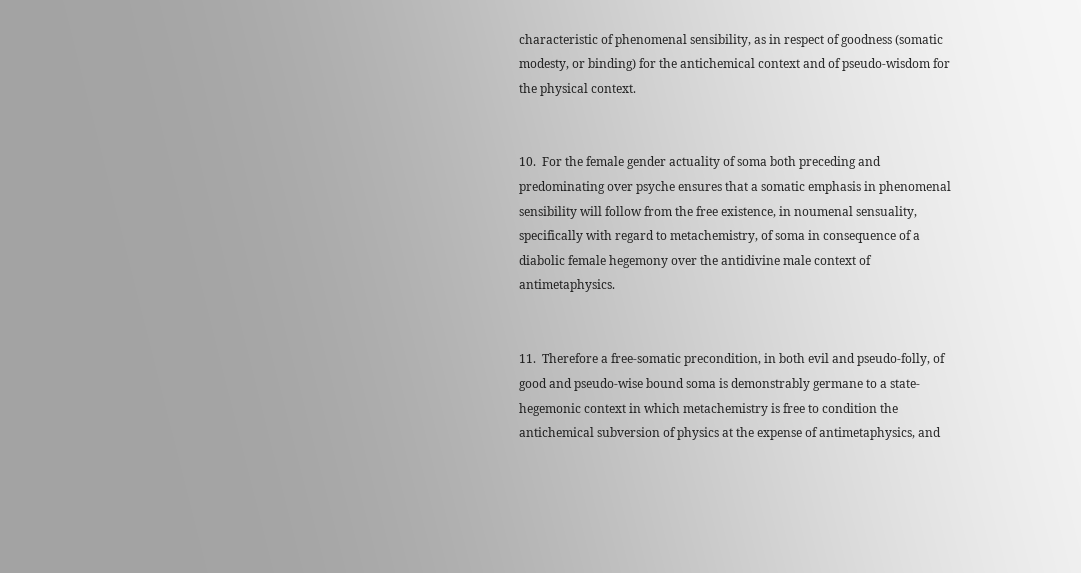characteristic of phenomenal sensibility, as in respect of goodness (somatic modesty, or binding) for the antichemical context and of pseudo-wisdom for the physical context.


10.  For the female gender actuality of soma both preceding and predominating over psyche ensures that a somatic emphasis in phenomenal sensibility will follow from the free existence, in noumenal sensuality, specifically with regard to metachemistry, of soma in consequence of a diabolic female hegemony over the antidivine male context of antimetaphysics.


11.  Therefore a free-somatic precondition, in both evil and pseudo-folly, of good and pseudo-wise bound soma is demonstrably germane to a state-hegemonic context in which metachemistry is free to condition the antichemical subversion of physics at the expense of antimetaphysics, and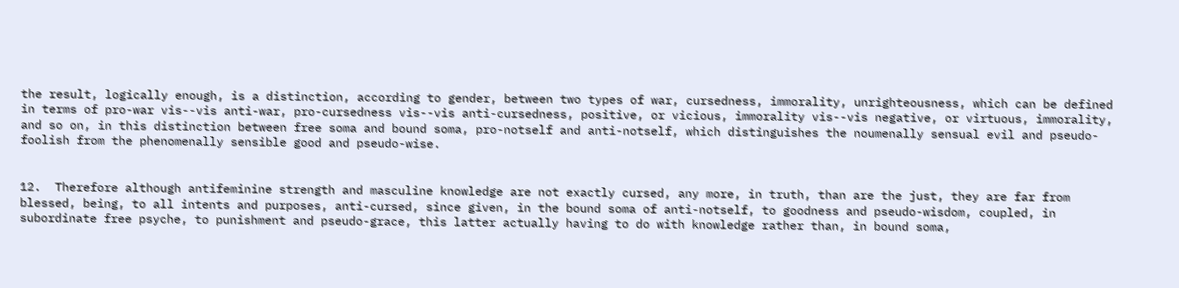the result, logically enough, is a distinction, according to gender, between two types of war, cursedness, immorality, unrighteousness, which can be defined in terms of pro-war vis--vis anti-war, pro-cursedness vis--vis anti-cursedness, positive, or vicious, immorality vis--vis negative, or virtuous, immorality, and so on, in this distinction between free soma and bound soma, pro-notself and anti-notself, which distinguishes the noumenally sensual evil and pseudo-foolish from the phenomenally sensible good and pseudo-wise.


12.  Therefore although antifeminine strength and masculine knowledge are not exactly cursed, any more, in truth, than are the just, they are far from blessed, being, to all intents and purposes, anti-cursed, since given, in the bound soma of anti-notself, to goodness and pseudo-wisdom, coupled, in subordinate free psyche, to punishment and pseudo-grace, this latter actually having to do with knowledge rather than, in bound soma,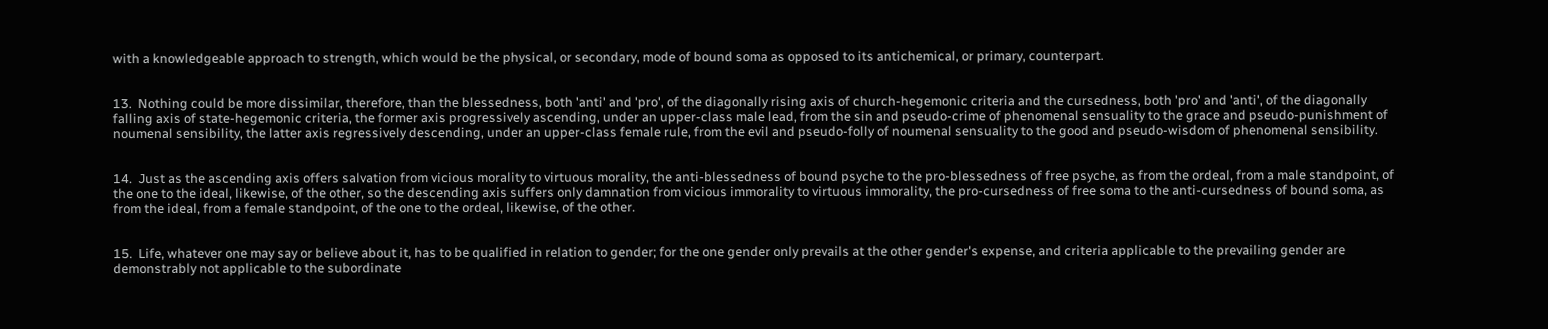with a knowledgeable approach to strength, which would be the physical, or secondary, mode of bound soma as opposed to its antichemical, or primary, counterpart.


13.  Nothing could be more dissimilar, therefore, than the blessedness, both 'anti' and 'pro', of the diagonally rising axis of church-hegemonic criteria and the cursedness, both 'pro' and 'anti', of the diagonally falling axis of state-hegemonic criteria, the former axis progressively ascending, under an upper-class male lead, from the sin and pseudo-crime of phenomenal sensuality to the grace and pseudo-punishment of noumenal sensibility, the latter axis regressively descending, under an upper-class female rule, from the evil and pseudo-folly of noumenal sensuality to the good and pseudo-wisdom of phenomenal sensibility.


14.  Just as the ascending axis offers salvation from vicious morality to virtuous morality, the anti-blessedness of bound psyche to the pro-blessedness of free psyche, as from the ordeal, from a male standpoint, of the one to the ideal, likewise, of the other, so the descending axis suffers only damnation from vicious immorality to virtuous immorality, the pro-cursedness of free soma to the anti-cursedness of bound soma, as from the ideal, from a female standpoint, of the one to the ordeal, likewise, of the other.


15.  Life, whatever one may say or believe about it, has to be qualified in relation to gender; for the one gender only prevails at the other gender's expense, and criteria applicable to the prevailing gender are demonstrably not applicable to the subordinate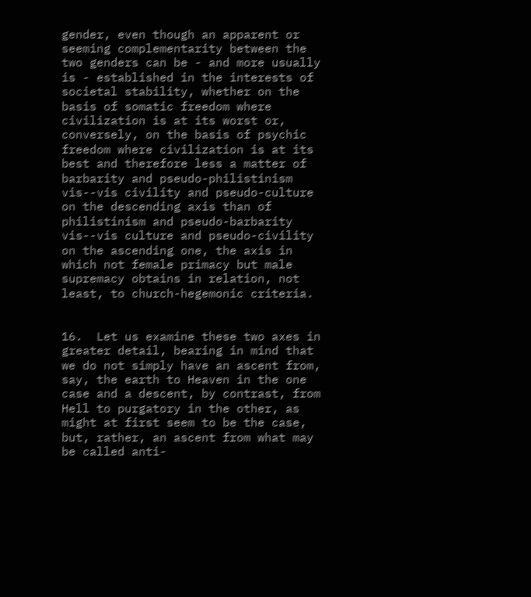gender, even though an apparent or seeming complementarity between the two genders can be - and more usually is - established in the interests of societal stability, whether on the basis of somatic freedom where civilization is at its worst or, conversely, on the basis of psychic freedom where civilization is at its best and therefore less a matter of barbarity and pseudo-philistinism vis--vis civility and pseudo-culture on the descending axis than of philistinism and pseudo-barbarity vis--vis culture and pseudo-civility on the ascending one, the axis in which not female primacy but male supremacy obtains in relation, not least, to church-hegemonic criteria.


16.  Let us examine these two axes in greater detail, bearing in mind that we do not simply have an ascent from, say, the earth to Heaven in the one case and a descent, by contrast, from Hell to purgatory in the other, as might at first seem to be the case, but, rather, an ascent from what may be called anti-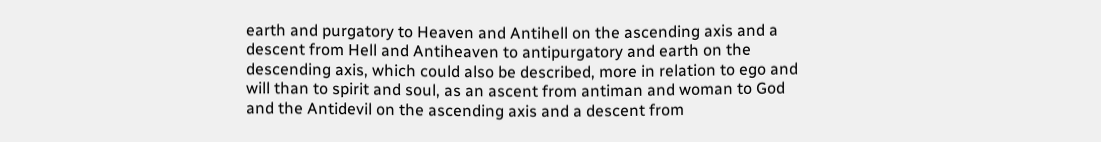earth and purgatory to Heaven and Antihell on the ascending axis and a descent from Hell and Antiheaven to antipurgatory and earth on the descending axis, which could also be described, more in relation to ego and will than to spirit and soul, as an ascent from antiman and woman to God and the Antidevil on the ascending axis and a descent from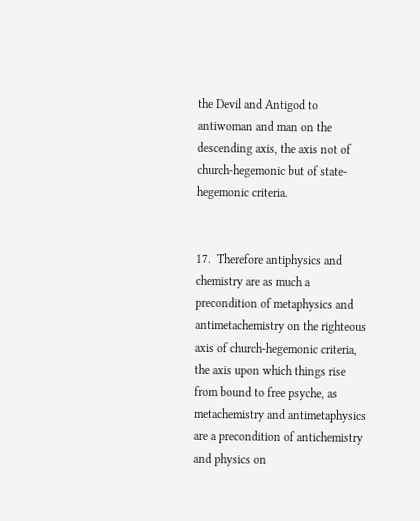the Devil and Antigod to antiwoman and man on the descending axis, the axis not of church-hegemonic but of state-hegemonic criteria.


17.  Therefore antiphysics and chemistry are as much a precondition of metaphysics and antimetachemistry on the righteous axis of church-hegemonic criteria, the axis upon which things rise from bound to free psyche, as metachemistry and antimetaphysics are a precondition of antichemistry and physics on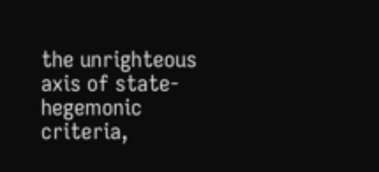the unrighteous axis of state-hegemonic criteria,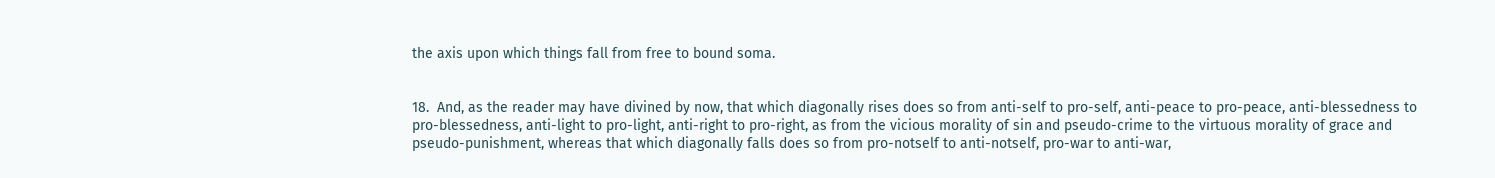the axis upon which things fall from free to bound soma.


18.  And, as the reader may have divined by now, that which diagonally rises does so from anti-self to pro-self, anti-peace to pro-peace, anti-blessedness to pro-blessedness, anti-light to pro-light, anti-right to pro-right, as from the vicious morality of sin and pseudo-crime to the virtuous morality of grace and pseudo-punishment, whereas that which diagonally falls does so from pro-notself to anti-notself, pro-war to anti-war,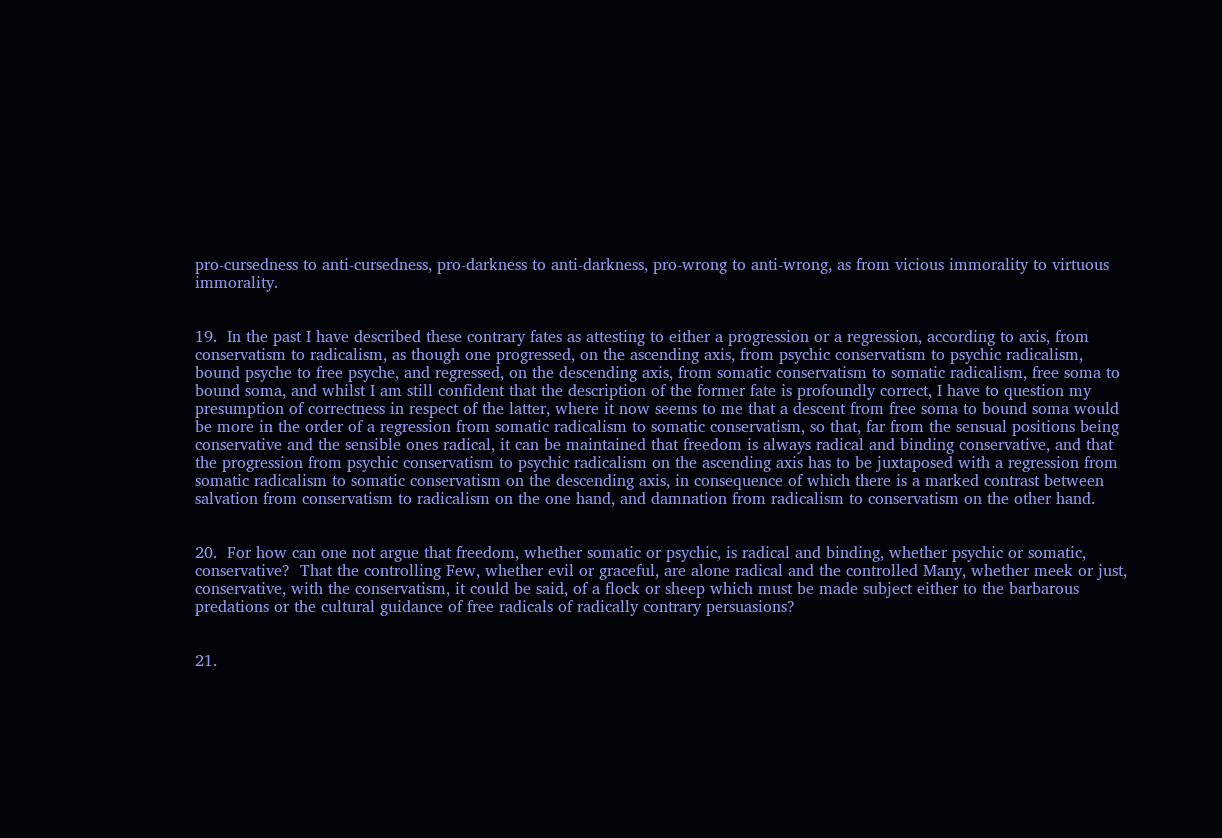pro-cursedness to anti-cursedness, pro-darkness to anti-darkness, pro-wrong to anti-wrong, as from vicious immorality to virtuous immorality.


19.  In the past I have described these contrary fates as attesting to either a progression or a regression, according to axis, from conservatism to radicalism, as though one progressed, on the ascending axis, from psychic conservatism to psychic radicalism, bound psyche to free psyche, and regressed, on the descending axis, from somatic conservatism to somatic radicalism, free soma to bound soma, and whilst I am still confident that the description of the former fate is profoundly correct, I have to question my presumption of correctness in respect of the latter, where it now seems to me that a descent from free soma to bound soma would be more in the order of a regression from somatic radicalism to somatic conservatism, so that, far from the sensual positions being conservative and the sensible ones radical, it can be maintained that freedom is always radical and binding conservative, and that the progression from psychic conservatism to psychic radicalism on the ascending axis has to be juxtaposed with a regression from somatic radicalism to somatic conservatism on the descending axis, in consequence of which there is a marked contrast between salvation from conservatism to radicalism on the one hand, and damnation from radicalism to conservatism on the other hand.


20.  For how can one not argue that freedom, whether somatic or psychic, is radical and binding, whether psychic or somatic, conservative?  That the controlling Few, whether evil or graceful, are alone radical and the controlled Many, whether meek or just, conservative, with the conservatism, it could be said, of a flock or sheep which must be made subject either to the barbarous predations or the cultural guidance of free radicals of radically contrary persuasions?


21.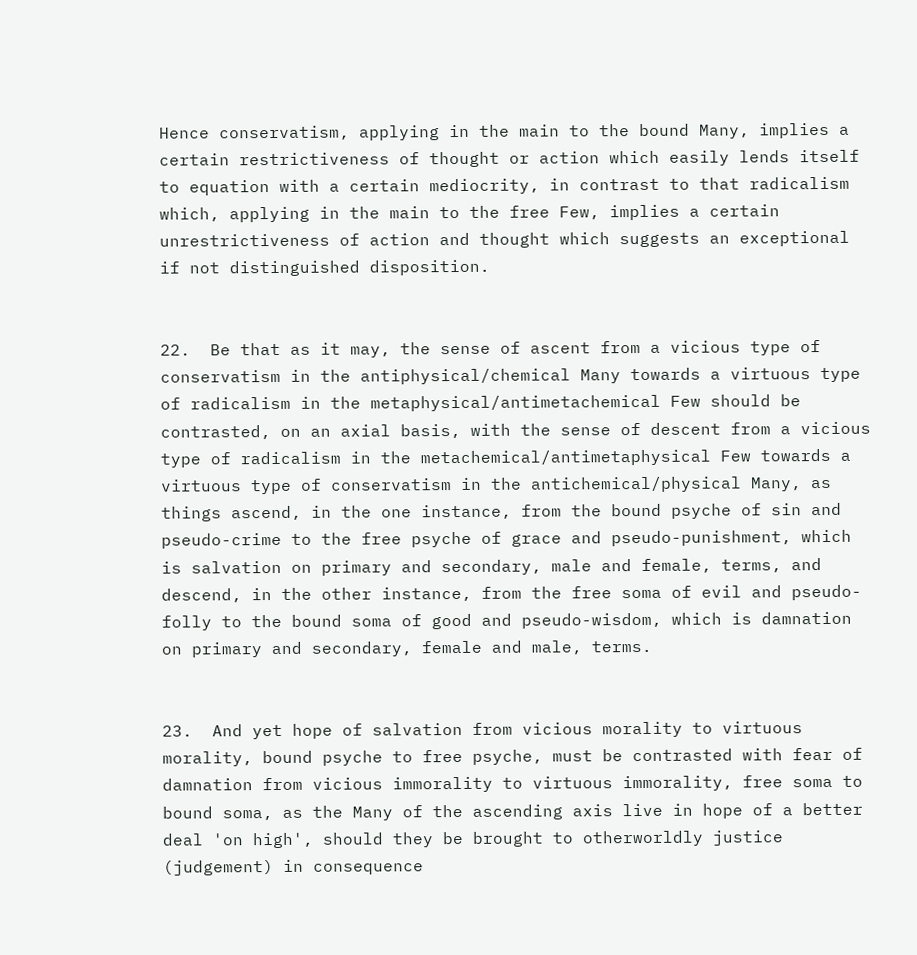Hence conservatism, applying in the main to the bound Many, implies a certain restrictiveness of thought or action which easily lends itself to equation with a certain mediocrity, in contrast to that radicalism which, applying in the main to the free Few, implies a certain unrestrictiveness of action and thought which suggests an exceptional if not distinguished disposition.


22.  Be that as it may, the sense of ascent from a vicious type of conservatism in the antiphysical/chemical Many towards a virtuous type of radicalism in the metaphysical/antimetachemical Few should be contrasted, on an axial basis, with the sense of descent from a vicious type of radicalism in the metachemical/antimetaphysical Few towards a virtuous type of conservatism in the antichemical/physical Many, as things ascend, in the one instance, from the bound psyche of sin and pseudo-crime to the free psyche of grace and pseudo-punishment, which is salvation on primary and secondary, male and female, terms, and descend, in the other instance, from the free soma of evil and pseudo-folly to the bound soma of good and pseudo-wisdom, which is damnation on primary and secondary, female and male, terms.


23.  And yet hope of salvation from vicious morality to virtuous morality, bound psyche to free psyche, must be contrasted with fear of damnation from vicious immorality to virtuous immorality, free soma to bound soma, as the Many of the ascending axis live in hope of a better deal 'on high', should they be brought to otherworldly justice (judgement) in consequence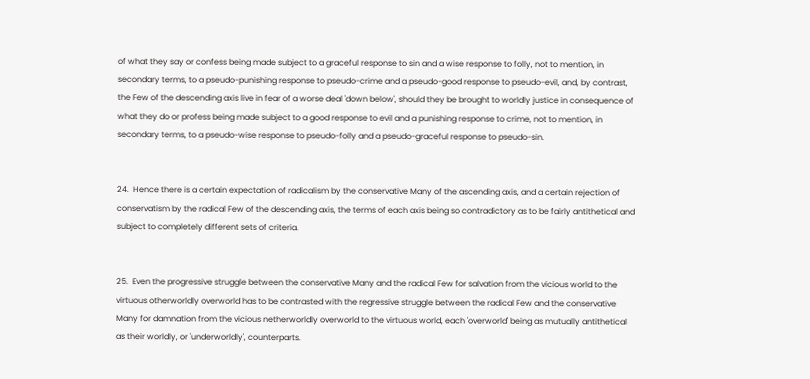of what they say or confess being made subject to a graceful response to sin and a wise response to folly, not to mention, in secondary terms, to a pseudo-punishing response to pseudo-crime and a pseudo-good response to pseudo-evil, and, by contrast, the Few of the descending axis live in fear of a worse deal 'down below', should they be brought to worldly justice in consequence of what they do or profess being made subject to a good response to evil and a punishing response to crime, not to mention, in secondary terms, to a pseudo-wise response to pseudo-folly and a pseudo-graceful response to pseudo-sin.


24.  Hence there is a certain expectation of radicalism by the conservative Many of the ascending axis, and a certain rejection of conservatism by the radical Few of the descending axis, the terms of each axis being so contradictory as to be fairly antithetical and subject to completely different sets of criteria.


25.  Even the progressive struggle between the conservative Many and the radical Few for salvation from the vicious world to the virtuous otherworldly overworld has to be contrasted with the regressive struggle between the radical Few and the conservative Many for damnation from the vicious netherworldly overworld to the virtuous world, each 'overworld' being as mutually antithetical as their worldly, or 'underworldly', counterparts.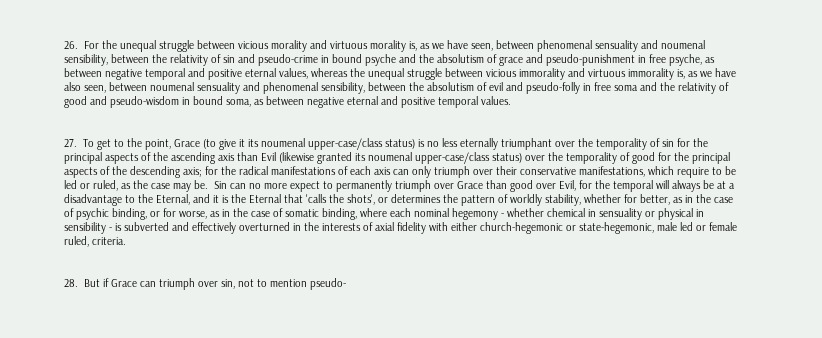26.  For the unequal struggle between vicious morality and virtuous morality is, as we have seen, between phenomenal sensuality and noumenal sensibility, between the relativity of sin and pseudo-crime in bound psyche and the absolutism of grace and pseudo-punishment in free psyche, as between negative temporal and positive eternal values, whereas the unequal struggle between vicious immorality and virtuous immorality is, as we have also seen, between noumenal sensuality and phenomenal sensibility, between the absolutism of evil and pseudo-folly in free soma and the relativity of good and pseudo-wisdom in bound soma, as between negative eternal and positive temporal values.


27.  To get to the point, Grace (to give it its noumenal upper-case/class status) is no less eternally triumphant over the temporality of sin for the principal aspects of the ascending axis than Evil (likewise granted its noumenal upper-case/class status) over the temporality of good for the principal aspects of the descending axis; for the radical manifestations of each axis can only triumph over their conservative manifestations, which require to be led or ruled, as the case may be.  Sin can no more expect to permanently triumph over Grace than good over Evil, for the temporal will always be at a disadvantage to the Eternal, and it is the Eternal that 'calls the shots', or determines the pattern of worldly stability, whether for better, as in the case of psychic binding, or for worse, as in the case of somatic binding, where each nominal hegemony - whether chemical in sensuality or physical in sensibility - is subverted and effectively overturned in the interests of axial fidelity with either church-hegemonic or state-hegemonic, male led or female ruled, criteria.


28.  But if Grace can triumph over sin, not to mention pseudo-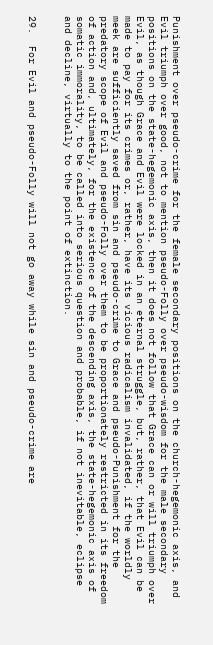Punishment over pseudo-crime for the female secondary positions on the church-hegemonic axis, and Evil triumph over good, not to mention pseudo-Folly over pseudo-wisdom for the male secondary positions on the state-hegemonic axis, then it does not follow that Grace can or will triumph over Evil, as though Grace and Evil were locked in an eternal struggle, but, rather, that Evil can be made to pay for its crimes or, rather, have its vicious radicalism invalidated, if the worldly meek are sufficiently saved from sin and pseudo-crime to Grace and pseudo-Punishment for the predatory scope of Evil and pseudo-Folly over them to be proportionately restricted in its freedom of action and, ultimately, for the existence of the descending axis, the state-hegemonic axis of somatic immorality, to be called into serious question and probable, if not inevitable, eclipse and decline, virtually to the point of extinction.


29.  For Evil and pseudo-Folly will not go away while sin and pseudo-crime are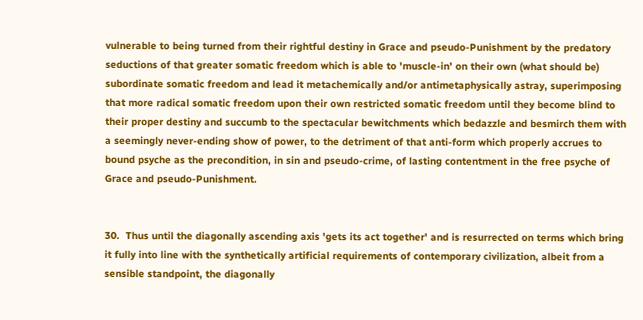vulnerable to being turned from their rightful destiny in Grace and pseudo-Punishment by the predatory seductions of that greater somatic freedom which is able to 'muscle-in' on their own (what should be) subordinate somatic freedom and lead it metachemically and/or antimetaphysically astray, superimposing that more radical somatic freedom upon their own restricted somatic freedom until they become blind to their proper destiny and succumb to the spectacular bewitchments which bedazzle and besmirch them with a seemingly never-ending show of power, to the detriment of that anti-form which properly accrues to bound psyche as the precondition, in sin and pseudo-crime, of lasting contentment in the free psyche of Grace and pseudo-Punishment.


30.  Thus until the diagonally ascending axis 'gets its act together' and is resurrected on terms which bring it fully into line with the synthetically artificial requirements of contemporary civilization, albeit from a sensible standpoint, the diagonally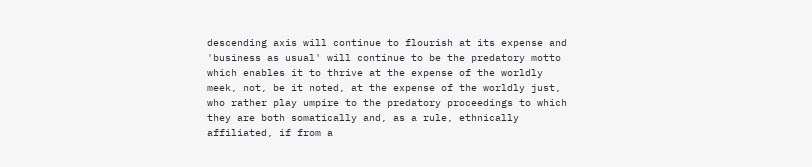descending axis will continue to flourish at its expense and 'business as usual' will continue to be the predatory motto which enables it to thrive at the expense of the worldly meek, not, be it noted, at the expense of the worldly just, who rather play umpire to the predatory proceedings to which they are both somatically and, as a rule, ethnically affiliated, if from a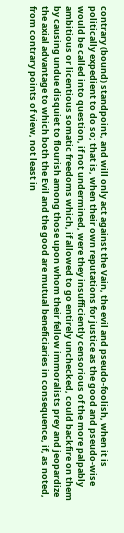contrary (bound) standpoint, and will only act against the Vain, the evil and pseudo-foolish, when it is politically expedient to do so; that is, when their own reputations for justice as the good and pseudo-wise would be called into question, if not undermined, were they insufficiently censorious of the more palpably ambitious or licentious somatic freedoms which, if allowed to go entirely unchecked, could backfire on them by causing undue disquiet to flourish among those upon whom their fellow immoralists prey and jeopardize the axial advantage to which both the Evil and the good are mutual beneficiaries in consequence, if, as noted, from contrary points of view, not least in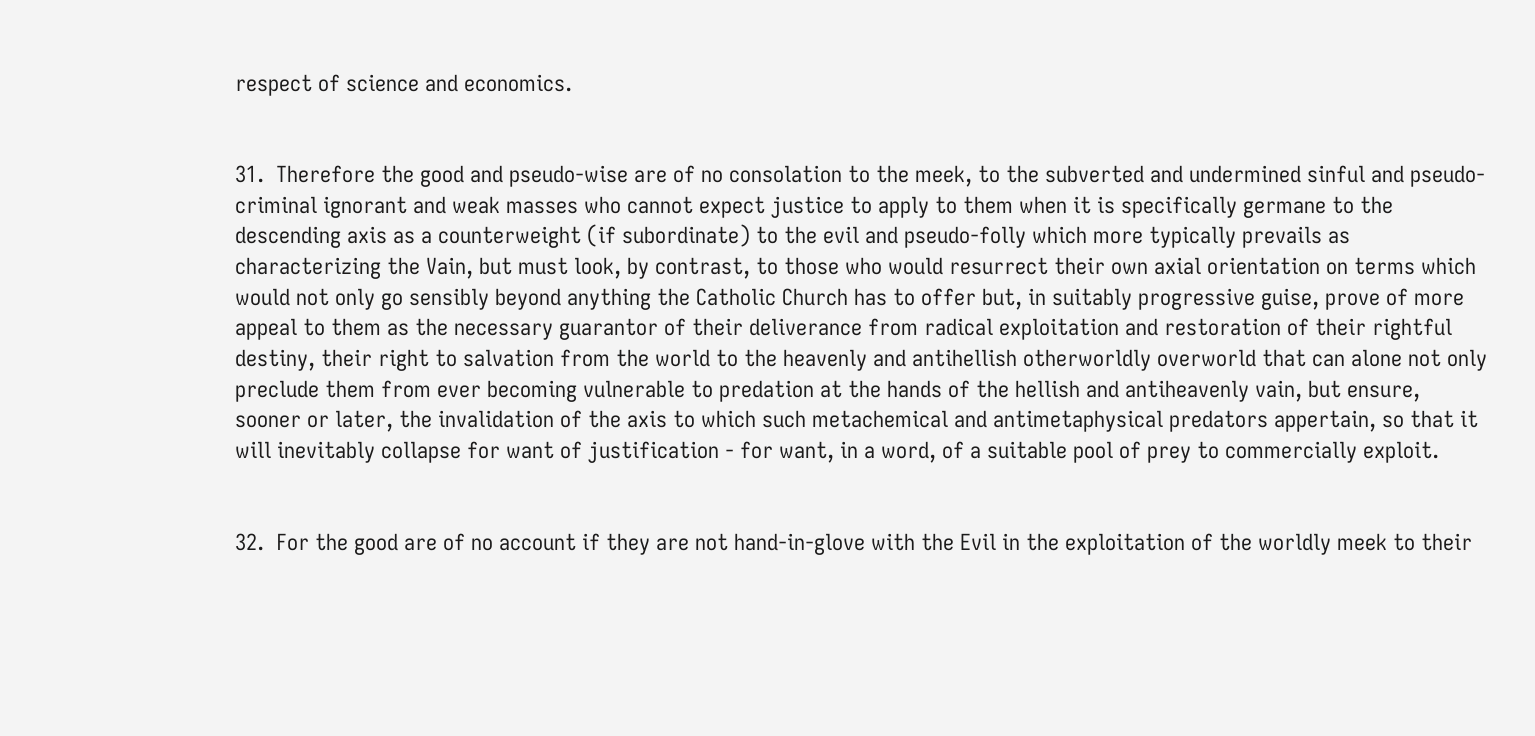respect of science and economics.


31.  Therefore the good and pseudo-wise are of no consolation to the meek, to the subverted and undermined sinful and pseudo-criminal ignorant and weak masses who cannot expect justice to apply to them when it is specifically germane to the descending axis as a counterweight (if subordinate) to the evil and pseudo-folly which more typically prevails as characterizing the Vain, but must look, by contrast, to those who would resurrect their own axial orientation on terms which would not only go sensibly beyond anything the Catholic Church has to offer but, in suitably progressive guise, prove of more appeal to them as the necessary guarantor of their deliverance from radical exploitation and restoration of their rightful destiny, their right to salvation from the world to the heavenly and antihellish otherworldly overworld that can alone not only preclude them from ever becoming vulnerable to predation at the hands of the hellish and antiheavenly vain, but ensure, sooner or later, the invalidation of the axis to which such metachemical and antimetaphysical predators appertain, so that it will inevitably collapse for want of justification - for want, in a word, of a suitable pool of prey to commercially exploit.


32.  For the good are of no account if they are not hand-in-glove with the Evil in the exploitation of the worldly meek to their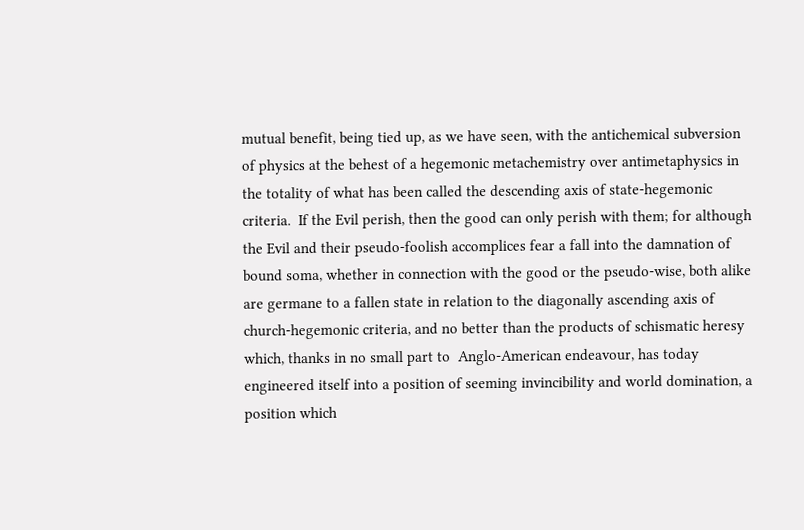mutual benefit, being tied up, as we have seen, with the antichemical subversion of physics at the behest of a hegemonic metachemistry over antimetaphysics in the totality of what has been called the descending axis of state-hegemonic criteria.  If the Evil perish, then the good can only perish with them; for although the Evil and their pseudo-foolish accomplices fear a fall into the damnation of bound soma, whether in connection with the good or the pseudo-wise, both alike are germane to a fallen state in relation to the diagonally ascending axis of church-hegemonic criteria, and no better than the products of schismatic heresy which, thanks in no small part to  Anglo-American endeavour, has today engineered itself into a position of seeming invincibility and world domination, a position which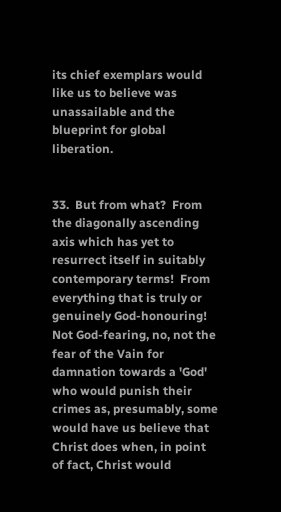its chief exemplars would like us to believe was unassailable and the blueprint for global liberation.


33.  But from what?  From the diagonally ascending axis which has yet to resurrect itself in suitably contemporary terms!  From everything that is truly or genuinely God-honouring!  Not God-fearing, no, not the fear of the Vain for damnation towards a 'God' who would punish their crimes as, presumably, some would have us believe that Christ does when, in point of fact, Christ would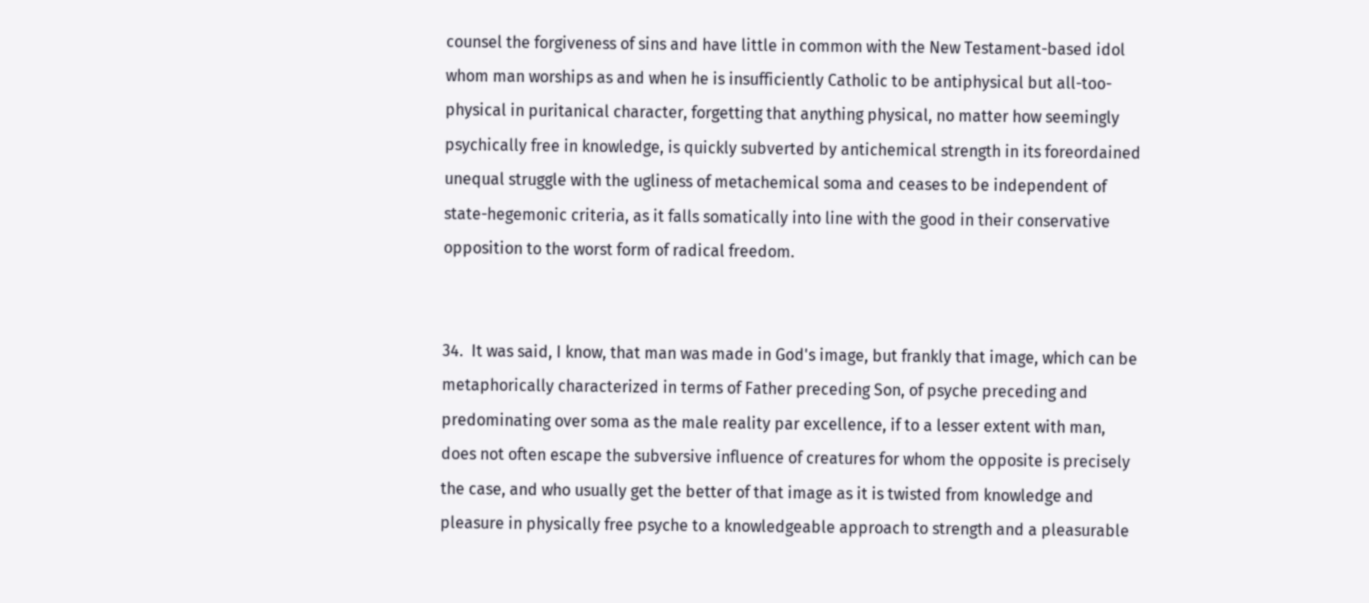counsel the forgiveness of sins and have little in common with the New Testament-based idol whom man worships as and when he is insufficiently Catholic to be antiphysical but all-too-physical in puritanical character, forgetting that anything physical, no matter how seemingly psychically free in knowledge, is quickly subverted by antichemical strength in its foreordained unequal struggle with the ugliness of metachemical soma and ceases to be independent of state-hegemonic criteria, as it falls somatically into line with the good in their conservative opposition to the worst form of radical freedom.


34.  It was said, I know, that man was made in God's image, but frankly that image, which can be metaphorically characterized in terms of Father preceding Son, of psyche preceding and predominating over soma as the male reality par excellence, if to a lesser extent with man, does not often escape the subversive influence of creatures for whom the opposite is precisely the case, and who usually get the better of that image as it is twisted from knowledge and pleasure in physically free psyche to a knowledgeable approach to strength and a pleasurable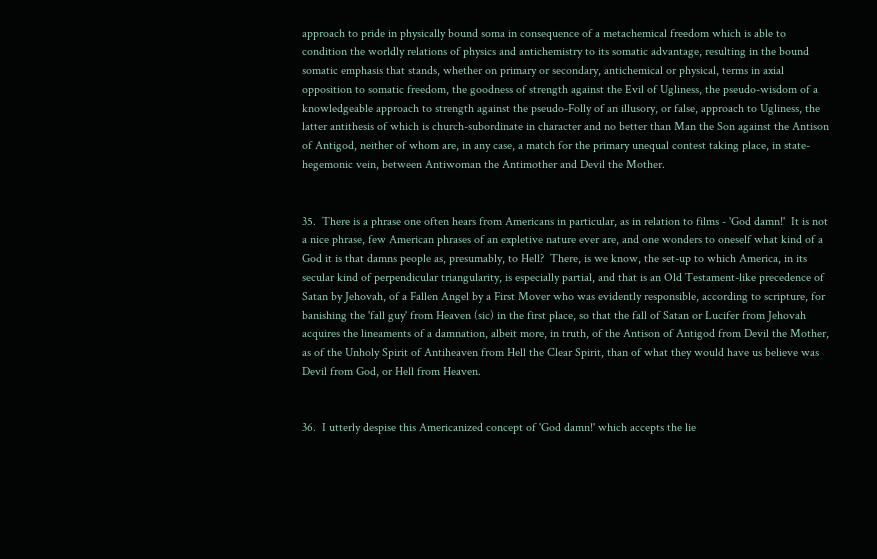approach to pride in physically bound soma in consequence of a metachemical freedom which is able to condition the worldly relations of physics and antichemistry to its somatic advantage, resulting in the bound somatic emphasis that stands, whether on primary or secondary, antichemical or physical, terms in axial opposition to somatic freedom, the goodness of strength against the Evil of Ugliness, the pseudo-wisdom of a knowledgeable approach to strength against the pseudo-Folly of an illusory, or false, approach to Ugliness, the latter antithesis of which is church-subordinate in character and no better than Man the Son against the Antison of Antigod, neither of whom are, in any case, a match for the primary unequal contest taking place, in state-hegemonic vein, between Antiwoman the Antimother and Devil the Mother.


35.  There is a phrase one often hears from Americans in particular, as in relation to films - 'God damn!'  It is not a nice phrase, few American phrases of an expletive nature ever are, and one wonders to oneself what kind of a God it is that damns people as, presumably, to Hell?  There, is we know, the set-up to which America, in its secular kind of perpendicular triangularity, is especially partial, and that is an Old Testament-like precedence of Satan by Jehovah, of a Fallen Angel by a First Mover who was evidently responsible, according to scripture, for banishing the 'fall guy' from Heaven (sic) in the first place, so that the fall of Satan or Lucifer from Jehovah acquires the lineaments of a damnation, albeit more, in truth, of the Antison of Antigod from Devil the Mother, as of the Unholy Spirit of Antiheaven from Hell the Clear Spirit, than of what they would have us believe was Devil from God, or Hell from Heaven.


36.  I utterly despise this Americanized concept of 'God damn!' which accepts the lie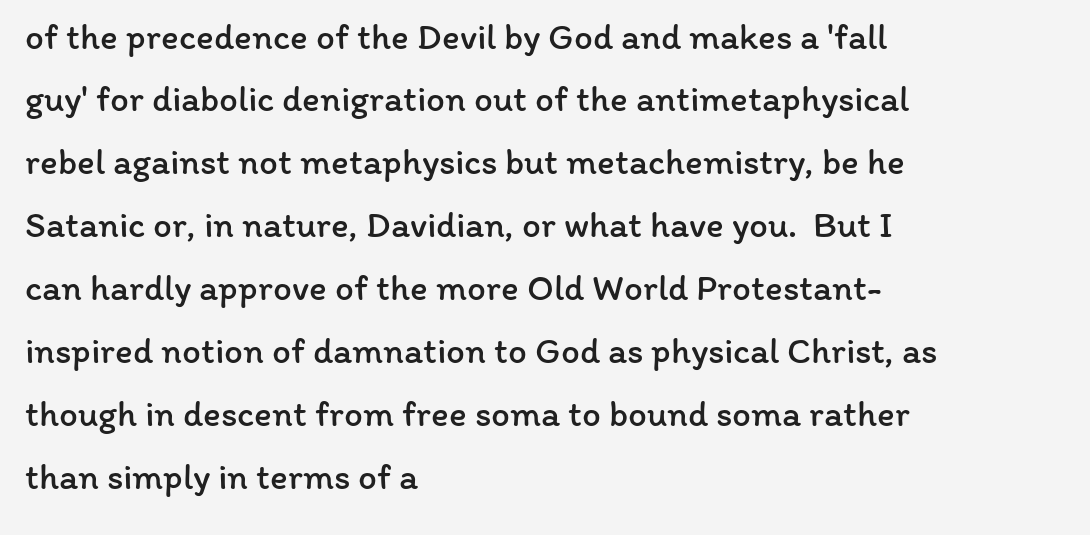of the precedence of the Devil by God and makes a 'fall guy' for diabolic denigration out of the antimetaphysical rebel against not metaphysics but metachemistry, be he Satanic or, in nature, Davidian, or what have you.  But I can hardly approve of the more Old World Protestant-inspired notion of damnation to God as physical Christ, as though in descent from free soma to bound soma rather than simply in terms of a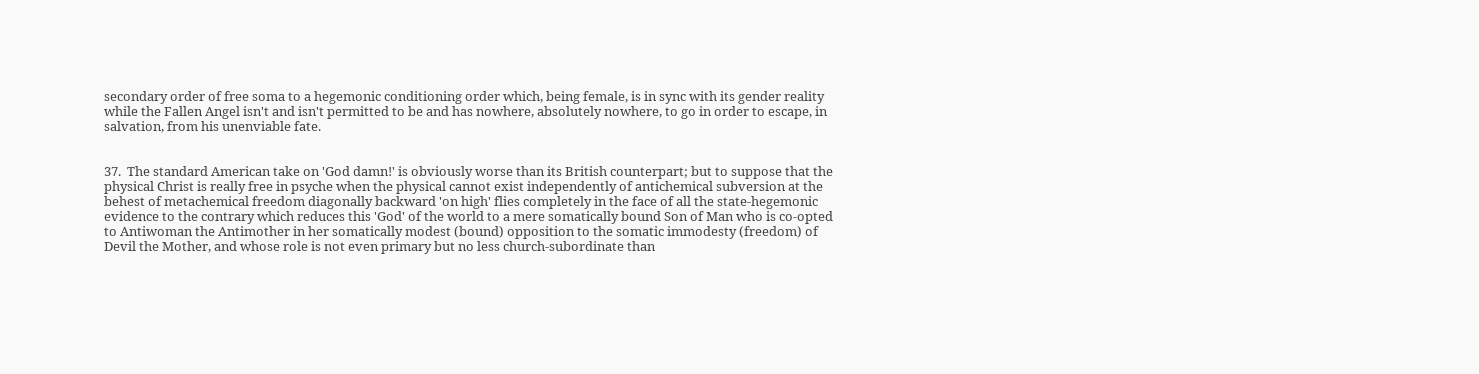secondary order of free soma to a hegemonic conditioning order which, being female, is in sync with its gender reality while the Fallen Angel isn't and isn't permitted to be and has nowhere, absolutely nowhere, to go in order to escape, in salvation, from his unenviable fate.


37.  The standard American take on 'God damn!' is obviously worse than its British counterpart; but to suppose that the physical Christ is really free in psyche when the physical cannot exist independently of antichemical subversion at the behest of metachemical freedom diagonally backward 'on high' flies completely in the face of all the state-hegemonic evidence to the contrary which reduces this 'God' of the world to a mere somatically bound Son of Man who is co-opted to Antiwoman the Antimother in her somatically modest (bound) opposition to the somatic immodesty (freedom) of Devil the Mother, and whose role is not even primary but no less church-subordinate than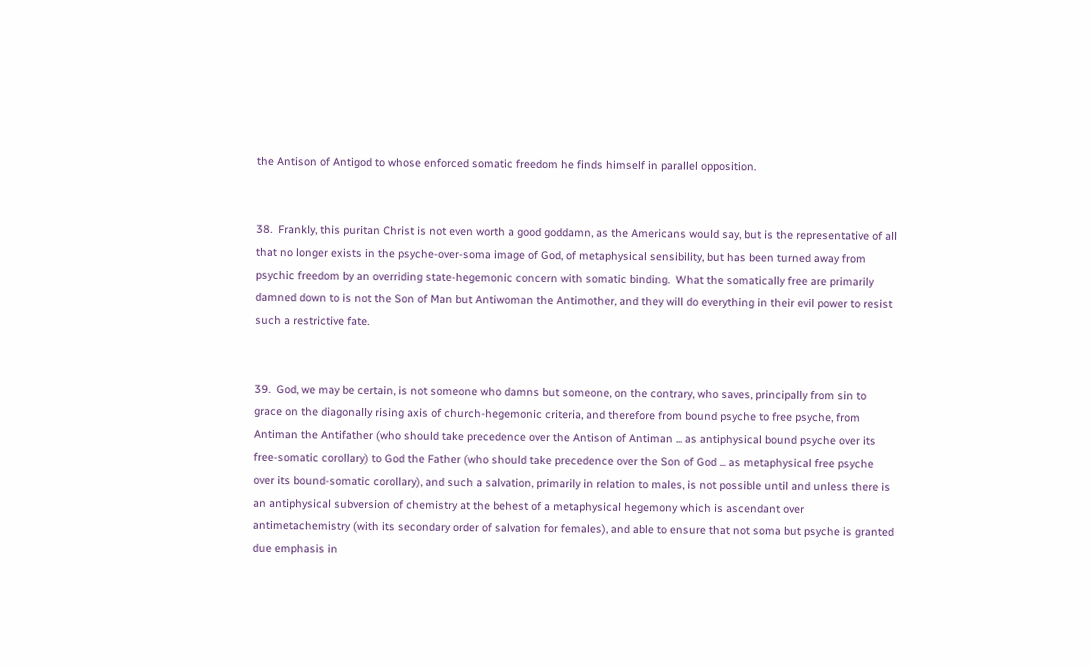the Antison of Antigod to whose enforced somatic freedom he finds himself in parallel opposition.


38.  Frankly, this puritan Christ is not even worth a good goddamn, as the Americans would say, but is the representative of all that no longer exists in the psyche-over-soma image of God, of metaphysical sensibility, but has been turned away from psychic freedom by an overriding state-hegemonic concern with somatic binding.  What the somatically free are primarily damned down to is not the Son of Man but Antiwoman the Antimother, and they will do everything in their evil power to resist such a restrictive fate.


39.  God, we may be certain, is not someone who damns but someone, on the contrary, who saves, principally from sin to grace on the diagonally rising axis of church-hegemonic criteria, and therefore from bound psyche to free psyche, from Antiman the Antifather (who should take precedence over the Antison of Antiman ... as antiphysical bound psyche over its free-somatic corollary) to God the Father (who should take precedence over the Son of God ... as metaphysical free psyche over its bound-somatic corollary), and such a salvation, primarily in relation to males, is not possible until and unless there is an antiphysical subversion of chemistry at the behest of a metaphysical hegemony which is ascendant over antimetachemistry (with its secondary order of salvation for females), and able to ensure that not soma but psyche is granted due emphasis in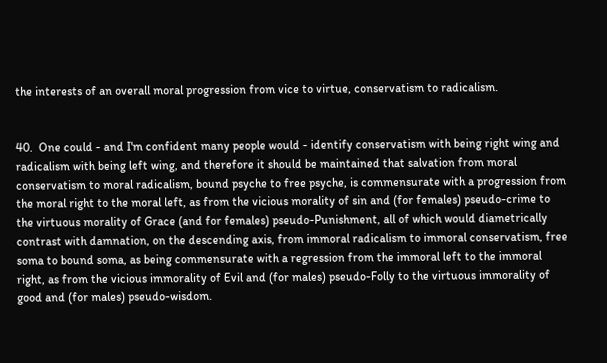the interests of an overall moral progression from vice to virtue, conservatism to radicalism.


40.  One could - and I'm confident many people would - identify conservatism with being right wing and radicalism with being left wing, and therefore it should be maintained that salvation from moral conservatism to moral radicalism, bound psyche to free psyche, is commensurate with a progression from the moral right to the moral left, as from the vicious morality of sin and (for females) pseudo-crime to the virtuous morality of Grace (and for females) pseudo-Punishment, all of which would diametrically contrast with damnation, on the descending axis, from immoral radicalism to immoral conservatism, free soma to bound soma, as being commensurate with a regression from the immoral left to the immoral right, as from the vicious immorality of Evil and (for males) pseudo-Folly to the virtuous immorality of good and (for males) pseudo-wisdom.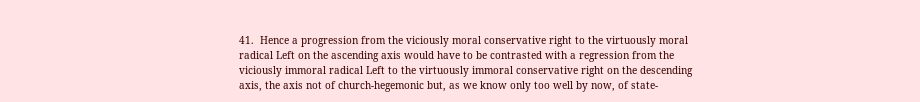41.  Hence a progression from the viciously moral conservative right to the virtuously moral radical Left on the ascending axis would have to be contrasted with a regression from the viciously immoral radical Left to the virtuously immoral conservative right on the descending axis, the axis not of church-hegemonic but, as we know only too well by now, of state-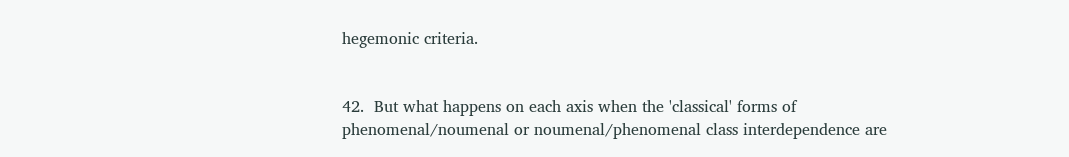hegemonic criteria.


42.  But what happens on each axis when the 'classical' forms of phenomenal/noumenal or noumenal/phenomenal class interdependence are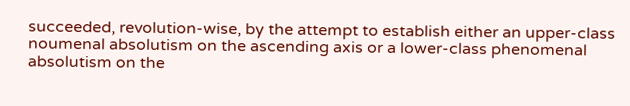succeeded, revolution-wise, by the attempt to establish either an upper-class noumenal absolutism on the ascending axis or a lower-class phenomenal absolutism on the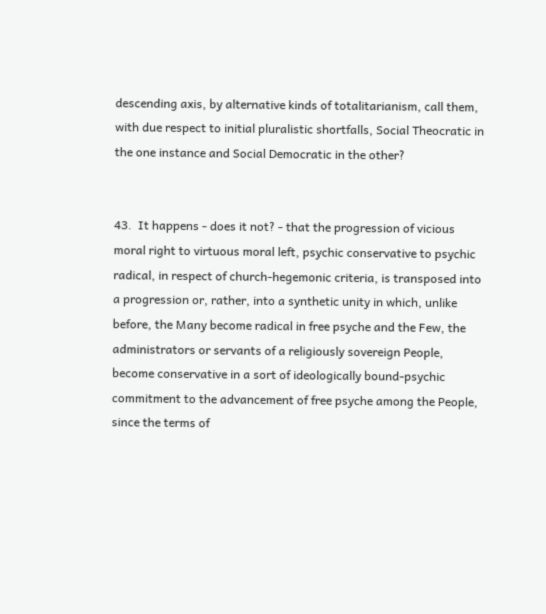descending axis, by alternative kinds of totalitarianism, call them, with due respect to initial pluralistic shortfalls, Social Theocratic in the one instance and Social Democratic in the other?


43.  It happens - does it not? - that the progression of vicious moral right to virtuous moral left, psychic conservative to psychic radical, in respect of church-hegemonic criteria, is transposed into a progression or, rather, into a synthetic unity in which, unlike before, the Many become radical in free psyche and the Few, the administrators or servants of a religiously sovereign People, become conservative in a sort of ideologically bound-psychic commitment to the advancement of free psyche among the People, since the terms of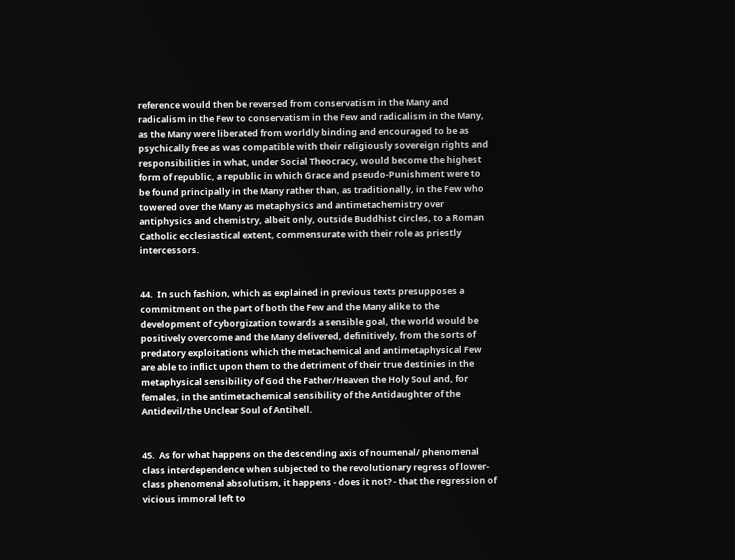reference would then be reversed from conservatism in the Many and radicalism in the Few to conservatism in the Few and radicalism in the Many, as the Many were liberated from worldly binding and encouraged to be as psychically free as was compatible with their religiously sovereign rights and responsibilities in what, under Social Theocracy, would become the highest form of republic, a republic in which Grace and pseudo-Punishment were to be found principally in the Many rather than, as traditionally, in the Few who towered over the Many as metaphysics and antimetachemistry over antiphysics and chemistry, albeit only, outside Buddhist circles, to a Roman Catholic ecclesiastical extent, commensurate with their role as priestly intercessors.


44.  In such fashion, which as explained in previous texts presupposes a commitment on the part of both the Few and the Many alike to the development of cyborgization towards a sensible goal, the world would be positively overcome and the Many delivered, definitively, from the sorts of predatory exploitations which the metachemical and antimetaphysical Few are able to inflict upon them to the detriment of their true destinies in the metaphysical sensibility of God the Father/Heaven the Holy Soul and, for females, in the antimetachemical sensibility of the Antidaughter of the Antidevil/the Unclear Soul of Antihell.


45.  As for what happens on the descending axis of noumenal/ phenomenal class interdependence when subjected to the revolutionary regress of lower-class phenomenal absolutism, it happens - does it not? - that the regression of vicious immoral left to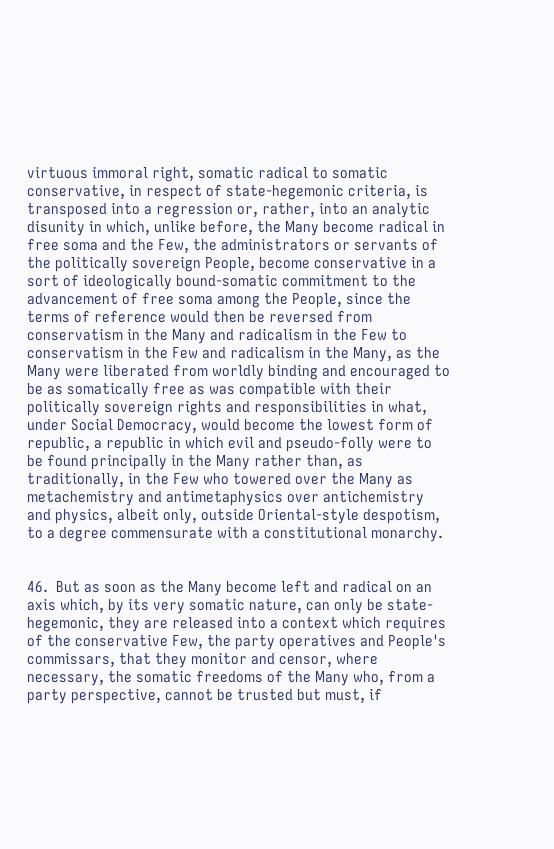virtuous immoral right, somatic radical to somatic conservative, in respect of state-hegemonic criteria, is transposed into a regression or, rather, into an analytic disunity in which, unlike before, the Many become radical in free soma and the Few, the administrators or servants of the politically sovereign People, become conservative in a sort of ideologically bound-somatic commitment to the advancement of free soma among the People, since the terms of reference would then be reversed from conservatism in the Many and radicalism in the Few to conservatism in the Few and radicalism in the Many, as the Many were liberated from worldly binding and encouraged to be as somatically free as was compatible with their politically sovereign rights and responsibilities in what, under Social Democracy, would become the lowest form of republic, a republic in which evil and pseudo-folly were to be found principally in the Many rather than, as traditionally, in the Few who towered over the Many as metachemistry and antimetaphysics over antichemistry and physics, albeit only, outside Oriental-style despotism, to a degree commensurate with a constitutional monarchy.


46.  But as soon as the Many become left and radical on an axis which, by its very somatic nature, can only be state-hegemonic, they are released into a context which requires of the conservative Few, the party operatives and People's commissars, that they monitor and censor, where necessary, the somatic freedoms of the Many who, from a party perspective, cannot be trusted but must, if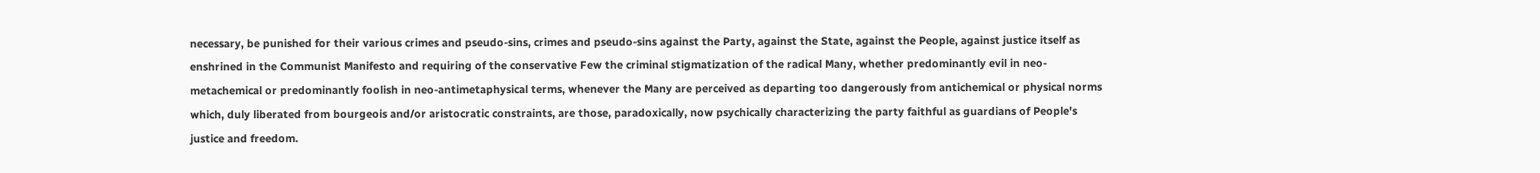necessary, be punished for their various crimes and pseudo-sins, crimes and pseudo-sins against the Party, against the State, against the People, against justice itself as enshrined in the Communist Manifesto and requiring of the conservative Few the criminal stigmatization of the radical Many, whether predominantly evil in neo-metachemical or predominantly foolish in neo-antimetaphysical terms, whenever the Many are perceived as departing too dangerously from antichemical or physical norms which, duly liberated from bourgeois and/or aristocratic constraints, are those, paradoxically, now psychically characterizing the party faithful as guardians of People's justice and freedom.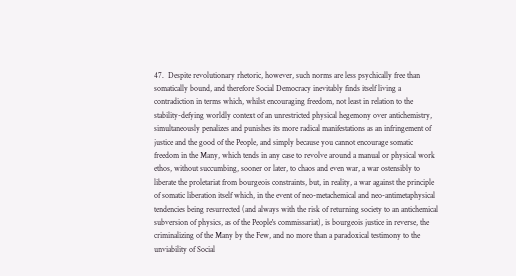47.  Despite revolutionary rhetoric, however, such norms are less psychically free than somatically bound, and therefore Social Democracy inevitably finds itself living a contradiction in terms which, whilst encouraging freedom, not least in relation to the stability-defying worldly context of an unrestricted physical hegemony over antichemistry, simultaneously penalizes and punishes its more radical manifestations as an infringement of justice and the good of the People, and simply because you cannot encourage somatic freedom in the Many, which tends in any case to revolve around a manual or physical work ethos, without succumbing, sooner or later, to chaos and even war, a war ostensibly to liberate the proletariat from bourgeois constraints, but, in reality, a war against the principle of somatic liberation itself which, in the event of neo-metachemical and neo-antimetaphysical tendencies being resurrected (and always with the risk of returning society to an antichemical subversion of physics, as of the People's commissariat), is bourgeois justice in reverse, the criminalizing of the Many by the Few, and no more than a paradoxical testimony to the unviability of Social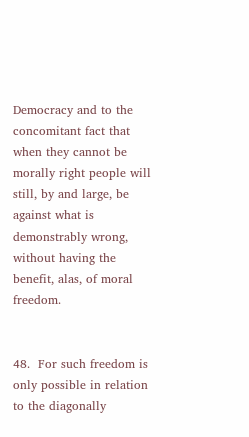Democracy and to the concomitant fact that when they cannot be morally right people will still, by and large, be against what is demonstrably wrong, without having the benefit, alas, of moral freedom.


48.  For such freedom is only possible in relation to the diagonally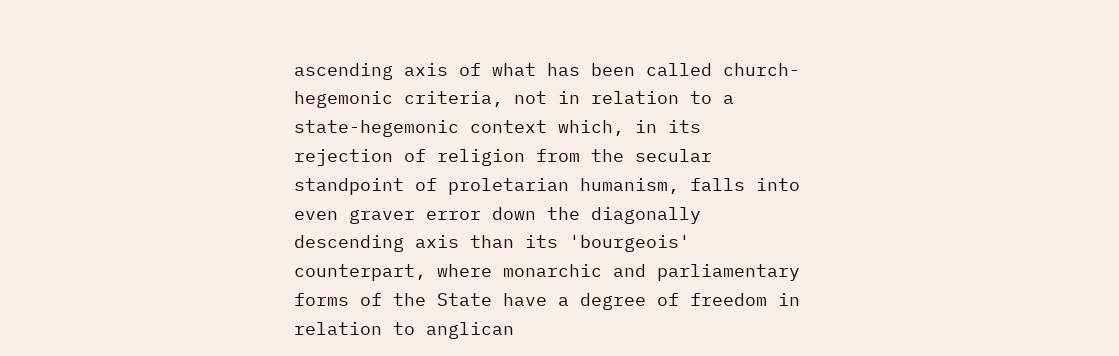ascending axis of what has been called church-hegemonic criteria, not in relation to a state-hegemonic context which, in its rejection of religion from the secular standpoint of proletarian humanism, falls into even graver error down the diagonally descending axis than its 'bourgeois' counterpart, where monarchic and parliamentary forms of the State have a degree of freedom in relation to anglican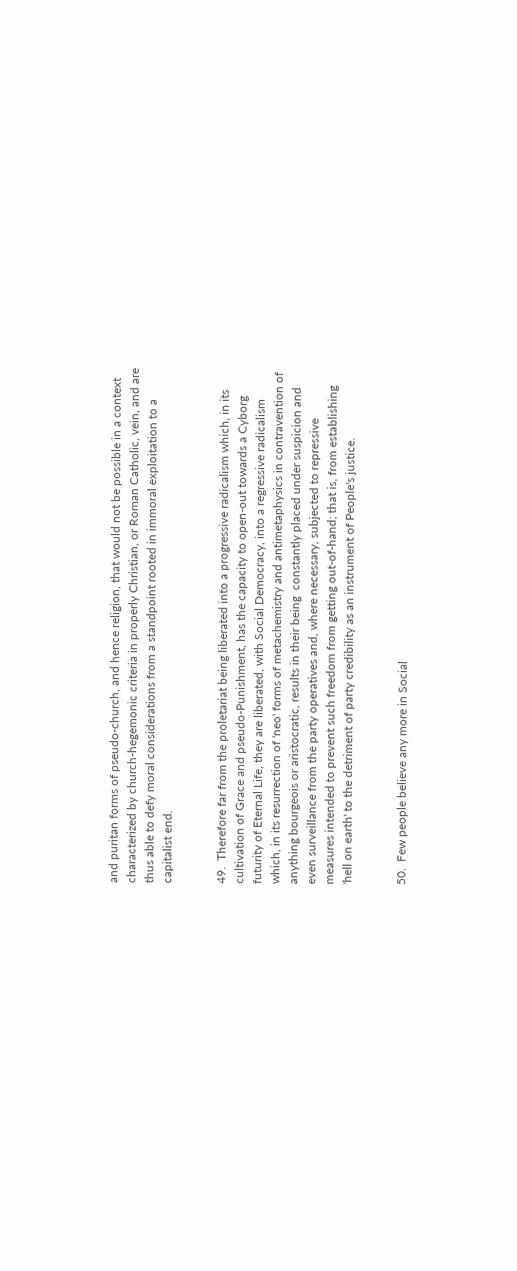and puritan forms of pseudo-church, and hence religion, that would not be possible in a context characterized by church-hegemonic criteria in properly Christian, or Roman Catholic, vein, and are thus able to defy moral considerations from a standpoint rooted in immoral exploitation to a capitalist end.


49.  Therefore far from the proletariat being liberated into a progressive radicalism which, in its cultivation of Grace and pseudo-Punishment, has the capacity to open-out towards a Cyborg futurity of Eternal Life, they are liberated, with Social Democracy, into a regressive radicalism which, in its resurrection of 'neo' forms of metachemistry and antimetaphysics in contravention of anything bourgeois or aristocratic, results in their being  constantly placed under suspicion and even surveillance from the party operatives and, where necessary, subjected to repressive measures intended to prevent such freedom from getting out-of-hand; that is, from establishing 'hell on earth' to the detriment of party credibility as an instrument of People's justice.


50.  Few people believe any more in Social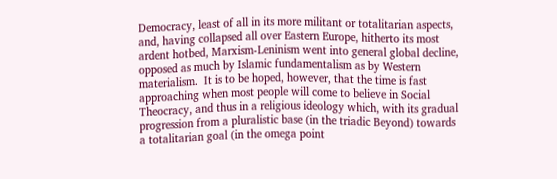Democracy, least of all in its more militant or totalitarian aspects, and, having collapsed all over Eastern Europe, hitherto its most ardent hotbed, Marxism-Leninism went into general global decline, opposed as much by Islamic fundamentalism as by Western materialism.  It is to be hoped, however, that the time is fast approaching when most people will come to believe in Social Theocracy, and thus in a religious ideology which, with its gradual progression from a pluralistic base (in the triadic Beyond) towards a totalitarian goal (in the omega point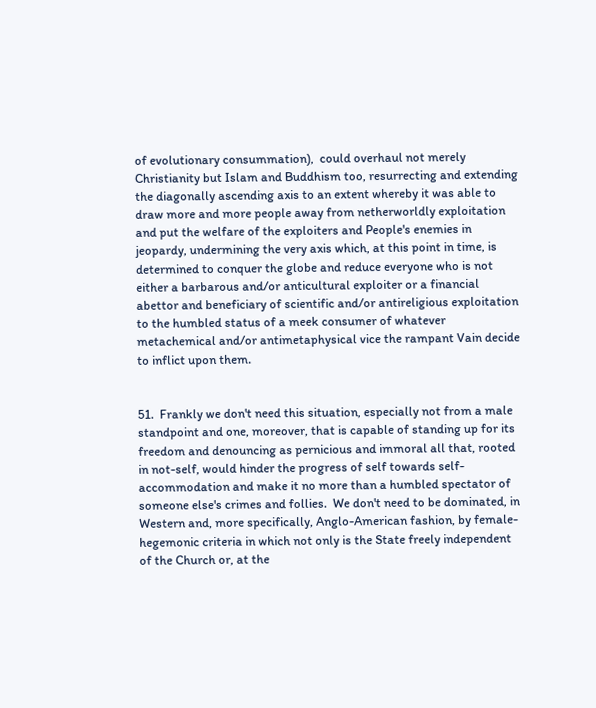of evolutionary consummation),  could overhaul not merely Christianity but Islam and Buddhism too, resurrecting and extending the diagonally ascending axis to an extent whereby it was able to draw more and more people away from netherworldly exploitation and put the welfare of the exploiters and People's enemies in jeopardy, undermining the very axis which, at this point in time, is determined to conquer the globe and reduce everyone who is not either a barbarous and/or anticultural exploiter or a financial abettor and beneficiary of scientific and/or antireligious exploitation to the humbled status of a meek consumer of whatever metachemical and/or antimetaphysical vice the rampant Vain decide to inflict upon them.


51.  Frankly we don't need this situation, especially not from a male standpoint and one, moreover, that is capable of standing up for its freedom and denouncing as pernicious and immoral all that, rooted in not-self, would hinder the progress of self towards self-accommodation and make it no more than a humbled spectator of someone else's crimes and follies.  We don't need to be dominated, in Western and, more specifically, Anglo-American fashion, by female-hegemonic criteria in which not only is the State freely independent of the Church or, at the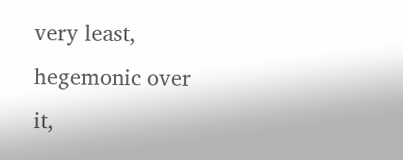very least, hegemonic over it,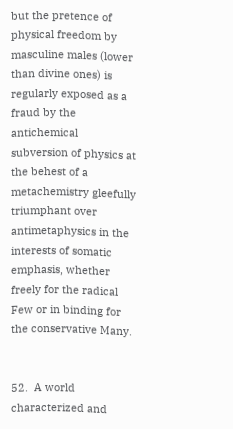but the pretence of physical freedom by masculine males (lower than divine ones) is regularly exposed as a fraud by the antichemical subversion of physics at the behest of a metachemistry gleefully triumphant over antimetaphysics in the interests of somatic emphasis, whether freely for the radical Few or in binding for the conservative Many.


52.  A world characterized and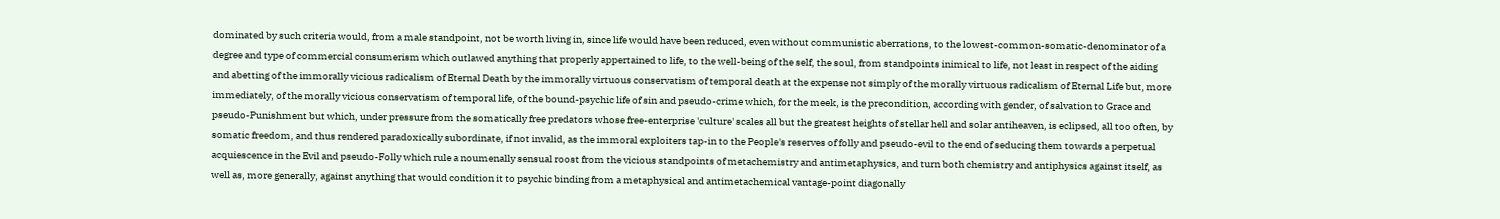dominated by such criteria would, from a male standpoint, not be worth living in, since life would have been reduced, even without communistic aberrations, to the lowest-common-somatic-denominator of a degree and type of commercial consumerism which outlawed anything that properly appertained to life, to the well-being of the self, the soul, from standpoints inimical to life, not least in respect of the aiding and abetting of the immorally vicious radicalism of Eternal Death by the immorally virtuous conservatism of temporal death at the expense not simply of the morally virtuous radicalism of Eternal Life but, more immediately, of the morally vicious conservatism of temporal life, of the bound-psychic life of sin and pseudo-crime which, for the meek, is the precondition, according with gender, of salvation to Grace and pseudo-Punishment but which, under pressure from the somatically free predators whose free-enterprise 'culture' scales all but the greatest heights of stellar hell and solar antiheaven, is eclipsed, all too often, by somatic freedom, and thus rendered paradoxically subordinate, if not invalid, as the immoral exploiters tap-in to the People's reserves of folly and pseudo-evil to the end of seducing them towards a perpetual acquiescence in the Evil and pseudo-Folly which rule a noumenally sensual roost from the vicious standpoints of metachemistry and antimetaphysics, and turn both chemistry and antiphysics against itself, as well as, more generally, against anything that would condition it to psychic binding from a metaphysical and antimetachemical vantage-point diagonally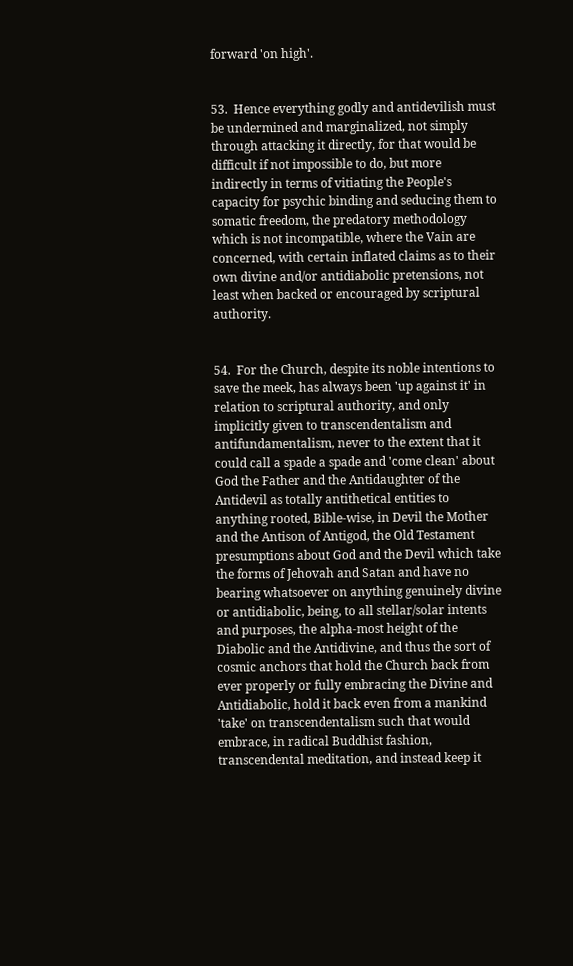forward 'on high'.


53.  Hence everything godly and antidevilish must be undermined and marginalized, not simply through attacking it directly, for that would be difficult if not impossible to do, but more indirectly in terms of vitiating the People's capacity for psychic binding and seducing them to somatic freedom, the predatory methodology which is not incompatible, where the Vain are concerned, with certain inflated claims as to their own divine and/or antidiabolic pretensions, not least when backed or encouraged by scriptural authority.


54.  For the Church, despite its noble intentions to save the meek, has always been 'up against it' in relation to scriptural authority, and only implicitly given to transcendentalism and antifundamentalism, never to the extent that it could call a spade a spade and 'come clean' about God the Father and the Antidaughter of the Antidevil as totally antithetical entities to anything rooted, Bible-wise, in Devil the Mother and the Antison of Antigod, the Old Testament presumptions about God and the Devil which take the forms of Jehovah and Satan and have no bearing whatsoever on anything genuinely divine or antidiabolic, being, to all stellar/solar intents and purposes, the alpha-most height of the Diabolic and the Antidivine, and thus the sort of cosmic anchors that hold the Church back from ever properly or fully embracing the Divine and Antidiabolic, hold it back even from a mankind 'take' on transcendentalism such that would embrace, in radical Buddhist fashion, transcendental meditation, and instead keep it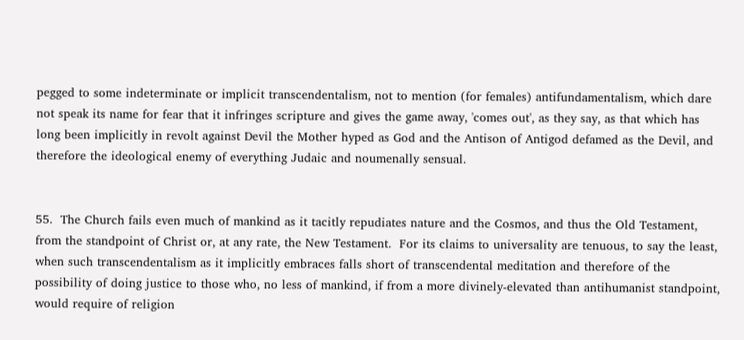pegged to some indeterminate or implicit transcendentalism, not to mention (for females) antifundamentalism, which dare not speak its name for fear that it infringes scripture and gives the game away, 'comes out', as they say, as that which has long been implicitly in revolt against Devil the Mother hyped as God and the Antison of Antigod defamed as the Devil, and therefore the ideological enemy of everything Judaic and noumenally sensual.


55.  The Church fails even much of mankind as it tacitly repudiates nature and the Cosmos, and thus the Old Testament, from the standpoint of Christ or, at any rate, the New Testament.  For its claims to universality are tenuous, to say the least, when such transcendentalism as it implicitly embraces falls short of transcendental meditation and therefore of the possibility of doing justice to those who, no less of mankind, if from a more divinely-elevated than antihumanist standpoint, would require of religion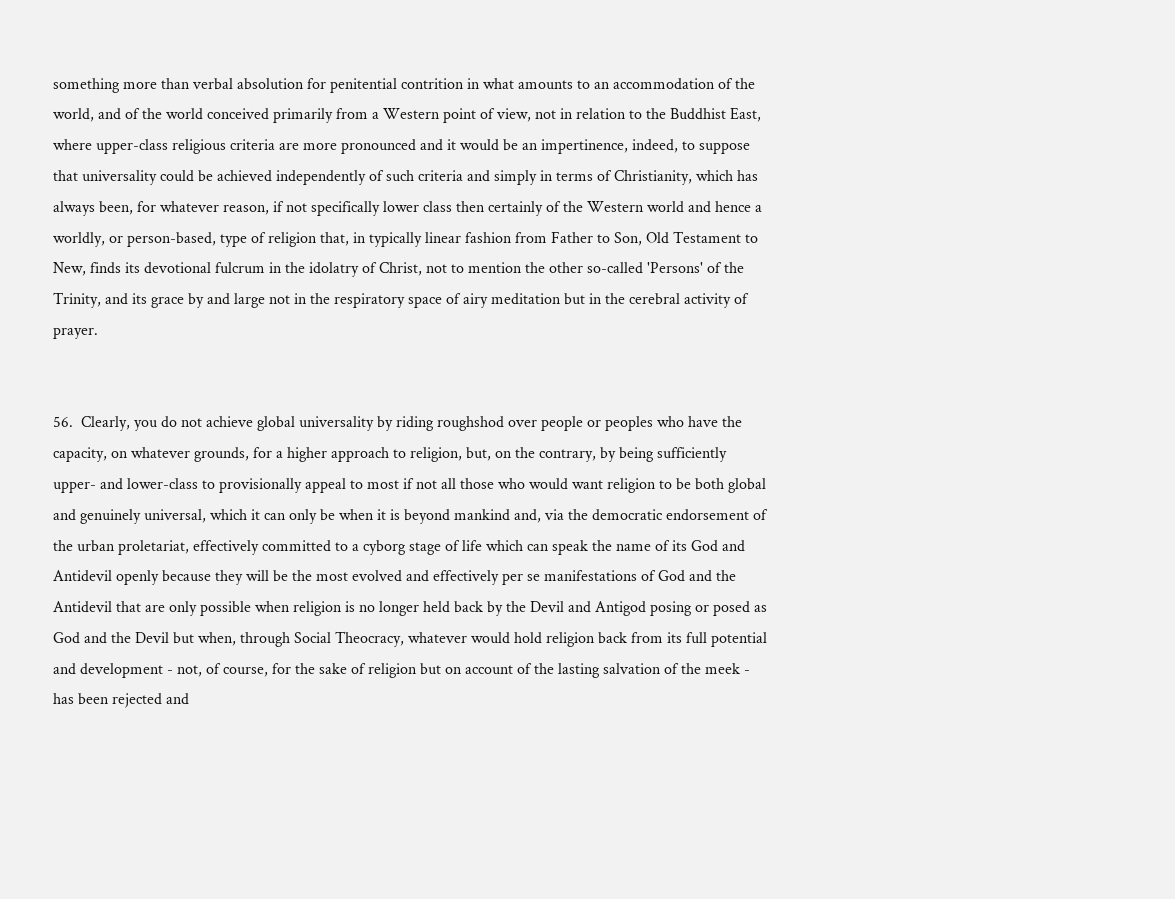something more than verbal absolution for penitential contrition in what amounts to an accommodation of the world, and of the world conceived primarily from a Western point of view, not in relation to the Buddhist East, where upper-class religious criteria are more pronounced and it would be an impertinence, indeed, to suppose that universality could be achieved independently of such criteria and simply in terms of Christianity, which has always been, for whatever reason, if not specifically lower class then certainly of the Western world and hence a worldly, or person-based, type of religion that, in typically linear fashion from Father to Son, Old Testament to New, finds its devotional fulcrum in the idolatry of Christ, not to mention the other so-called 'Persons' of the Trinity, and its grace by and large not in the respiratory space of airy meditation but in the cerebral activity of prayer.


56.  Clearly, you do not achieve global universality by riding roughshod over people or peoples who have the capacity, on whatever grounds, for a higher approach to religion, but, on the contrary, by being sufficiently upper- and lower-class to provisionally appeal to most if not all those who would want religion to be both global and genuinely universal, which it can only be when it is beyond mankind and, via the democratic endorsement of the urban proletariat, effectively committed to a cyborg stage of life which can speak the name of its God and Antidevil openly because they will be the most evolved and effectively per se manifestations of God and the Antidevil that are only possible when religion is no longer held back by the Devil and Antigod posing or posed as God and the Devil but when, through Social Theocracy, whatever would hold religion back from its full potential and development - not, of course, for the sake of religion but on account of the lasting salvation of the meek - has been rejected and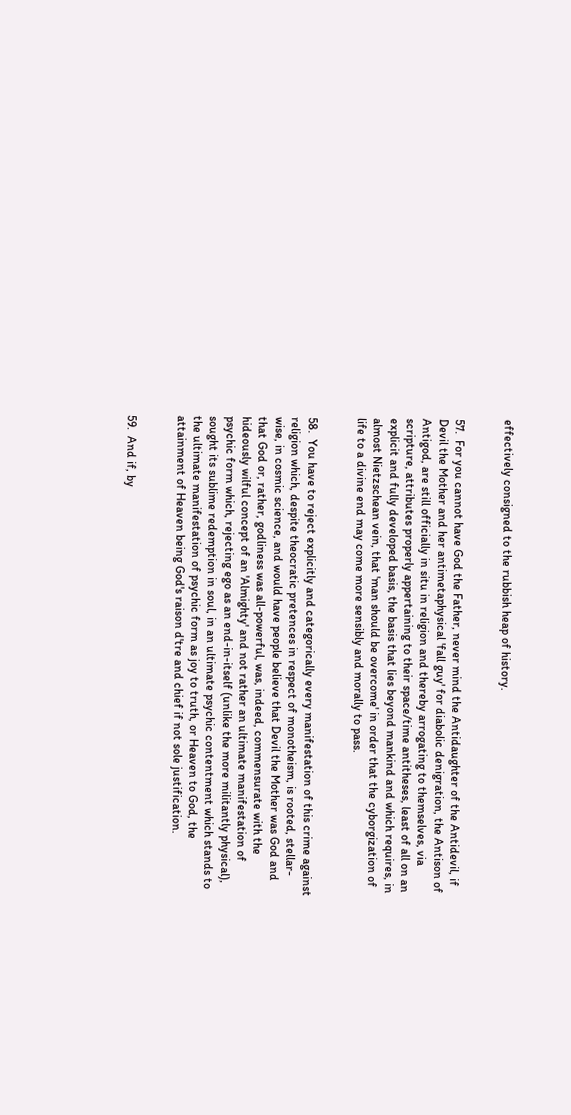effectively consigned to the rubbish heap of history.


57.  For you cannot have God the Father, never mind the Antidaughter of the Antidevil, if Devil the Mother and her antimetaphysical 'fall guy' for diabolic denigration, the Antison of Antigod, are still officially in situ in religion and thereby arrogating to themselves, via scripture, attributes properly appertaining to their space/time antitheses, least of all on an explicit and fully developed basis, the basis that lies beyond mankind and which requires, in almost Nietzschean vein, that 'man should be overcome' in order that the cyborgization of life to a divine end may come more sensibly and morally to pass.


58.  You have to reject explicitly and categorically every manifestation of this crime against religion which, despite theocratic pretences in respect of monotheism, is rooted, stellar-wise, in cosmic science, and would have people believe that Devil the Mother was God and that God or, rather, godliness was all-powerful, was, indeed, commensurate with the hideously wilful concept of an 'Almighty' and not rather an ultimate manifestation of psychic form which, rejecting ego as an end-in-itself (unlike the more militantly physical), sought its sublime redemption in soul, in an ultimate psychic contentment which stands to the ultimate manifestation of psychic form as joy to truth, or Heaven to God, the attainment of Heaven being God's raison d'tre and chief if not sole justification.


59.  And if, by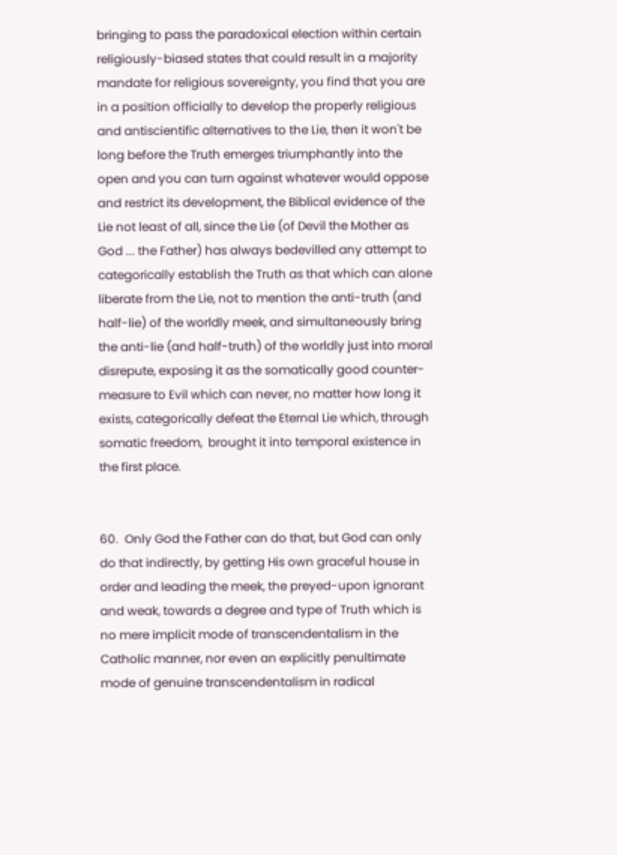bringing to pass the paradoxical election within certain religiously-biased states that could result in a majority mandate for religious sovereignty, you find that you are in a position officially to develop the properly religious and antiscientific alternatives to the Lie, then it won't be long before the Truth emerges triumphantly into the open and you can turn against whatever would oppose and restrict its development, the Biblical evidence of the Lie not least of all, since the Lie (of Devil the Mother as God ... the Father) has always bedevilled any attempt to categorically establish the Truth as that which can alone liberate from the Lie, not to mention the anti-truth (and half-lie) of the worldly meek, and simultaneously bring the anti-lie (and half-truth) of the worldly just into moral disrepute, exposing it as the somatically good counter-measure to Evil which can never, no matter how long it exists, categorically defeat the Eternal Lie which, through somatic freedom,  brought it into temporal existence in the first place.


60.  Only God the Father can do that, but God can only do that indirectly, by getting His own graceful house in order and leading the meek, the preyed-upon ignorant and weak, towards a degree and type of Truth which is no mere implicit mode of transcendentalism in the Catholic manner, nor even an explicitly penultimate mode of genuine transcendentalism in radical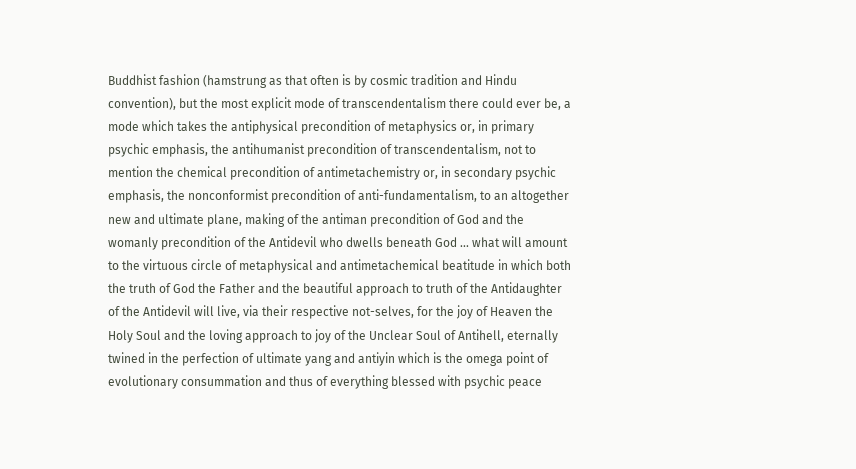Buddhist fashion (hamstrung as that often is by cosmic tradition and Hindu convention), but the most explicit mode of transcendentalism there could ever be, a mode which takes the antiphysical precondition of metaphysics or, in primary psychic emphasis, the antihumanist precondition of transcendentalism, not to mention the chemical precondition of antimetachemistry or, in secondary psychic emphasis, the nonconformist precondition of anti-fundamentalism, to an altogether new and ultimate plane, making of the antiman precondition of God and the womanly precondition of the Antidevil who dwells beneath God ... what will amount to the virtuous circle of metaphysical and antimetachemical beatitude in which both the truth of God the Father and the beautiful approach to truth of the Antidaughter of the Antidevil will live, via their respective not-selves, for the joy of Heaven the Holy Soul and the loving approach to joy of the Unclear Soul of Antihell, eternally twined in the perfection of ultimate yang and antiyin which is the omega point of evolutionary consummation and thus of everything blessed with psychic peace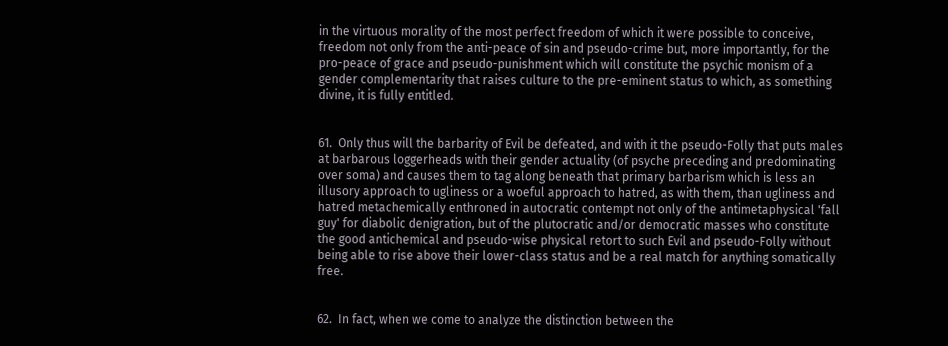in the virtuous morality of the most perfect freedom of which it were possible to conceive, freedom not only from the anti-peace of sin and pseudo-crime but, more importantly, for the pro-peace of grace and pseudo-punishment which will constitute the psychic monism of a gender complementarity that raises culture to the pre-eminent status to which, as something divine, it is fully entitled.


61.  Only thus will the barbarity of Evil be defeated, and with it the pseudo-Folly that puts males at barbarous loggerheads with their gender actuality (of psyche preceding and predominating over soma) and causes them to tag along beneath that primary barbarism which is less an illusory approach to ugliness or a woeful approach to hatred, as with them, than ugliness and hatred metachemically enthroned in autocratic contempt not only of the antimetaphysical 'fall guy' for diabolic denigration, but of the plutocratic and/or democratic masses who constitute the good antichemical and pseudo-wise physical retort to such Evil and pseudo-Folly without being able to rise above their lower-class status and be a real match for anything somatically free.


62.  In fact, when we come to analyze the distinction between the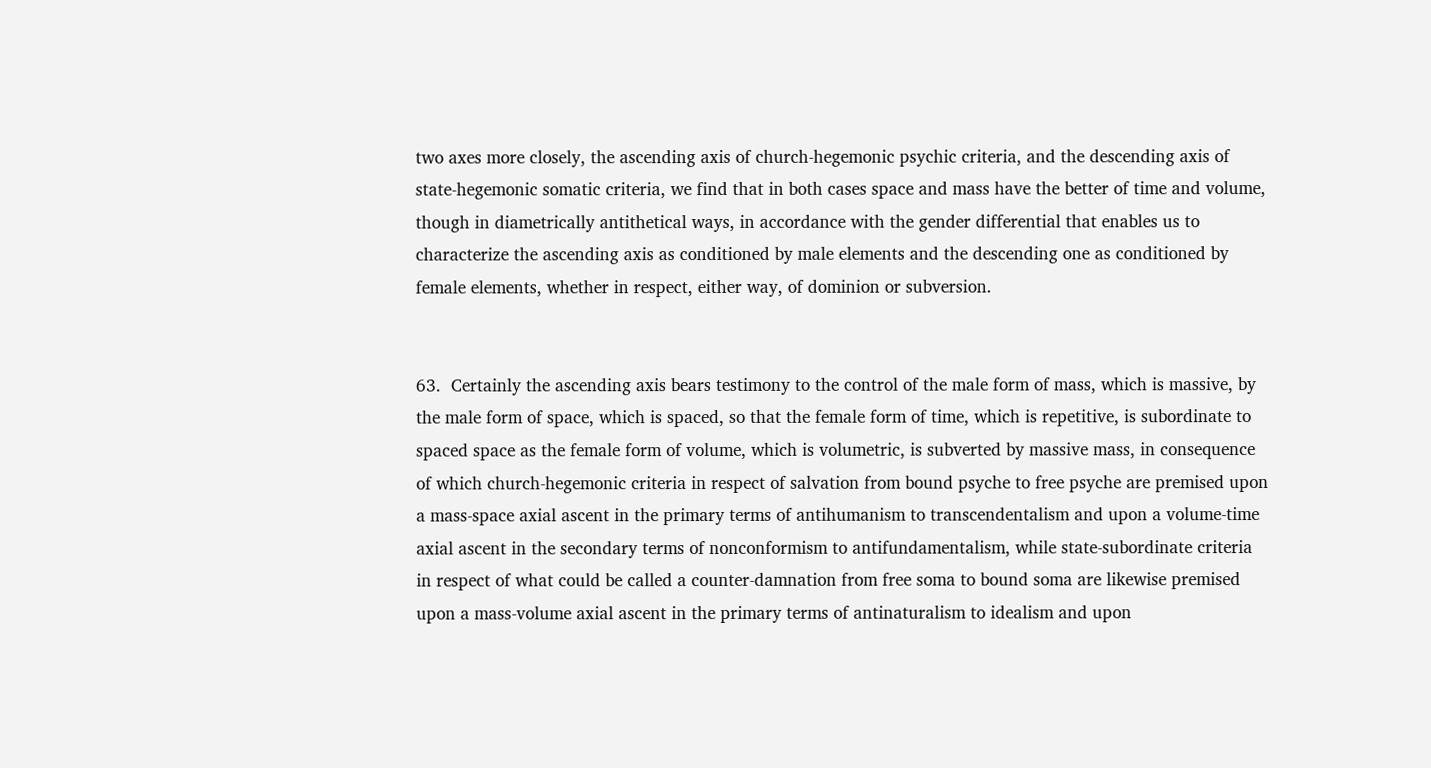two axes more closely, the ascending axis of church-hegemonic psychic criteria, and the descending axis of state-hegemonic somatic criteria, we find that in both cases space and mass have the better of time and volume, though in diametrically antithetical ways, in accordance with the gender differential that enables us to characterize the ascending axis as conditioned by male elements and the descending one as conditioned by female elements, whether in respect, either way, of dominion or subversion.


63.  Certainly the ascending axis bears testimony to the control of the male form of mass, which is massive, by the male form of space, which is spaced, so that the female form of time, which is repetitive, is subordinate to spaced space as the female form of volume, which is volumetric, is subverted by massive mass, in consequence of which church-hegemonic criteria in respect of salvation from bound psyche to free psyche are premised upon a mass-space axial ascent in the primary terms of antihumanism to transcendentalism and upon a volume-time axial ascent in the secondary terms of nonconformism to antifundamentalism, while state-subordinate criteria in respect of what could be called a counter-damnation from free soma to bound soma are likewise premised upon a mass-volume axial ascent in the primary terms of antinaturalism to idealism and upon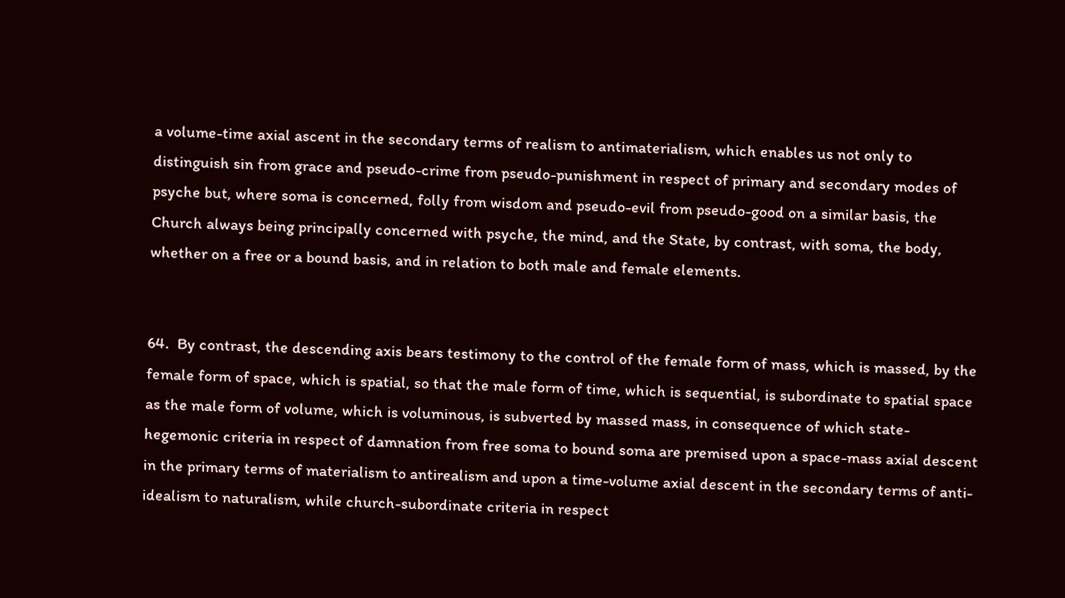a volume-time axial ascent in the secondary terms of realism to antimaterialism, which enables us not only to distinguish sin from grace and pseudo-crime from pseudo-punishment in respect of primary and secondary modes of psyche but, where soma is concerned, folly from wisdom and pseudo-evil from pseudo-good on a similar basis, the Church always being principally concerned with psyche, the mind, and the State, by contrast, with soma, the body, whether on a free or a bound basis, and in relation to both male and female elements.


64.  By contrast, the descending axis bears testimony to the control of the female form of mass, which is massed, by the female form of space, which is spatial, so that the male form of time, which is sequential, is subordinate to spatial space as the male form of volume, which is voluminous, is subverted by massed mass, in consequence of which state-hegemonic criteria in respect of damnation from free soma to bound soma are premised upon a space-mass axial descent in the primary terms of materialism to antirealism and upon a time-volume axial descent in the secondary terms of anti-idealism to naturalism, while church-subordinate criteria in respect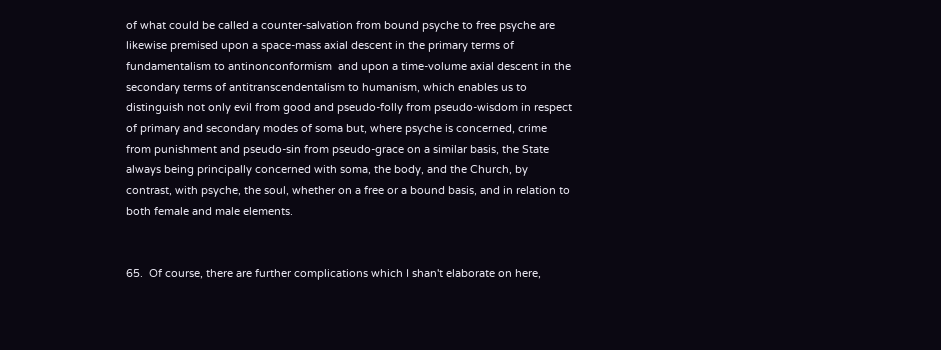of what could be called a counter-salvation from bound psyche to free psyche are likewise premised upon a space-mass axial descent in the primary terms of fundamentalism to antinonconformism  and upon a time-volume axial descent in the secondary terms of antitranscendentalism to humanism, which enables us to distinguish not only evil from good and pseudo-folly from pseudo-wisdom in respect of primary and secondary modes of soma but, where psyche is concerned, crime from punishment and pseudo-sin from pseudo-grace on a similar basis, the State always being principally concerned with soma, the body, and the Church, by contrast, with psyche, the soul, whether on a free or a bound basis, and in relation to both female and male elements.


65.  Of course, there are further complications which I shan't elaborate on here,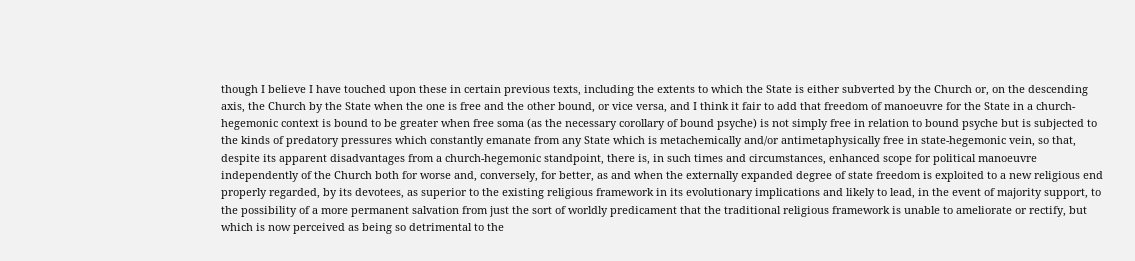though I believe I have touched upon these in certain previous texts, including the extents to which the State is either subverted by the Church or, on the descending axis, the Church by the State when the one is free and the other bound, or vice versa, and I think it fair to add that freedom of manoeuvre for the State in a church-hegemonic context is bound to be greater when free soma (as the necessary corollary of bound psyche) is not simply free in relation to bound psyche but is subjected to the kinds of predatory pressures which constantly emanate from any State which is metachemically and/or antimetaphysically free in state-hegemonic vein, so that, despite its apparent disadvantages from a church-hegemonic standpoint, there is, in such times and circumstances, enhanced scope for political manoeuvre independently of the Church both for worse and, conversely, for better, as and when the externally expanded degree of state freedom is exploited to a new religious end properly regarded, by its devotees, as superior to the existing religious framework in its evolutionary implications and likely to lead, in the event of majority support, to the possibility of a more permanent salvation from just the sort of worldly predicament that the traditional religious framework is unable to ameliorate or rectify, but which is now perceived as being so detrimental to the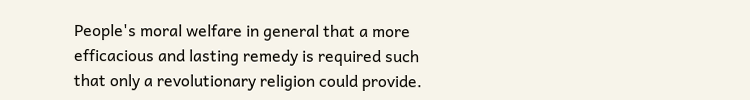People's moral welfare in general that a more efficacious and lasting remedy is required such that only a revolutionary religion could provide.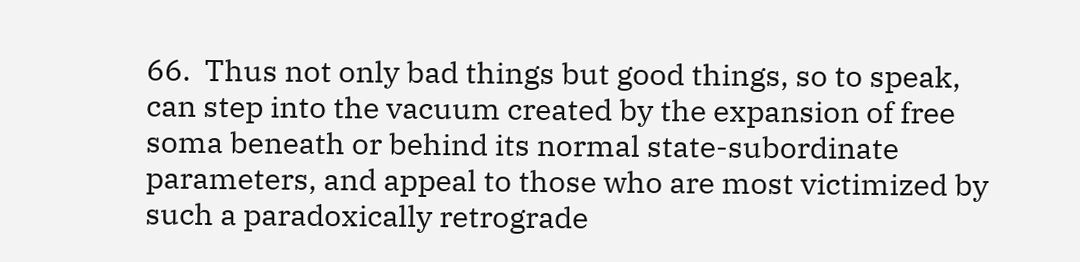66.  Thus not only bad things but good things, so to speak, can step into the vacuum created by the expansion of free soma beneath or behind its normal state-subordinate parameters, and appeal to those who are most victimized by such a paradoxically retrograde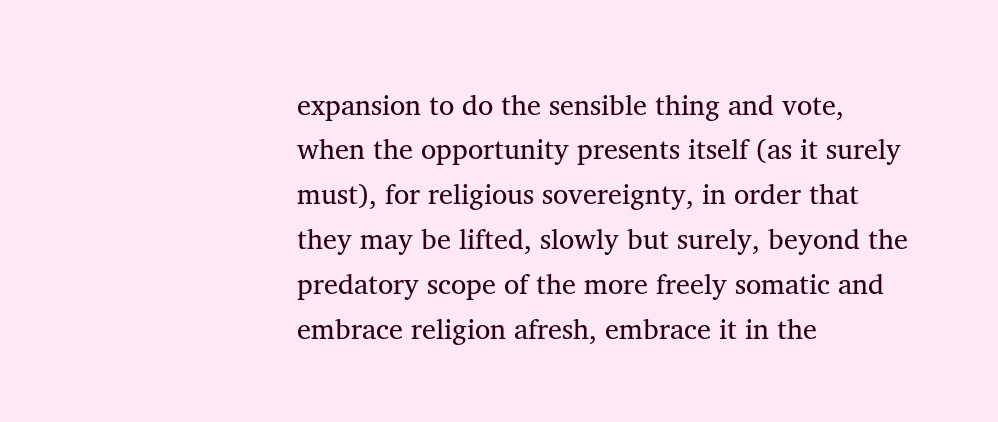expansion to do the sensible thing and vote, when the opportunity presents itself (as it surely must), for religious sovereignty, in order that they may be lifted, slowly but surely, beyond the predatory scope of the more freely somatic and embrace religion afresh, embrace it in the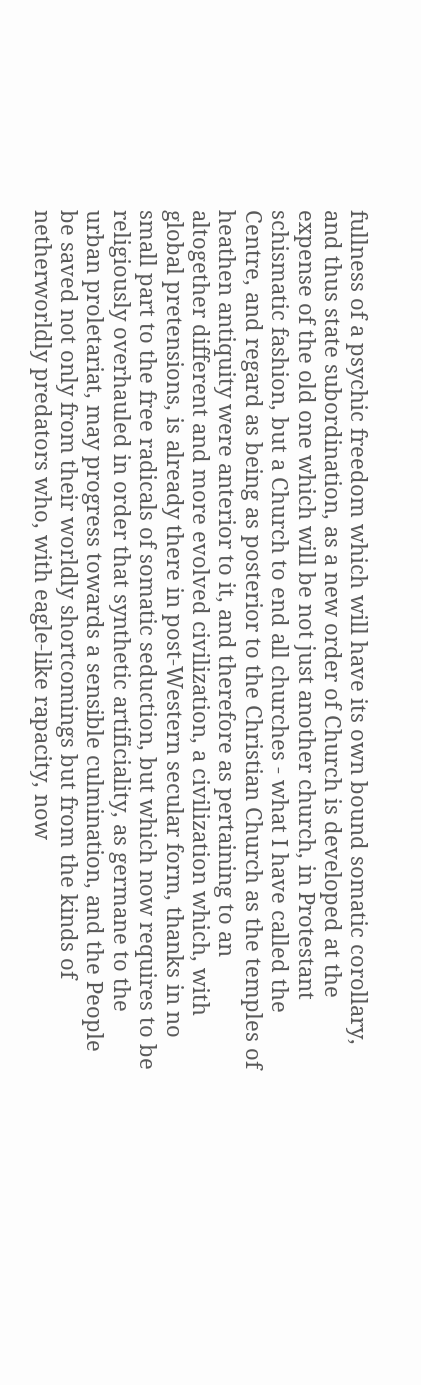fullness of a psychic freedom which will have its own bound somatic corollary, and thus state subordination, as a new order of Church is developed at the expense of the old one which will be not just another church, in Protestant schismatic fashion, but a Church to end all churches - what I have called the Centre, and regard as being as posterior to the Christian Church as the temples of heathen antiquity were anterior to it, and therefore as pertaining to an altogether different and more evolved civilization, a civilization which, with global pretensions, is already there in post-Western secular form, thanks in no small part to the free radicals of somatic seduction, but which now requires to be religiously overhauled in order that synthetic artificiality, as germane to the urban proletariat, may progress towards a sensible culmination, and the People be saved not only from their worldly shortcomings but from the kinds of netherworldly predators who, with eagle-like rapacity, now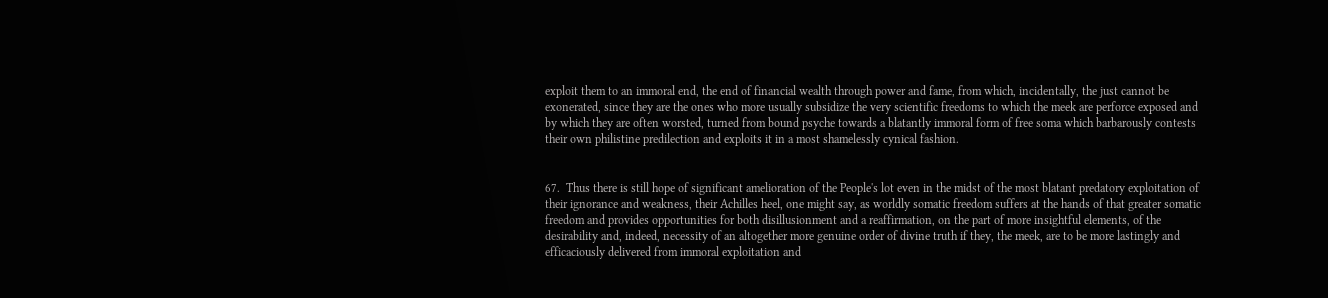exploit them to an immoral end, the end of financial wealth through power and fame, from which, incidentally, the just cannot be exonerated, since they are the ones who more usually subsidize the very scientific freedoms to which the meek are perforce exposed and by which they are often worsted, turned from bound psyche towards a blatantly immoral form of free soma which barbarously contests their own philistine predilection and exploits it in a most shamelessly cynical fashion.


67.  Thus there is still hope of significant amelioration of the People's lot even in the midst of the most blatant predatory exploitation of their ignorance and weakness, their Achilles heel, one might say, as worldly somatic freedom suffers at the hands of that greater somatic freedom and provides opportunities for both disillusionment and a reaffirmation, on the part of more insightful elements, of the desirability and, indeed, necessity of an altogether more genuine order of divine truth if they, the meek, are to be more lastingly and efficaciously delivered from immoral exploitation and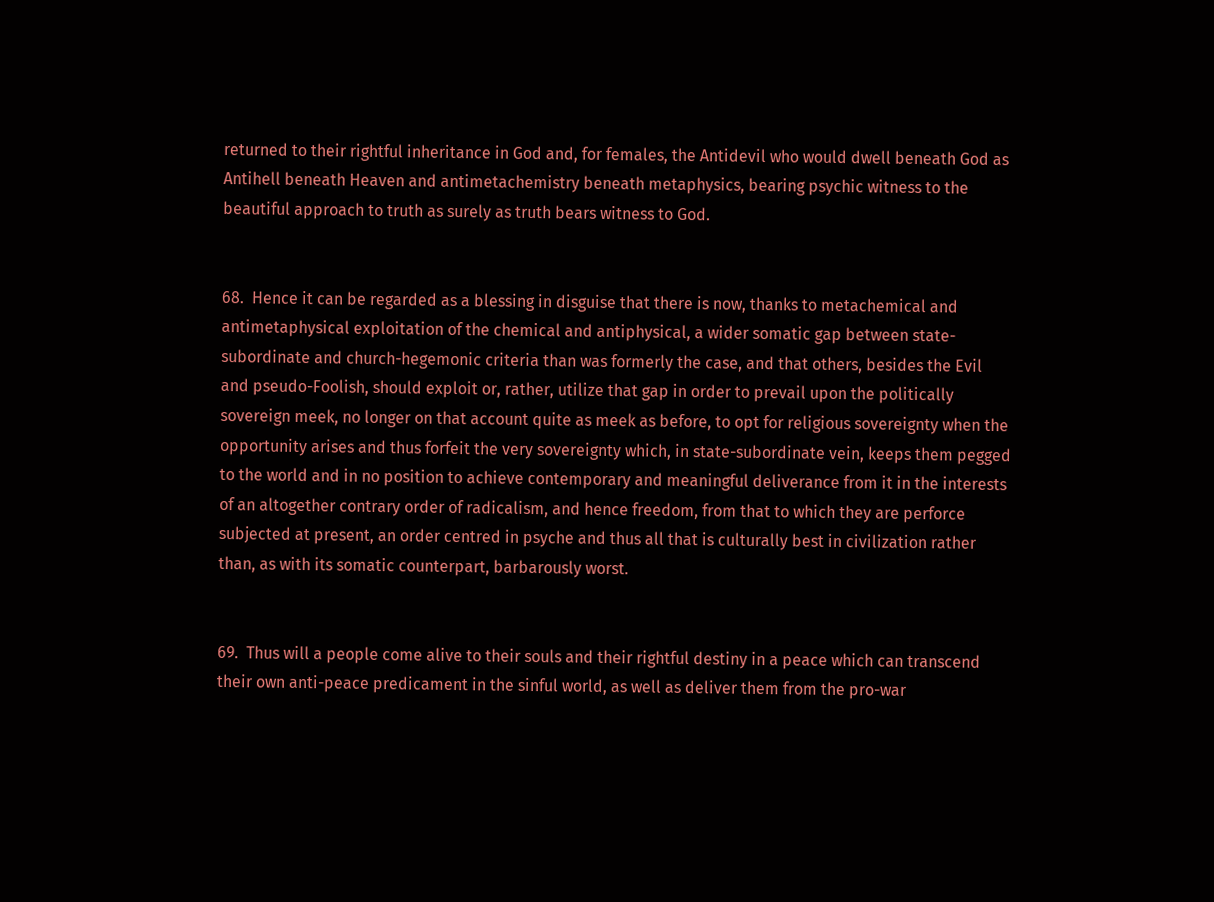returned to their rightful inheritance in God and, for females, the Antidevil who would dwell beneath God as Antihell beneath Heaven and antimetachemistry beneath metaphysics, bearing psychic witness to the beautiful approach to truth as surely as truth bears witness to God.


68.  Hence it can be regarded as a blessing in disguise that there is now, thanks to metachemical and antimetaphysical exploitation of the chemical and antiphysical, a wider somatic gap between state-subordinate and church-hegemonic criteria than was formerly the case, and that others, besides the Evil and pseudo-Foolish, should exploit or, rather, utilize that gap in order to prevail upon the politically sovereign meek, no longer on that account quite as meek as before, to opt for religious sovereignty when the opportunity arises and thus forfeit the very sovereignty which, in state-subordinate vein, keeps them pegged to the world and in no position to achieve contemporary and meaningful deliverance from it in the interests of an altogether contrary order of radicalism, and hence freedom, from that to which they are perforce subjected at present, an order centred in psyche and thus all that is culturally best in civilization rather than, as with its somatic counterpart, barbarously worst.


69.  Thus will a people come alive to their souls and their rightful destiny in a peace which can transcend their own anti-peace predicament in the sinful world, as well as deliver them from the pro-war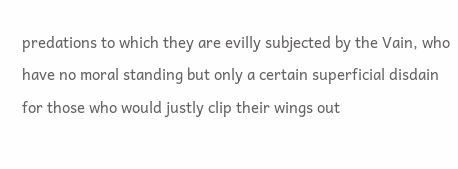predations to which they are evilly subjected by the Vain, who have no moral standing but only a certain superficial disdain for those who would justly clip their wings out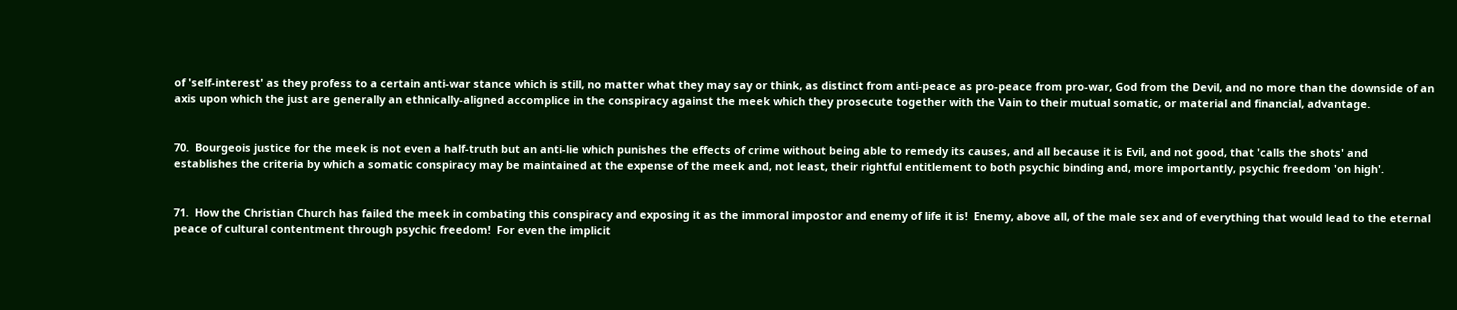of 'self-interest' as they profess to a certain anti-war stance which is still, no matter what they may say or think, as distinct from anti-peace as pro-peace from pro-war, God from the Devil, and no more than the downside of an axis upon which the just are generally an ethnically-aligned accomplice in the conspiracy against the meek which they prosecute together with the Vain to their mutual somatic, or material and financial, advantage.


70.  Bourgeois justice for the meek is not even a half-truth but an anti-lie which punishes the effects of crime without being able to remedy its causes, and all because it is Evil, and not good, that 'calls the shots' and establishes the criteria by which a somatic conspiracy may be maintained at the expense of the meek and, not least, their rightful entitlement to both psychic binding and, more importantly, psychic freedom 'on high'.


71.  How the Christian Church has failed the meek in combating this conspiracy and exposing it as the immoral impostor and enemy of life it is!  Enemy, above all, of the male sex and of everything that would lead to the eternal peace of cultural contentment through psychic freedom!  For even the implicit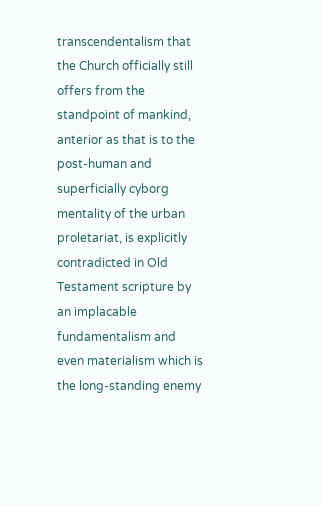transcendentalism that the Church officially still offers from the standpoint of mankind, anterior as that is to the post-human and superficially cyborg mentality of the urban proletariat, is explicitly contradicted in Old Testament scripture by an implacable fundamentalism and even materialism which is the long-standing enemy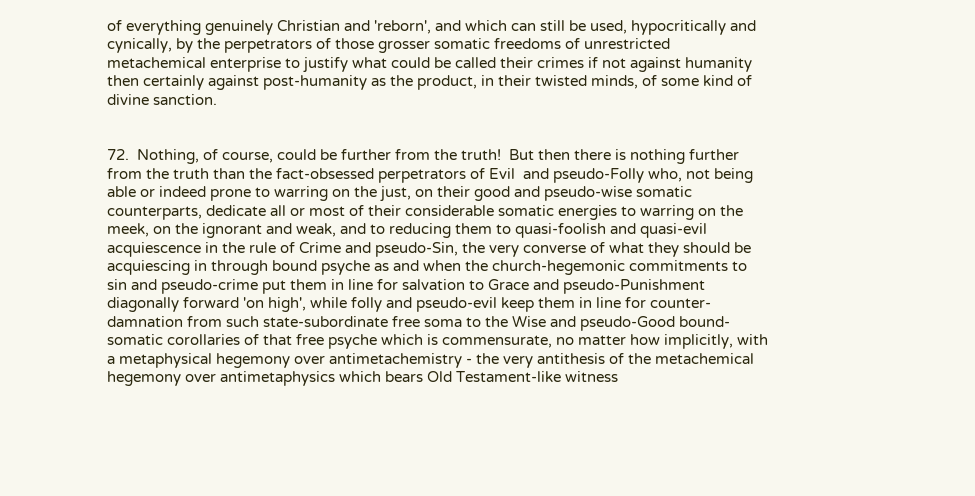of everything genuinely Christian and 'reborn', and which can still be used, hypocritically and cynically, by the perpetrators of those grosser somatic freedoms of unrestricted metachemical enterprise to justify what could be called their crimes if not against humanity then certainly against post-humanity as the product, in their twisted minds, of some kind of divine sanction.


72.  Nothing, of course, could be further from the truth!  But then there is nothing further from the truth than the fact-obsessed perpetrators of Evil  and pseudo-Folly who, not being able or indeed prone to warring on the just, on their good and pseudo-wise somatic counterparts, dedicate all or most of their considerable somatic energies to warring on the meek, on the ignorant and weak, and to reducing them to quasi-foolish and quasi-evil acquiescence in the rule of Crime and pseudo-Sin, the very converse of what they should be acquiescing in through bound psyche as and when the church-hegemonic commitments to sin and pseudo-crime put them in line for salvation to Grace and pseudo-Punishment diagonally forward 'on high', while folly and pseudo-evil keep them in line for counter-damnation from such state-subordinate free soma to the Wise and pseudo-Good bound-somatic corollaries of that free psyche which is commensurate, no matter how implicitly, with a metaphysical hegemony over antimetachemistry - the very antithesis of the metachemical hegemony over antimetaphysics which bears Old Testament-like witness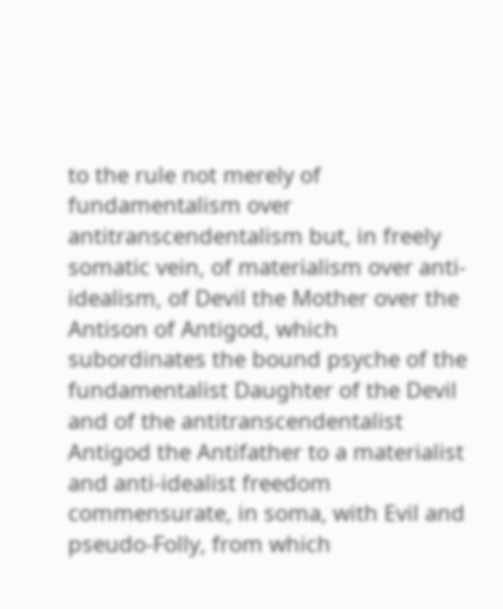to the rule not merely of fundamentalism over antitranscendentalism but, in freely somatic vein, of materialism over anti-idealism, of Devil the Mother over the Antison of Antigod, which subordinates the bound psyche of the fundamentalist Daughter of the Devil and of the antitranscendentalist Antigod the Antifather to a materialist and anti-idealist freedom commensurate, in soma, with Evil and pseudo-Folly, from which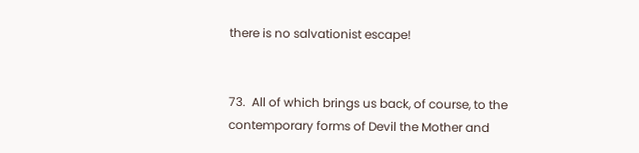there is no salvationist escape!


73.  All of which brings us back, of course, to the contemporary forms of Devil the Mother and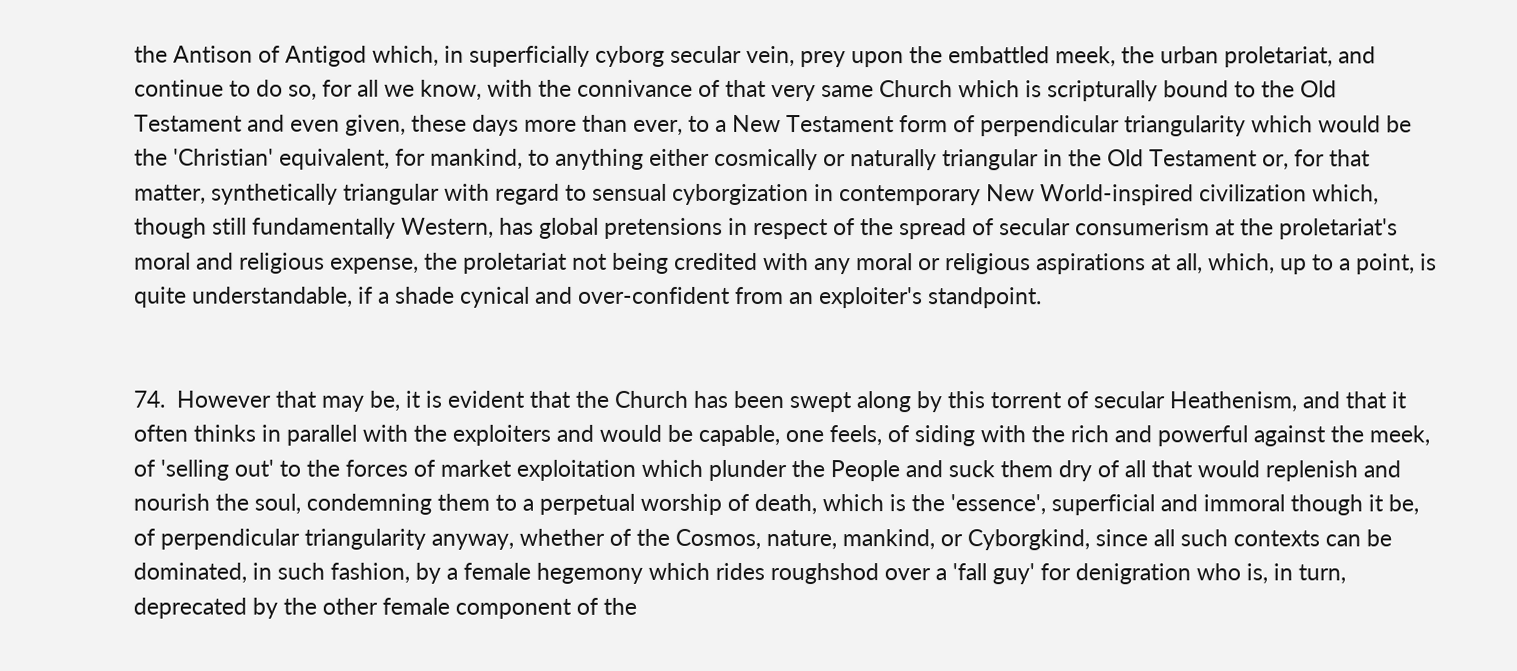the Antison of Antigod which, in superficially cyborg secular vein, prey upon the embattled meek, the urban proletariat, and continue to do so, for all we know, with the connivance of that very same Church which is scripturally bound to the Old Testament and even given, these days more than ever, to a New Testament form of perpendicular triangularity which would be the 'Christian' equivalent, for mankind, to anything either cosmically or naturally triangular in the Old Testament or, for that matter, synthetically triangular with regard to sensual cyborgization in contemporary New World-inspired civilization which, though still fundamentally Western, has global pretensions in respect of the spread of secular consumerism at the proletariat's moral and religious expense, the proletariat not being credited with any moral or religious aspirations at all, which, up to a point, is quite understandable, if a shade cynical and over-confident from an exploiter's standpoint.


74.  However that may be, it is evident that the Church has been swept along by this torrent of secular Heathenism, and that it often thinks in parallel with the exploiters and would be capable, one feels, of siding with the rich and powerful against the meek, of 'selling out' to the forces of market exploitation which plunder the People and suck them dry of all that would replenish and nourish the soul, condemning them to a perpetual worship of death, which is the 'essence', superficial and immoral though it be, of perpendicular triangularity anyway, whether of the Cosmos, nature, mankind, or Cyborgkind, since all such contexts can be dominated, in such fashion, by a female hegemony which rides roughshod over a 'fall guy' for denigration who is, in turn, deprecated by the other female component of the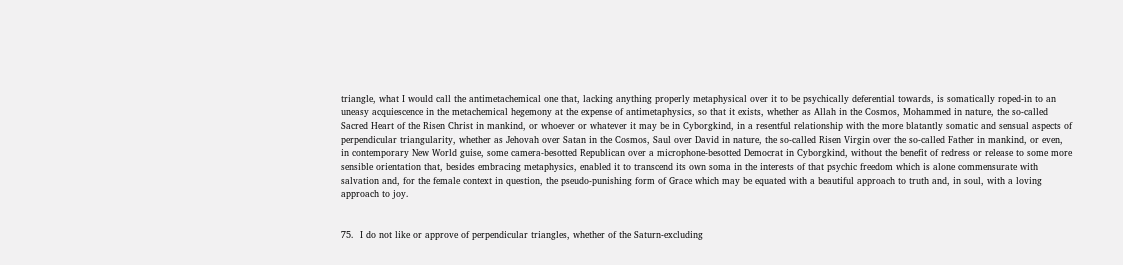triangle, what I would call the antimetachemical one that, lacking anything properly metaphysical over it to be psychically deferential towards, is somatically roped-in to an uneasy acquiescence in the metachemical hegemony at the expense of antimetaphysics, so that it exists, whether as Allah in the Cosmos, Mohammed in nature, the so-called Sacred Heart of the Risen Christ in mankind, or whoever or whatever it may be in Cyborgkind, in a resentful relationship with the more blatantly somatic and sensual aspects of perpendicular triangularity, whether as Jehovah over Satan in the Cosmos, Saul over David in nature, the so-called Risen Virgin over the so-called Father in mankind, or even, in contemporary New World guise, some camera-besotted Republican over a microphone-besotted Democrat in Cyborgkind, without the benefit of redress or release to some more sensible orientation that, besides embracing metaphysics, enabled it to transcend its own soma in the interests of that psychic freedom which is alone commensurate with salvation and, for the female context in question, the pseudo-punishing form of Grace which may be equated with a beautiful approach to truth and, in soul, with a loving approach to joy.


75.  I do not like or approve of perpendicular triangles, whether of the Saturn-excluding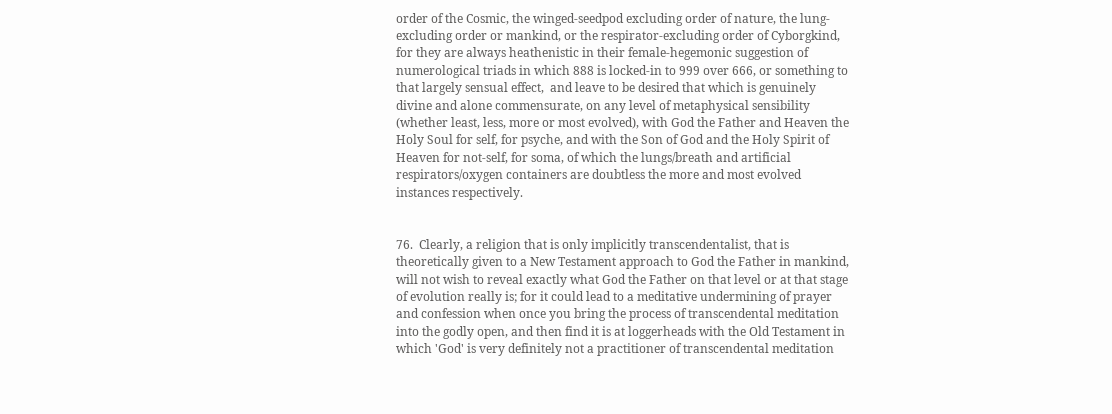order of the Cosmic, the winged-seedpod excluding order of nature, the lung-excluding order or mankind, or the respirator-excluding order of Cyborgkind, for they are always heathenistic in their female-hegemonic suggestion of numerological triads in which 888 is locked-in to 999 over 666, or something to that largely sensual effect,  and leave to be desired that which is genuinely divine and alone commensurate, on any level of metaphysical sensibility (whether least, less, more or most evolved), with God the Father and Heaven the Holy Soul for self, for psyche, and with the Son of God and the Holy Spirit of Heaven for not-self, for soma, of which the lungs/breath and artificial respirators/oxygen containers are doubtless the more and most evolved instances respectively.


76.  Clearly, a religion that is only implicitly transcendentalist, that is theoretically given to a New Testament approach to God the Father in mankind, will not wish to reveal exactly what God the Father on that level or at that stage of evolution really is; for it could lead to a meditative undermining of prayer and confession when once you bring the process of transcendental meditation into the godly open, and then find it is at loggerheads with the Old Testament in which 'God' is very definitely not a practitioner of transcendental meditation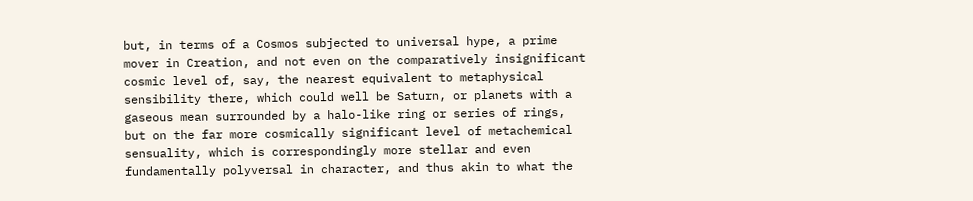but, in terms of a Cosmos subjected to universal hype, a prime mover in Creation, and not even on the comparatively insignificant cosmic level of, say, the nearest equivalent to metaphysical sensibility there, which could well be Saturn, or planets with a gaseous mean surrounded by a halo-like ring or series of rings, but on the far more cosmically significant level of metachemical sensuality, which is correspondingly more stellar and even fundamentally polyversal in character, and thus akin to what the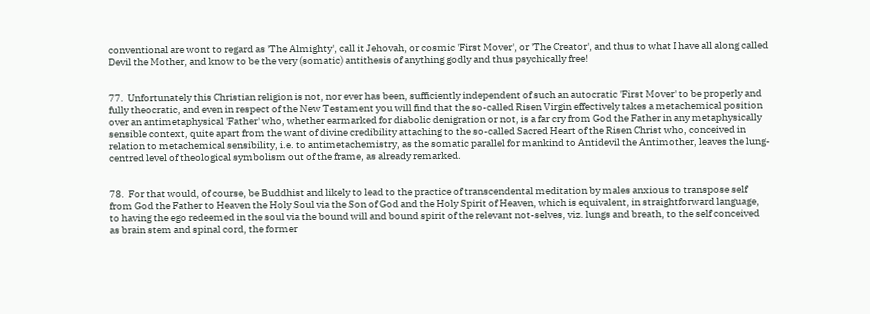conventional are wont to regard as 'The Almighty', call it Jehovah, or cosmic 'First Mover', or 'The Creator', and thus to what I have all along called Devil the Mother, and know to be the very (somatic) antithesis of anything godly and thus psychically free!


77.  Unfortunately this Christian religion is not, nor ever has been, sufficiently independent of such an autocratic 'First Mover' to be properly and fully theocratic, and even in respect of the New Testament you will find that the so-called Risen Virgin effectively takes a metachemical position over an antimetaphysical 'Father' who, whether earmarked for diabolic denigration or not, is a far cry from God the Father in any metaphysically sensible context, quite apart from the want of divine credibility attaching to the so-called Sacred Heart of the Risen Christ who, conceived in relation to metachemical sensibility, i.e. to antimetachemistry, as the somatic parallel for mankind to Antidevil the Antimother, leaves the lung-centred level of theological symbolism out of the frame, as already remarked.


78.  For that would, of course, be Buddhist and likely to lead to the practice of transcendental meditation by males anxious to transpose self from God the Father to Heaven the Holy Soul via the Son of God and the Holy Spirit of Heaven, which is equivalent, in straightforward language, to having the ego redeemed in the soul via the bound will and bound spirit of the relevant not-selves, viz. lungs and breath, to the self conceived as brain stem and spinal cord, the former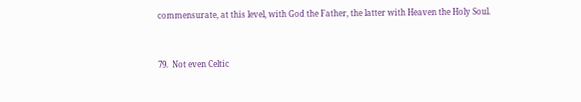commensurate, at this level, with God the Father, the latter with Heaven the Holy Soul.


79.  Not even Celtic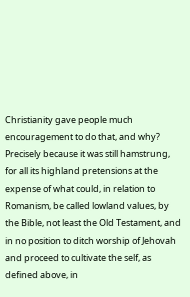Christianity gave people much encouragement to do that, and why?  Precisely because it was still hamstrung, for all its highland pretensions at the expense of what could, in relation to Romanism, be called lowland values, by the Bible, not least the Old Testament, and in no position to ditch worship of Jehovah and proceed to cultivate the self, as defined above, in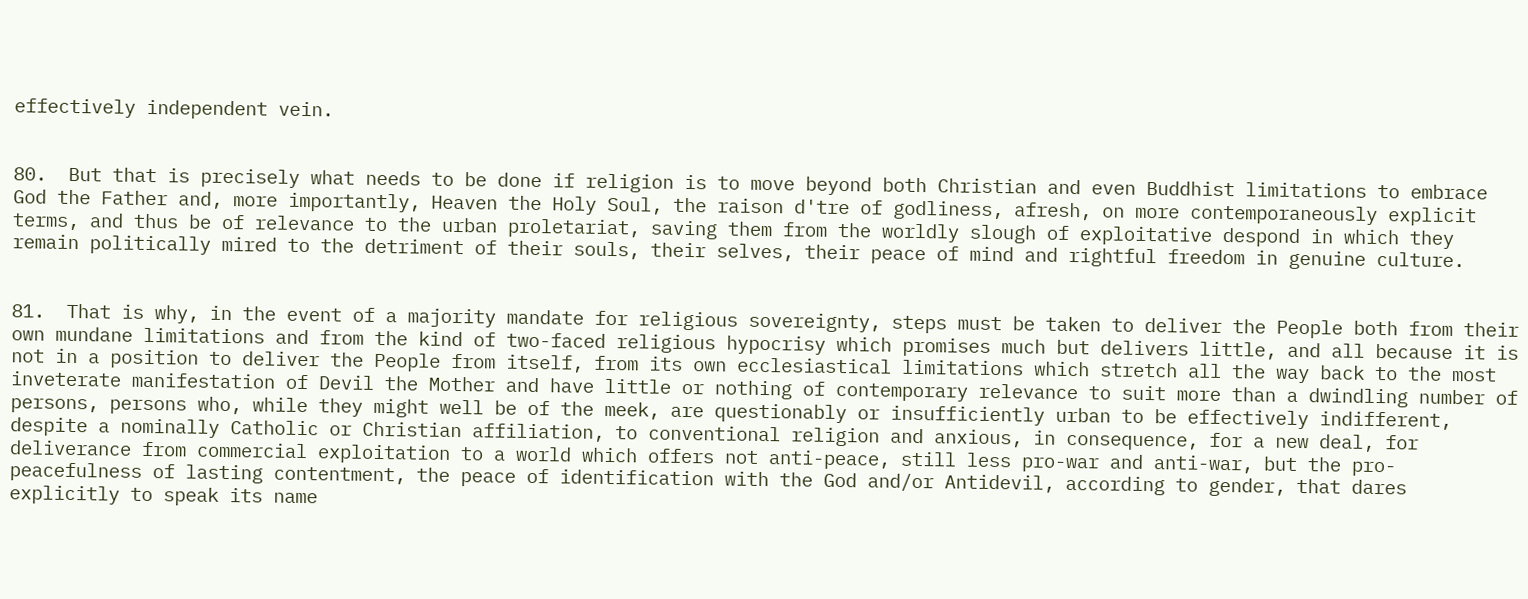effectively independent vein.


80.  But that is precisely what needs to be done if religion is to move beyond both Christian and even Buddhist limitations to embrace God the Father and, more importantly, Heaven the Holy Soul, the raison d'tre of godliness, afresh, on more contemporaneously explicit terms, and thus be of relevance to the urban proletariat, saving them from the worldly slough of exploitative despond in which they remain politically mired to the detriment of their souls, their selves, their peace of mind and rightful freedom in genuine culture.


81.  That is why, in the event of a majority mandate for religious sovereignty, steps must be taken to deliver the People both from their own mundane limitations and from the kind of two-faced religious hypocrisy which promises much but delivers little, and all because it is not in a position to deliver the People from itself, from its own ecclesiastical limitations which stretch all the way back to the most inveterate manifestation of Devil the Mother and have little or nothing of contemporary relevance to suit more than a dwindling number of persons, persons who, while they might well be of the meek, are questionably or insufficiently urban to be effectively indifferent, despite a nominally Catholic or Christian affiliation, to conventional religion and anxious, in consequence, for a new deal, for deliverance from commercial exploitation to a world which offers not anti-peace, still less pro-war and anti-war, but the pro-peacefulness of lasting contentment, the peace of identification with the God and/or Antidevil, according to gender, that dares explicitly to speak its name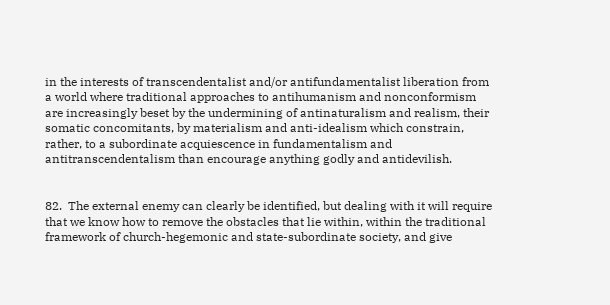in the interests of transcendentalist and/or antifundamentalist liberation from a world where traditional approaches to antihumanism and nonconformism are increasingly beset by the undermining of antinaturalism and realism, their somatic concomitants, by materialism and anti-idealism which constrain, rather, to a subordinate acquiescence in fundamentalism and antitranscendentalism than encourage anything godly and antidevilish.


82.  The external enemy can clearly be identified, but dealing with it will require that we know how to remove the obstacles that lie within, within the traditional framework of church-hegemonic and state-subordinate society, and give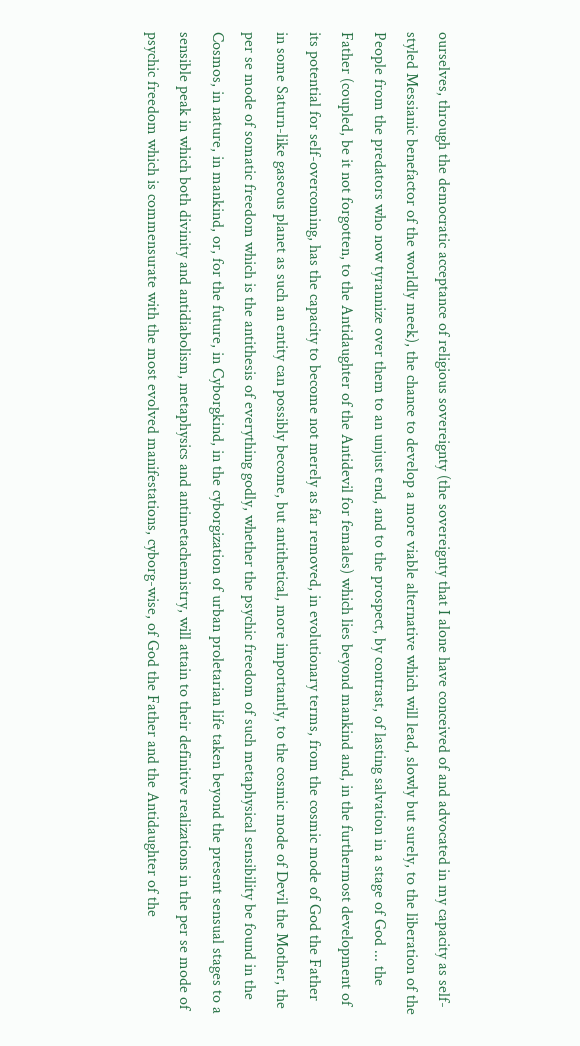ourselves, through the democratic acceptance of religious sovereignty (the sovereignty that I alone have conceived of and advocated in my capacity as self-styled Messianic benefactor of the worldly meek), the chance to develop a more viable alternative which will lead, slowly but surely, to the liberation of the People from the predators who now tyrannize over them to an unjust end, and to the prospect, by contrast, of lasting salvation in a stage of God ... the Father (coupled, be it not forgotten, to the Antidaughter of the Antidevil for females) which lies beyond mankind and, in the furthermost development of its potential for self-overcoming, has the capacity to become not merely as far removed, in evolutionary terms, from the cosmic mode of God the Father in some Saturn-like gaseous planet as such an entity can possibly become, but antithetical, more importantly, to the cosmic mode of Devil the Mother, the per se mode of somatic freedom which is the antithesis of everything godly, whether the psychic freedom of such metaphysical sensibility be found in the Cosmos, in nature, in mankind, or, for the future, in Cyborgkind, in the cyborgization of urban proletarian life taken beyond the present sensual stages to a sensible peak in which both divinity and antidiabolism, metaphysics and antimetachemistry, will attain to their definitive realizations in the per se mode of psychic freedom which is commensurate with the most evolved manifestations, cyborg-wise, of God the Father and the Antidaughter of the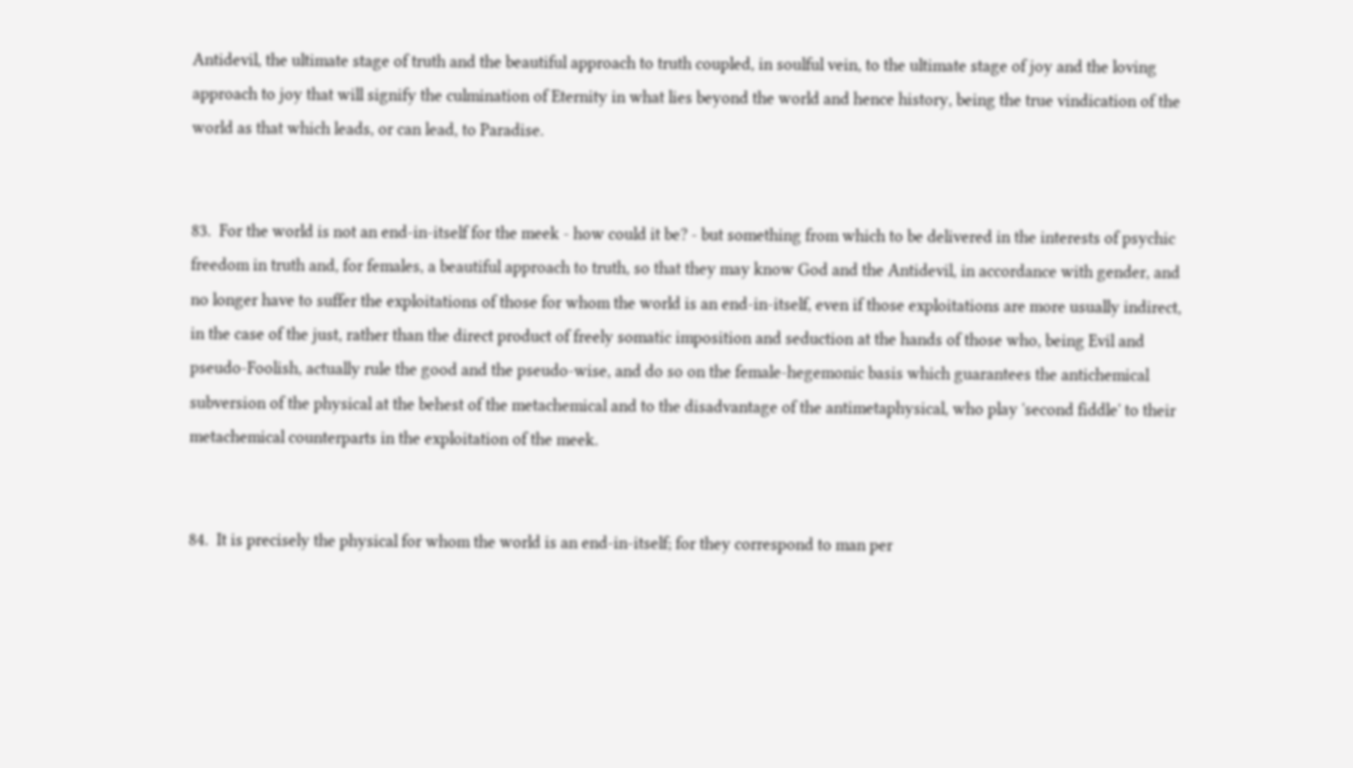Antidevil, the ultimate stage of truth and the beautiful approach to truth coupled, in soulful vein, to the ultimate stage of joy and the loving approach to joy that will signify the culmination of Eternity in what lies beyond the world and hence history, being the true vindication of the world as that which leads, or can lead, to Paradise.


83.  For the world is not an end-in-itself for the meek - how could it be? - but something from which to be delivered in the interests of psychic freedom in truth and, for females, a beautiful approach to truth, so that they may know God and the Antidevil, in accordance with gender, and no longer have to suffer the exploitations of those for whom the world is an end-in-itself, even if those exploitations are more usually indirect, in the case of the just, rather than the direct product of freely somatic imposition and seduction at the hands of those who, being Evil and pseudo-Foolish, actually rule the good and the pseudo-wise, and do so on the female-hegemonic basis which guarantees the antichemical subversion of the physical at the behest of the metachemical and to the disadvantage of the antimetaphysical, who play 'second fiddle' to their metachemical counterparts in the exploitation of the meek.


84.  It is precisely the physical for whom the world is an end-in-itself; for they correspond to man per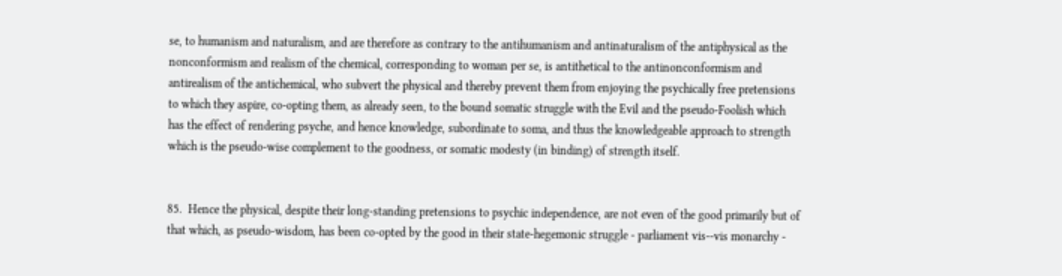se, to humanism and naturalism, and are therefore as contrary to the antihumanism and antinaturalism of the antiphysical as the nonconformism and realism of the chemical, corresponding to woman per se, is antithetical to the antinonconformism and antirealism of the antichemical, who subvert the physical and thereby prevent them from enjoying the psychically free pretensions to which they aspire, co-opting them, as already seen, to the bound somatic struggle with the Evil and the pseudo-Foolish which has the effect of rendering psyche, and hence knowledge, subordinate to soma, and thus the knowledgeable approach to strength which is the pseudo-wise complement to the goodness, or somatic modesty (in binding) of strength itself.


85.  Hence the physical, despite their long-standing pretensions to psychic independence, are not even of the good primarily but of that which, as pseudo-wisdom, has been co-opted by the good in their state-hegemonic struggle - parliament vis--vis monarchy -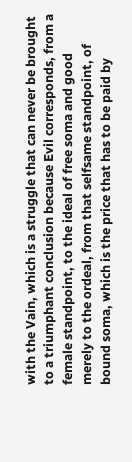with the Vain, which is a struggle that can never be brought to a triumphant conclusion because Evil corresponds, from a female standpoint, to the ideal of free soma and good merely to the ordeal, from that selfsame standpoint, of bound soma, which is the price that has to be paid by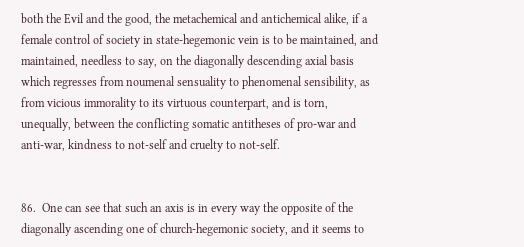both the Evil and the good, the metachemical and antichemical alike, if a female control of society in state-hegemonic vein is to be maintained, and maintained, needless to say, on the diagonally descending axial basis which regresses from noumenal sensuality to phenomenal sensibility, as from vicious immorality to its virtuous counterpart, and is torn, unequally, between the conflicting somatic antitheses of pro-war and anti-war, kindness to not-self and cruelty to not-self.


86.  One can see that such an axis is in every way the opposite of the diagonally ascending one of church-hegemonic society, and it seems to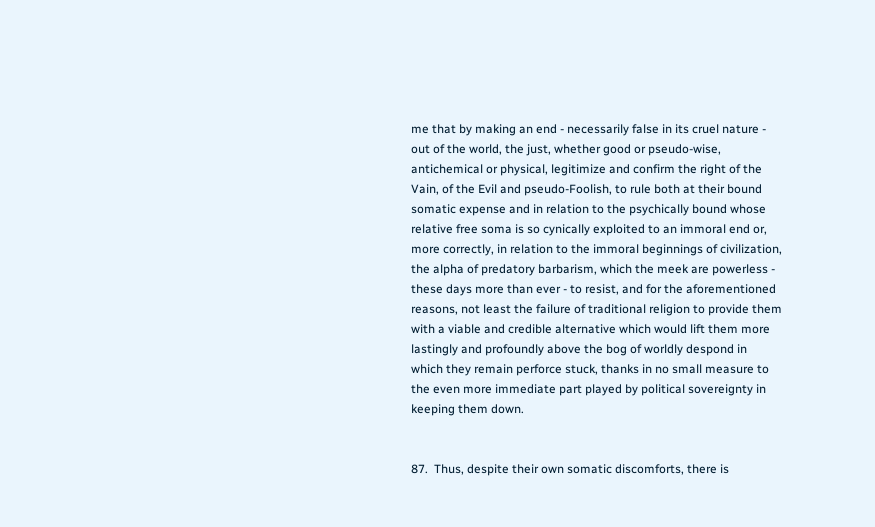me that by making an end - necessarily false in its cruel nature - out of the world, the just, whether good or pseudo-wise, antichemical or physical, legitimize and confirm the right of the Vain, of the Evil and pseudo-Foolish, to rule both at their bound somatic expense and in relation to the psychically bound whose relative free soma is so cynically exploited to an immoral end or, more correctly, in relation to the immoral beginnings of civilization, the alpha of predatory barbarism, which the meek are powerless - these days more than ever - to resist, and for the aforementioned reasons, not least the failure of traditional religion to provide them with a viable and credible alternative which would lift them more lastingly and profoundly above the bog of worldly despond in  which they remain perforce stuck, thanks in no small measure to the even more immediate part played by political sovereignty in keeping them down.


87.  Thus, despite their own somatic discomforts, there is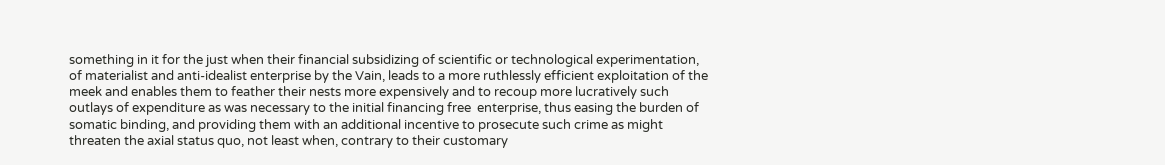something in it for the just when their financial subsidizing of scientific or technological experimentation, of materialist and anti-idealist enterprise by the Vain, leads to a more ruthlessly efficient exploitation of the meek and enables them to feather their nests more expensively and to recoup more lucratively such outlays of expenditure as was necessary to the initial financing free  enterprise, thus easing the burden of somatic binding, and providing them with an additional incentive to prosecute such crime as might threaten the axial status quo, not least when, contrary to their customary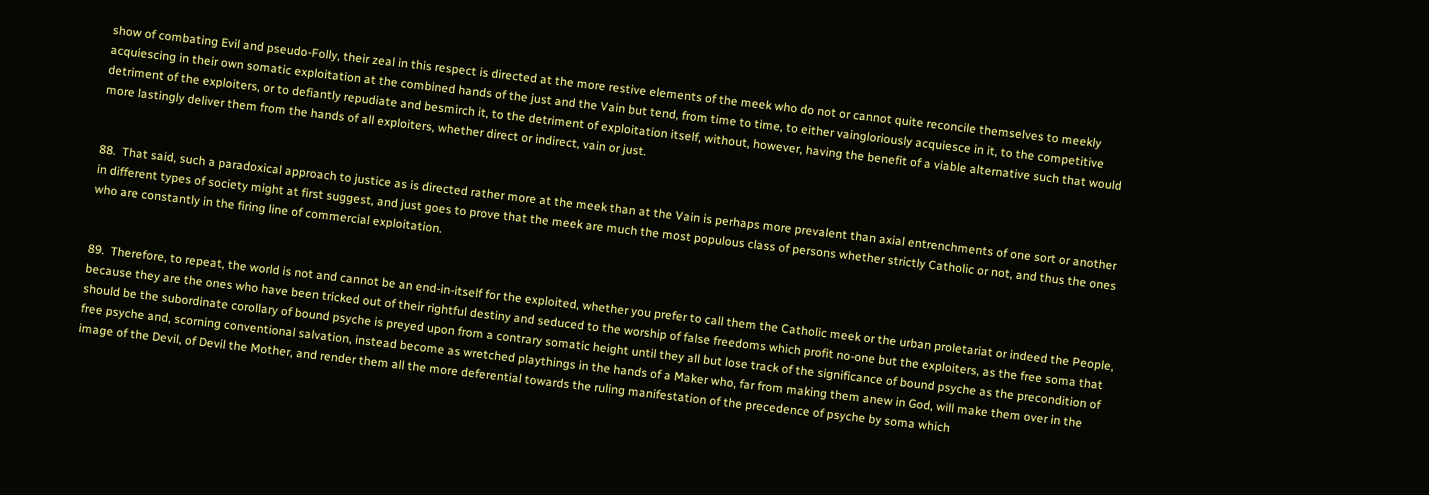show of combating Evil and pseudo-Folly, their zeal in this respect is directed at the more restive elements of the meek who do not or cannot quite reconcile themselves to meekly acquiescing in their own somatic exploitation at the combined hands of the just and the Vain but tend, from time to time, to either vaingloriously acquiesce in it, to the competitive detriment of the exploiters, or to defiantly repudiate and besmirch it, to the detriment of exploitation itself, without, however, having the benefit of a viable alternative such that would more lastingly deliver them from the hands of all exploiters, whether direct or indirect, vain or just.


88.  That said, such a paradoxical approach to justice as is directed rather more at the meek than at the Vain is perhaps more prevalent than axial entrenchments of one sort or another in different types of society might at first suggest, and just goes to prove that the meek are much the most populous class of persons whether strictly Catholic or not, and thus the ones who are constantly in the firing line of commercial exploitation.


89.  Therefore, to repeat, the world is not and cannot be an end-in-itself for the exploited, whether you prefer to call them the Catholic meek or the urban proletariat or indeed the People, because they are the ones who have been tricked out of their rightful destiny and seduced to the worship of false freedoms which profit no-one but the exploiters, as the free soma that should be the subordinate corollary of bound psyche is preyed upon from a contrary somatic height until they all but lose track of the significance of bound psyche as the precondition of free psyche and, scorning conventional salvation, instead become as wretched playthings in the hands of a Maker who, far from making them anew in God, will make them over in the image of the Devil, of Devil the Mother, and render them all the more deferential towards the ruling manifestation of the precedence of psyche by soma which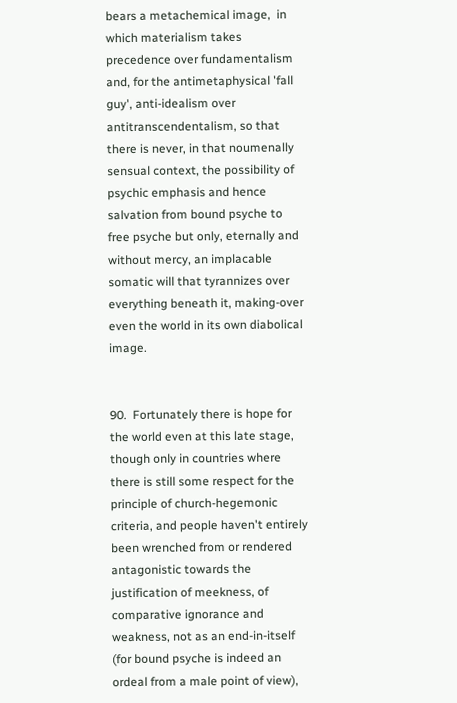bears a metachemical image,  in which materialism takes precedence over fundamentalism and, for the antimetaphysical 'fall guy', anti-idealism over antitranscendentalism, so that there is never, in that noumenally sensual context, the possibility of psychic emphasis and hence salvation from bound psyche to free psyche but only, eternally and without mercy, an implacable somatic will that tyrannizes over everything beneath it, making-over even the world in its own diabolical image.


90.  Fortunately there is hope for the world even at this late stage, though only in countries where there is still some respect for the principle of church-hegemonic criteria, and people haven't entirely been wrenched from or rendered antagonistic towards the justification of meekness, of comparative ignorance and weakness, not as an end-in-itself (for bound psyche is indeed an ordeal from a male point of view),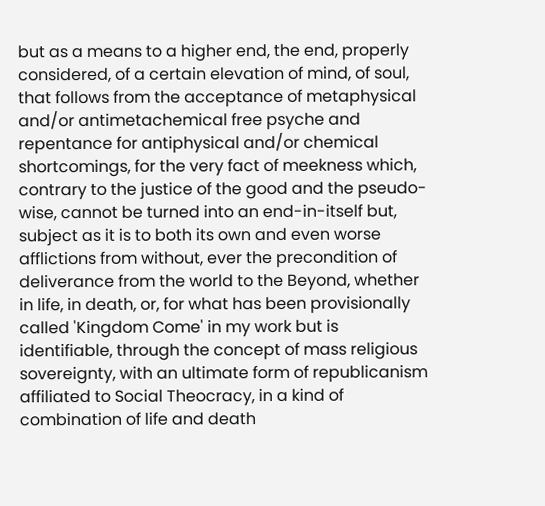but as a means to a higher end, the end, properly considered, of a certain elevation of mind, of soul, that follows from the acceptance of metaphysical and/or antimetachemical free psyche and repentance for antiphysical and/or chemical shortcomings, for the very fact of meekness which, contrary to the justice of the good and the pseudo-wise, cannot be turned into an end-in-itself but, subject as it is to both its own and even worse afflictions from without, ever the precondition of deliverance from the world to the Beyond, whether in life, in death, or, for what has been provisionally called 'Kingdom Come' in my work but is identifiable, through the concept of mass religious sovereignty, with an ultimate form of republicanism affiliated to Social Theocracy, in a kind of combination of life and death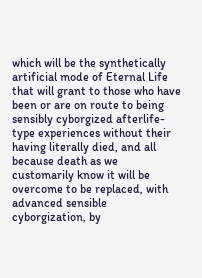which will be the synthetically artificial mode of Eternal Life that will grant to those who have been or are on route to being sensibly cyborgized afterlife-type experiences without their having literally died, and all because death as we customarily know it will be  overcome to be replaced, with advanced sensible cyborgization, by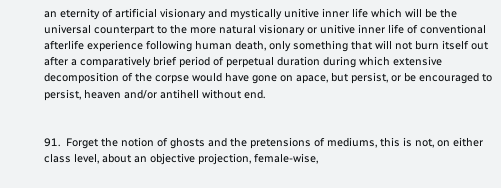an eternity of artificial visionary and mystically unitive inner life which will be the universal counterpart to the more natural visionary or unitive inner life of conventional afterlife experience following human death, only something that will not burn itself out after a comparatively brief period of perpetual duration during which extensive decomposition of the corpse would have gone on apace, but persist, or be encouraged to persist, heaven and/or antihell without end.


91.  Forget the notion of ghosts and the pretensions of mediums, this is not, on either class level, about an objective projection, female-wise,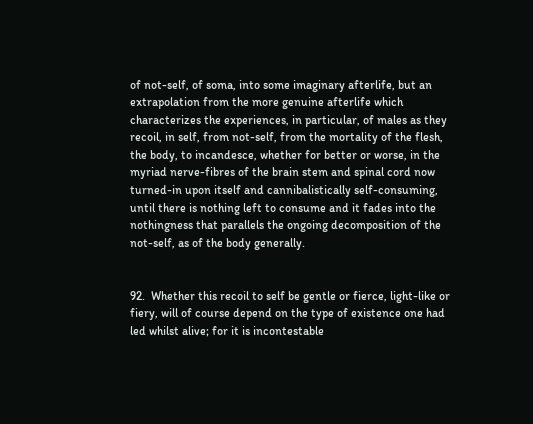of not-self, of soma, into some imaginary afterlife, but an extrapolation from the more genuine afterlife which characterizes the experiences, in particular, of males as they recoil, in self, from not-self, from the mortality of the flesh, the body, to incandesce, whether for better or worse, in the myriad nerve-fibres of the brain stem and spinal cord now turned-in upon itself and cannibalistically self-consuming, until there is nothing left to consume and it fades into the nothingness that parallels the ongoing decomposition of the not-self, as of the body generally.


92.  Whether this recoil to self be gentle or fierce, light-like or fiery, will of course depend on the type of existence one had led whilst alive; for it is incontestable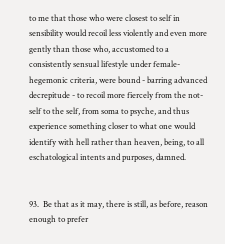to me that those who were closest to self in sensibility would recoil less violently and even more gently than those who, accustomed to a consistently sensual lifestyle under female-hegemonic criteria, were bound - barring advanced decrepitude - to recoil more fiercely from the not-self to the self, from soma to psyche, and thus experience something closer to what one would identify with hell rather than heaven, being, to all eschatological intents and purposes, damned.


93.  Be that as it may, there is still, as before, reason enough to prefer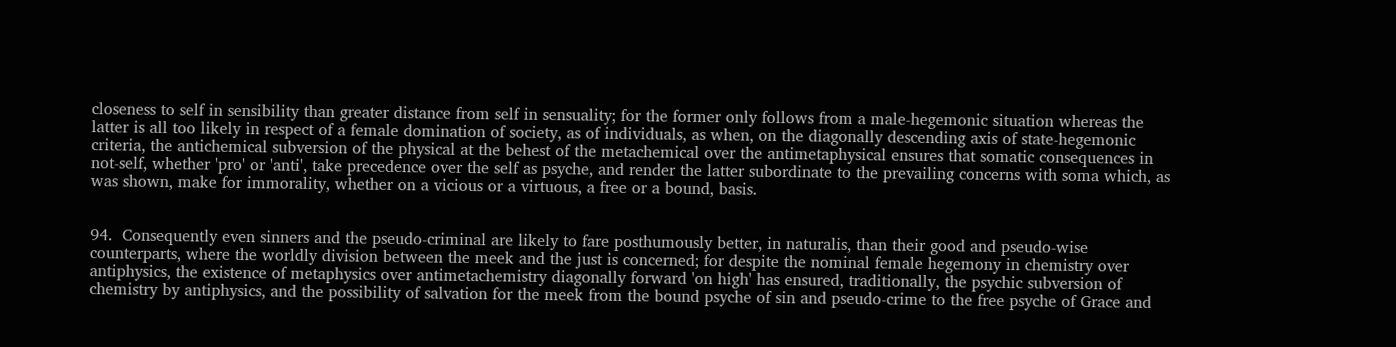closeness to self in sensibility than greater distance from self in sensuality; for the former only follows from a male-hegemonic situation whereas the latter is all too likely in respect of a female domination of society, as of individuals, as when, on the diagonally descending axis of state-hegemonic criteria, the antichemical subversion of the physical at the behest of the metachemical over the antimetaphysical ensures that somatic consequences in not-self, whether 'pro' or 'anti', take precedence over the self as psyche, and render the latter subordinate to the prevailing concerns with soma which, as was shown, make for immorality, whether on a vicious or a virtuous, a free or a bound, basis.


94.  Consequently even sinners and the pseudo-criminal are likely to fare posthumously better, in naturalis, than their good and pseudo-wise counterparts, where the worldly division between the meek and the just is concerned; for despite the nominal female hegemony in chemistry over antiphysics, the existence of metaphysics over antimetachemistry diagonally forward 'on high' has ensured, traditionally, the psychic subversion of chemistry by antiphysics, and the possibility of salvation for the meek from the bound psyche of sin and pseudo-crime to the free psyche of Grace and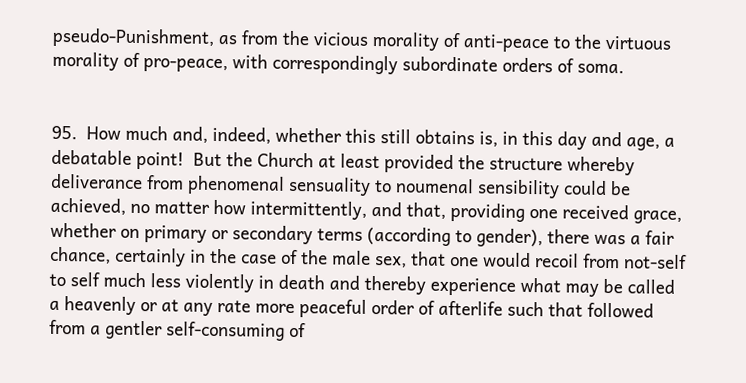pseudo-Punishment, as from the vicious morality of anti-peace to the virtuous morality of pro-peace, with correspondingly subordinate orders of soma.


95.  How much and, indeed, whether this still obtains is, in this day and age, a debatable point!  But the Church at least provided the structure whereby deliverance from phenomenal sensuality to noumenal sensibility could be achieved, no matter how intermittently, and that, providing one received grace, whether on primary or secondary terms (according to gender), there was a fair chance, certainly in the case of the male sex, that one would recoil from not-self to self much less violently in death and thereby experience what may be called a heavenly or at any rate more peaceful order of afterlife such that followed from a gentler self-consuming of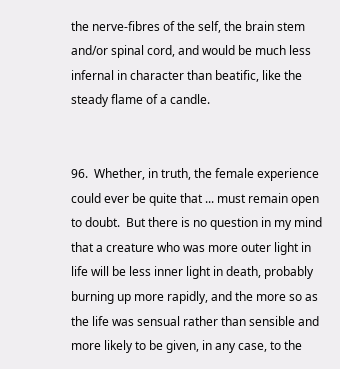the nerve-fibres of the self, the brain stem and/or spinal cord, and would be much less infernal in character than beatific, like the steady flame of a candle.


96.  Whether, in truth, the female experience could ever be quite that ... must remain open to doubt.  But there is no question in my mind that a creature who was more outer light in life will be less inner light in death, probably burning up more rapidly, and the more so as the life was sensual rather than sensible and more likely to be given, in any case, to the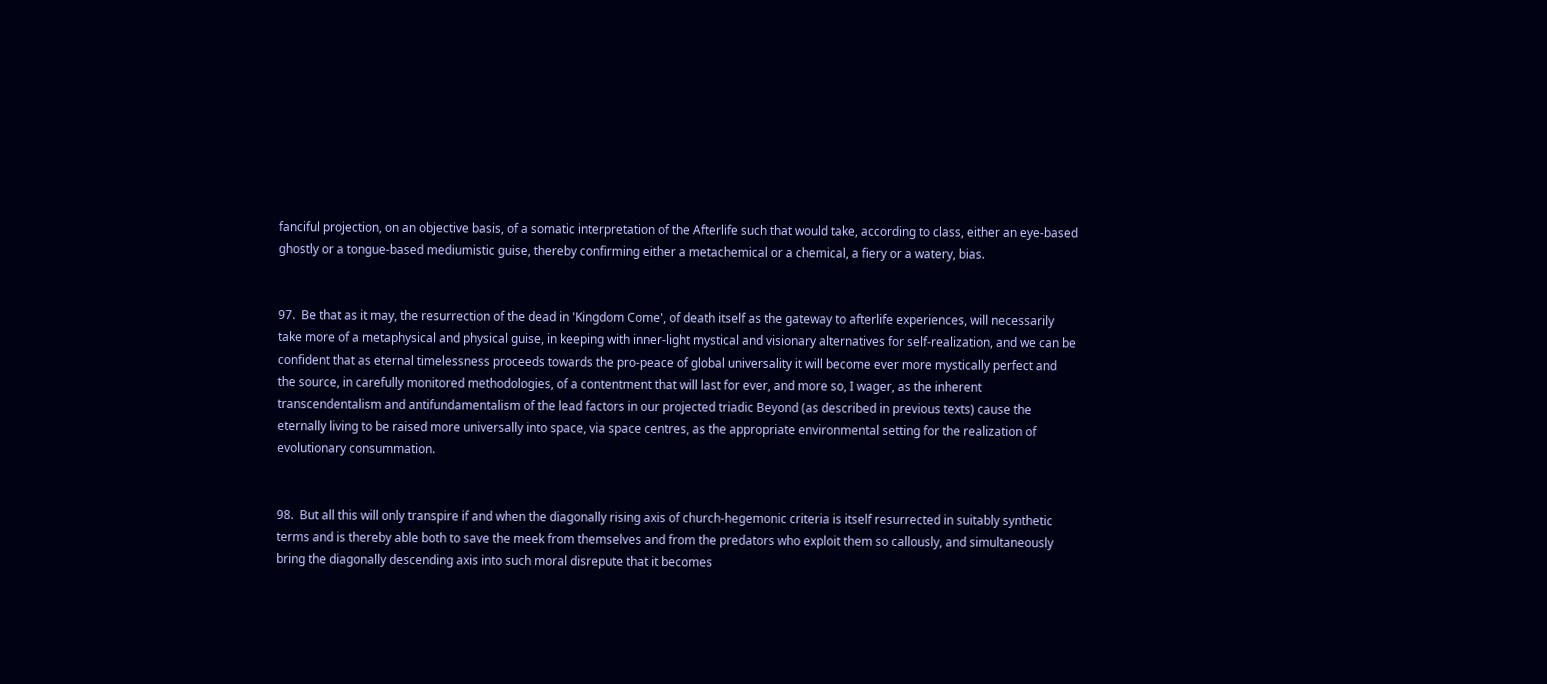fanciful projection, on an objective basis, of a somatic interpretation of the Afterlife such that would take, according to class, either an eye-based ghostly or a tongue-based mediumistic guise, thereby confirming either a metachemical or a chemical, a fiery or a watery, bias.


97.  Be that as it may, the resurrection of the dead in 'Kingdom Come', of death itself as the gateway to afterlife experiences, will necessarily take more of a metaphysical and physical guise, in keeping with inner-light mystical and visionary alternatives for self-realization, and we can be confident that as eternal timelessness proceeds towards the pro-peace of global universality it will become ever more mystically perfect and the source, in carefully monitored methodologies, of a contentment that will last for ever, and more so, I wager, as the inherent transcendentalism and antifundamentalism of the lead factors in our projected triadic Beyond (as described in previous texts) cause the eternally living to be raised more universally into space, via space centres, as the appropriate environmental setting for the realization of evolutionary consummation.


98.  But all this will only transpire if and when the diagonally rising axis of church-hegemonic criteria is itself resurrected in suitably synthetic terms and is thereby able both to save the meek from themselves and from the predators who exploit them so callously, and simultaneously bring the diagonally descending axis into such moral disrepute that it becomes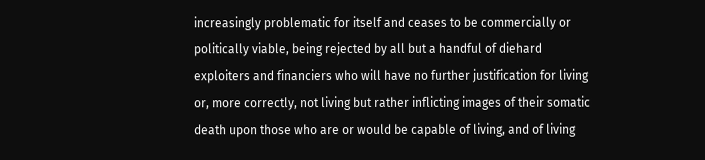increasingly problematic for itself and ceases to be commercially or politically viable, being rejected by all but a handful of diehard exploiters and financiers who will have no further justification for living or, more correctly, not living but rather inflicting images of their somatic death upon those who are or would be capable of living, and of living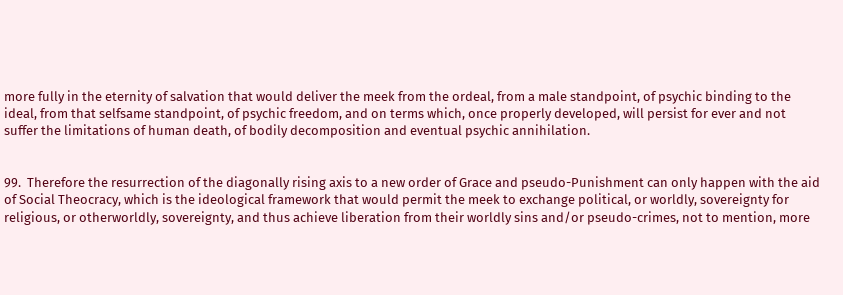more fully in the eternity of salvation that would deliver the meek from the ordeal, from a male standpoint, of psychic binding to the ideal, from that selfsame standpoint, of psychic freedom, and on terms which, once properly developed, will persist for ever and not suffer the limitations of human death, of bodily decomposition and eventual psychic annihilation.


99.  Therefore the resurrection of the diagonally rising axis to a new order of Grace and pseudo-Punishment can only happen with the aid of Social Theocracy, which is the ideological framework that would permit the meek to exchange political, or worldly, sovereignty for religious, or otherworldly, sovereignty, and thus achieve liberation from their worldly sins and/or pseudo-crimes, not to mention, more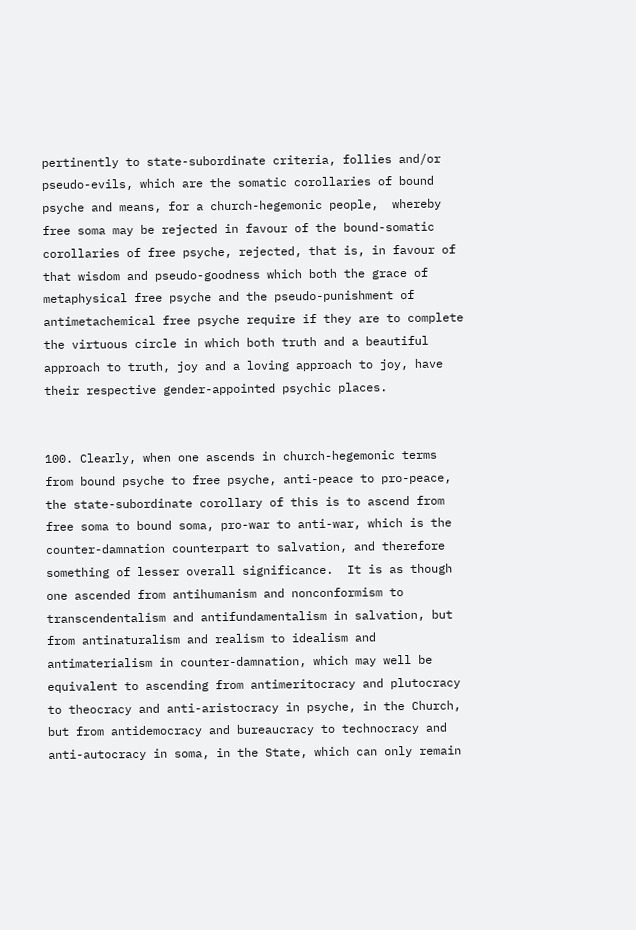pertinently to state-subordinate criteria, follies and/or pseudo-evils, which are the somatic corollaries of bound psyche and means, for a church-hegemonic people,  whereby free soma may be rejected in favour of the bound-somatic corollaries of free psyche, rejected, that is, in favour of that wisdom and pseudo-goodness which both the grace of metaphysical free psyche and the pseudo-punishment of antimetachemical free psyche require if they are to complete the virtuous circle in which both truth and a beautiful approach to truth, joy and a loving approach to joy, have their respective gender-appointed psychic places.


100. Clearly, when one ascends in church-hegemonic terms from bound psyche to free psyche, anti-peace to pro-peace, the state-subordinate corollary of this is to ascend from free soma to bound soma, pro-war to anti-war, which is the counter-damnation counterpart to salvation, and therefore something of lesser overall significance.  It is as though one ascended from antihumanism and nonconformism to transcendentalism and antifundamentalism in salvation, but from antinaturalism and realism to idealism and antimaterialism in counter-damnation, which may well be equivalent to ascending from antimeritocracy and plutocracy to theocracy and anti-aristocracy in psyche, in the Church, but from antidemocracy and bureaucracy to technocracy and anti-autocracy in soma, in the State, which can only remain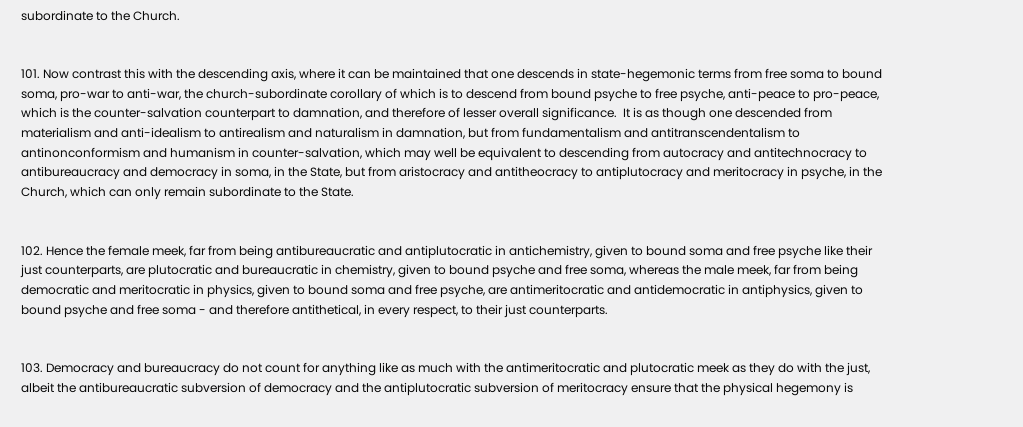subordinate to the Church.


101. Now contrast this with the descending axis, where it can be maintained that one descends in state-hegemonic terms from free soma to bound soma, pro-war to anti-war, the church-subordinate corollary of which is to descend from bound psyche to free psyche, anti-peace to pro-peace, which is the counter-salvation counterpart to damnation, and therefore of lesser overall significance.  It is as though one descended from materialism and anti-idealism to antirealism and naturalism in damnation, but from fundamentalism and antitranscendentalism to antinonconformism and humanism in counter-salvation, which may well be equivalent to descending from autocracy and antitechnocracy to antibureaucracy and democracy in soma, in the State, but from aristocracy and antitheocracy to antiplutocracy and meritocracy in psyche, in the Church, which can only remain subordinate to the State.


102. Hence the female meek, far from being antibureaucratic and antiplutocratic in antichemistry, given to bound soma and free psyche like their just counterparts, are plutocratic and bureaucratic in chemistry, given to bound psyche and free soma, whereas the male meek, far from being democratic and meritocratic in physics, given to bound soma and free psyche, are antimeritocratic and antidemocratic in antiphysics, given to bound psyche and free soma - and therefore antithetical, in every respect, to their just counterparts.


103. Democracy and bureaucracy do not count for anything like as much with the antimeritocratic and plutocratic meek as they do with the just, albeit the antibureaucratic subversion of democracy and the antiplutocratic subversion of meritocracy ensure that the physical hegemony is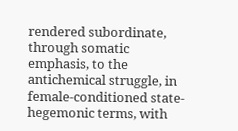rendered subordinate, through somatic emphasis, to the antichemical struggle, in female-conditioned state-hegemonic terms, with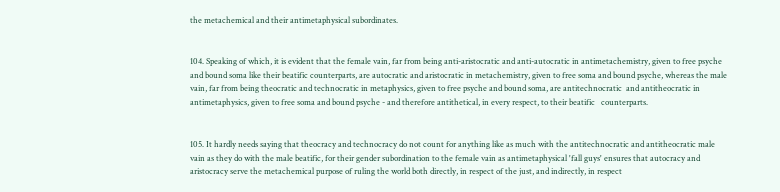the metachemical and their antimetaphysical subordinates.


104. Speaking of which, it is evident that the female vain, far from being anti-aristocratic and anti-autocratic in antimetachemistry, given to free psyche and bound soma like their beatific counterparts, are autocratic and aristocratic in metachemistry, given to free soma and bound psyche, whereas the male vain, far from being theocratic and technocratic in metaphysics, given to free psyche and bound soma, are antitechnocratic  and antitheocratic in antimetaphysics, given to free soma and bound psyche - and therefore antithetical, in every respect, to their beatific   counterparts.


105. It hardly needs saying that theocracy and technocracy do not count for anything like as much with the antitechnocratic and antitheocratic male vain as they do with the male beatific, for their gender subordination to the female vain as antimetaphysical 'fall guys' ensures that autocracy and aristocracy serve the metachemical purpose of ruling the world both directly, in respect of the just, and indirectly, in respect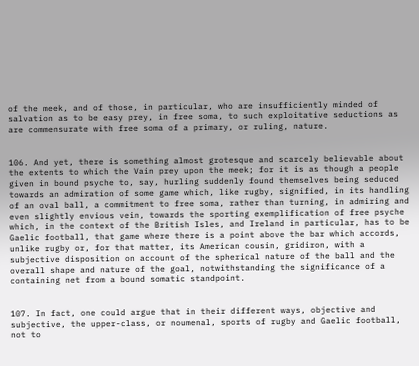of the meek, and of those, in particular, who are insufficiently minded of salvation as to be easy prey, in free soma, to such exploitative seductions as are commensurate with free soma of a primary, or ruling, nature.


106. And yet, there is something almost grotesque and scarcely believable about the extents to which the Vain prey upon the meek; for it is as though a people given in bound psyche to, say, hurling suddenly found themselves being seduced towards an admiration of some game which, like rugby, signified, in its handling of an oval ball, a commitment to free soma, rather than turning, in admiring and even slightly envious vein, towards the sporting exemplification of free psyche which, in the context of the British Isles, and Ireland in particular, has to be Gaelic football, that game where there is a point above the bar which accords, unlike rugby or, for that matter, its American cousin, gridiron, with a subjective disposition on account of the spherical nature of the ball and the overall shape and nature of the goal, notwithstanding the significance of a containing net from a bound somatic standpoint.


107. In fact, one could argue that in their different ways, objective and subjective, the upper-class, or noumenal, sports of rugby and Gaelic football, not to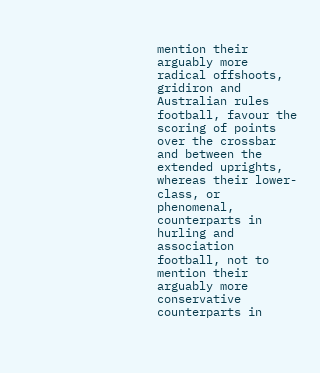mention their arguably more radical offshoots, gridiron and Australian rules football, favour the scoring of points over the crossbar and between the extended uprights, whereas their lower-class, or phenomenal, counterparts in hurling and association football, not to mention their arguably more conservative counterparts in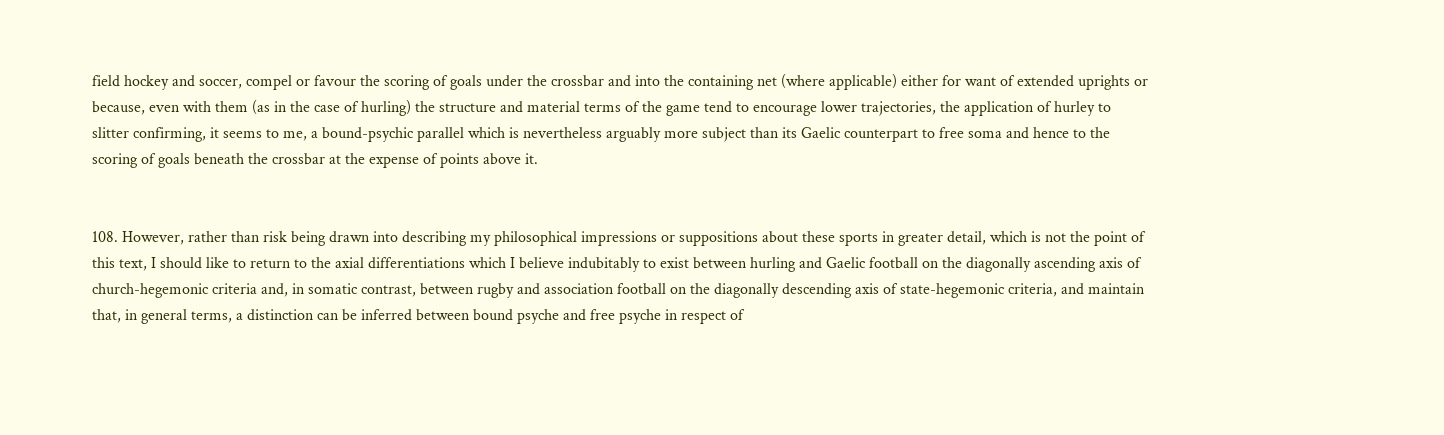field hockey and soccer, compel or favour the scoring of goals under the crossbar and into the containing net (where applicable) either for want of extended uprights or because, even with them (as in the case of hurling) the structure and material terms of the game tend to encourage lower trajectories, the application of hurley to slitter confirming, it seems to me, a bound-psychic parallel which is nevertheless arguably more subject than its Gaelic counterpart to free soma and hence to the scoring of goals beneath the crossbar at the expense of points above it.


108. However, rather than risk being drawn into describing my philosophical impressions or suppositions about these sports in greater detail, which is not the point of this text, I should like to return to the axial differentiations which I believe indubitably to exist between hurling and Gaelic football on the diagonally ascending axis of church-hegemonic criteria and, in somatic contrast, between rugby and association football on the diagonally descending axis of state-hegemonic criteria, and maintain that, in general terms, a distinction can be inferred between bound psyche and free psyche in respect of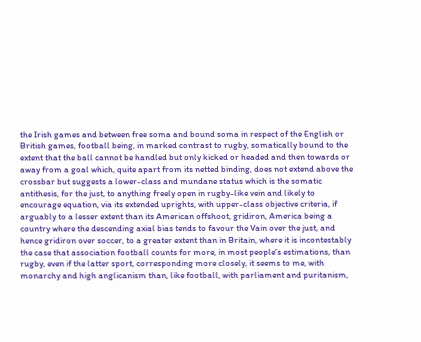the Irish games and between free soma and bound soma in respect of the English or British games, football being, in marked contrast to rugby, somatically bound to the extent that the ball cannot be handled but only kicked or headed and then towards or away from a goal which, quite apart from its netted binding, does not extend above the crossbar but suggests a lower-class and mundane status which is the somatic antithesis, for the just, to anything freely open in rugby-like vein and likely to encourage equation, via its extended uprights, with upper-class objective criteria, if arguably to a lesser extent than its American offshoot, gridiron, America being a country where the descending axial bias tends to favour the Vain over the just, and hence gridiron over soccer, to a greater extent than in Britain, where it is incontestably the case that association football counts for more, in most people's estimations, than rugby, even if the latter sport, corresponding more closely, it seems to me, with monarchy and high anglicanism than, like football, with parliament and puritanism,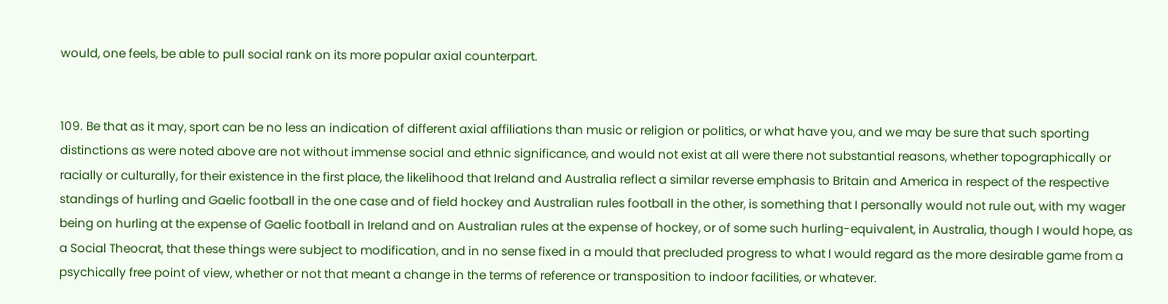would, one feels, be able to pull social rank on its more popular axial counterpart.


109. Be that as it may, sport can be no less an indication of different axial affiliations than music or religion or politics, or what have you, and we may be sure that such sporting distinctions as were noted above are not without immense social and ethnic significance, and would not exist at all were there not substantial reasons, whether topographically or racially or culturally, for their existence in the first place, the likelihood that Ireland and Australia reflect a similar reverse emphasis to Britain and America in respect of the respective standings of hurling and Gaelic football in the one case and of field hockey and Australian rules football in the other, is something that I personally would not rule out, with my wager being on hurling at the expense of Gaelic football in Ireland and on Australian rules at the expense of hockey, or of some such hurling-equivalent, in Australia, though I would hope, as a Social Theocrat, that these things were subject to modification, and in no sense fixed in a mould that precluded progress to what I would regard as the more desirable game from a psychically free point of view, whether or not that meant a change in the terms of reference or transposition to indoor facilities, or whatever.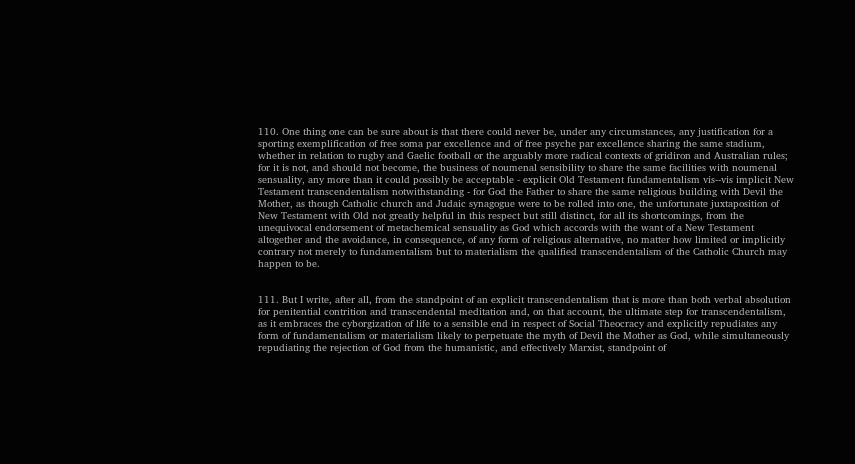110. One thing one can be sure about is that there could never be, under any circumstances, any justification for a sporting exemplification of free soma par excellence and of free psyche par excellence sharing the same stadium, whether in relation to rugby and Gaelic football or the arguably more radical contexts of gridiron and Australian rules; for it is not, and should not become, the business of noumenal sensibility to share the same facilities with noumenal sensuality, any more than it could possibly be acceptable - explicit Old Testament fundamentalism vis--vis implicit New Testament transcendentalism notwithstanding - for God the Father to share the same religious building with Devil the Mother, as though Catholic church and Judaic synagogue were to be rolled into one, the unfortunate juxtaposition of New Testament with Old not greatly helpful in this respect but still distinct, for all its shortcomings, from the unequivocal endorsement of metachemical sensuality as God which accords with the want of a New Testament altogether and the avoidance, in consequence, of any form of religious alternative, no matter how limited or implicitly contrary not merely to fundamentalism but to materialism the qualified transcendentalism of the Catholic Church may happen to be.


111. But I write, after all, from the standpoint of an explicit transcendentalism that is more than both verbal absolution for penitential contrition and transcendental meditation and, on that account, the ultimate step for transcendentalism, as it embraces the cyborgization of life to a sensible end in respect of Social Theocracy and explicitly repudiates any form of fundamentalism or materialism likely to perpetuate the myth of Devil the Mother as God, while simultaneously repudiating the rejection of God from the humanistic, and effectively Marxist, standpoint of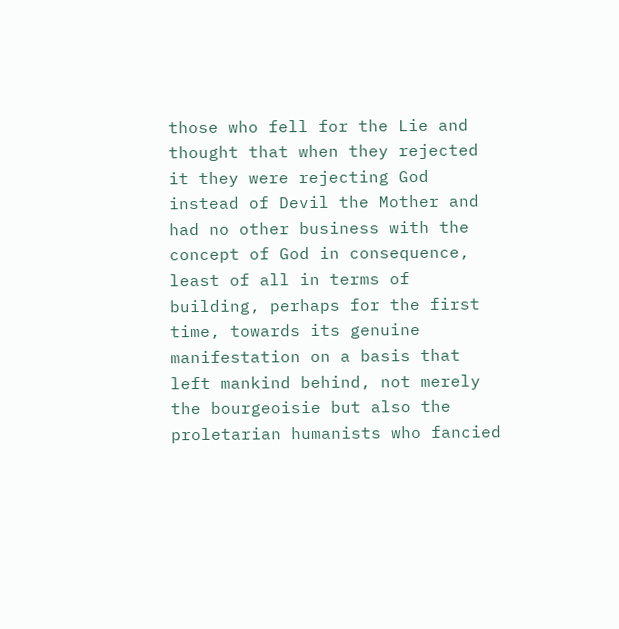those who fell for the Lie and thought that when they rejected it they were rejecting God instead of Devil the Mother and had no other business with the concept of God in consequence, least of all in terms of building, perhaps for the first time, towards its genuine manifestation on a basis that left mankind behind, not merely the bourgeoisie but also the proletarian humanists who fancied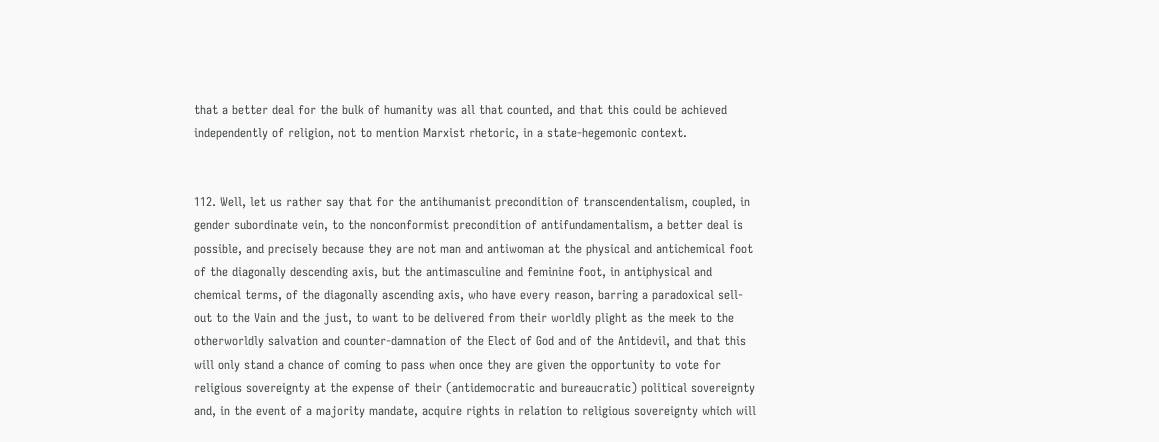that a better deal for the bulk of humanity was all that counted, and that this could be achieved independently of religion, not to mention Marxist rhetoric, in a state-hegemonic context.


112. Well, let us rather say that for the antihumanist precondition of transcendentalism, coupled, in gender subordinate vein, to the nonconformist precondition of antifundamentalism, a better deal is possible, and precisely because they are not man and antiwoman at the physical and antichemical foot of the diagonally descending axis, but the antimasculine and feminine foot, in antiphysical and chemical terms, of the diagonally ascending axis, who have every reason, barring a paradoxical sell-out to the Vain and the just, to want to be delivered from their worldly plight as the meek to the otherworldly salvation and counter-damnation of the Elect of God and of the Antidevil, and that this will only stand a chance of coming to pass when once they are given the opportunity to vote for religious sovereignty at the expense of their (antidemocratic and bureaucratic) political sovereignty and, in the event of a majority mandate, acquire rights in relation to religious sovereignty which will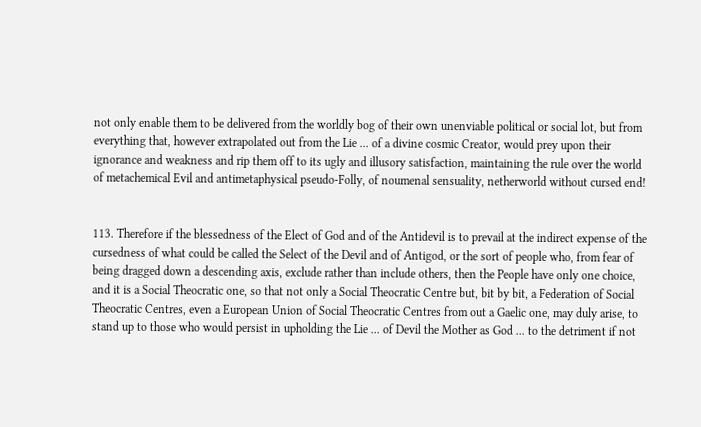not only enable them to be delivered from the worldly bog of their own unenviable political or social lot, but from everything that, however extrapolated out from the Lie ... of a divine cosmic Creator, would prey upon their ignorance and weakness and rip them off to its ugly and illusory satisfaction, maintaining the rule over the world of metachemical Evil and antimetaphysical pseudo-Folly, of noumenal sensuality, netherworld without cursed end!


113. Therefore if the blessedness of the Elect of God and of the Antidevil is to prevail at the indirect expense of the cursedness of what could be called the Select of the Devil and of Antigod, or the sort of people who, from fear of being dragged down a descending axis, exclude rather than include others, then the People have only one choice, and it is a Social Theocratic one, so that not only a Social Theocratic Centre but, bit by bit, a Federation of Social Theocratic Centres, even a European Union of Social Theocratic Centres from out a Gaelic one, may duly arise, to stand up to those who would persist in upholding the Lie ... of Devil the Mother as God ... to the detriment if not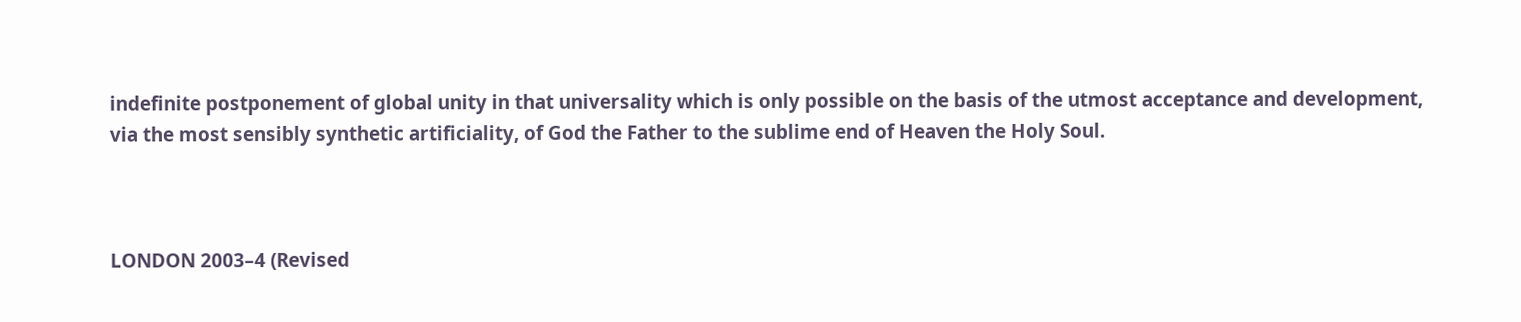indefinite postponement of global unity in that universality which is only possible on the basis of the utmost acceptance and development, via the most sensibly synthetic artificiality, of God the Father to the sublime end of Heaven the Holy Soul.



LONDON 2003–4 (Revised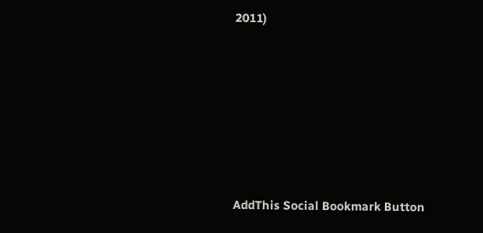2011)






AddThis Social Bookmark Button